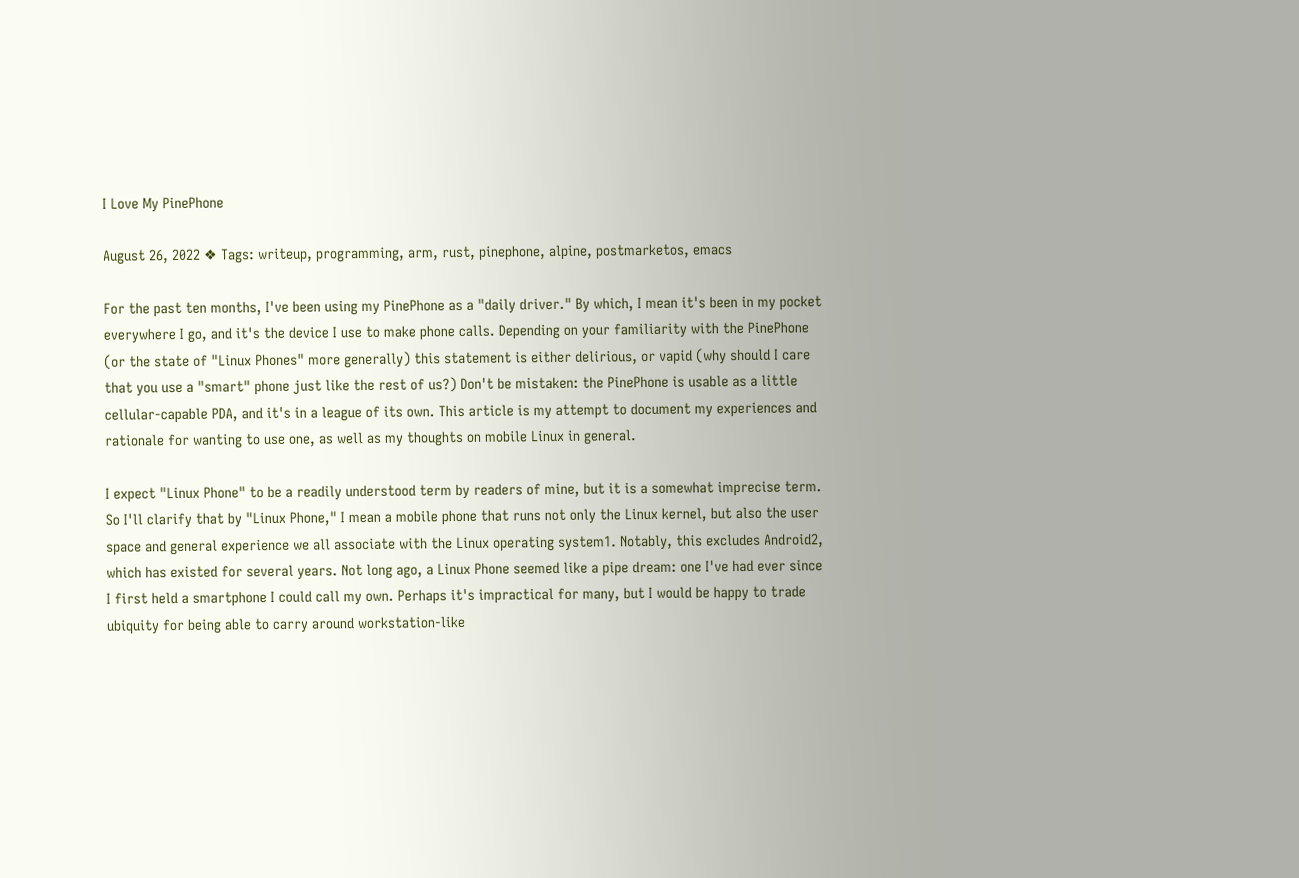I Love My PinePhone

August 26, 2022 ❖ Tags: writeup, programming, arm, rust, pinephone, alpine, postmarketos, emacs

For the past ten months, I've been using my PinePhone as a "daily driver." By which, I mean it's been in my pocket everywhere I go, and it's the device I use to make phone calls. Depending on your familiarity with the PinePhone (or the state of "Linux Phones" more generally) this statement is either delirious, or vapid (why should I care that you use a "smart" phone just like the rest of us?) Don't be mistaken: the PinePhone is usable as a little cellular-capable PDA, and it's in a league of its own. This article is my attempt to document my experiences and rationale for wanting to use one, as well as my thoughts on mobile Linux in general.

I expect "Linux Phone" to be a readily understood term by readers of mine, but it is a somewhat imprecise term. So I'll clarify that by "Linux Phone," I mean a mobile phone that runs not only the Linux kernel, but also the user space and general experience we all associate with the Linux operating system1. Notably, this excludes Android2, which has existed for several years. Not long ago, a Linux Phone seemed like a pipe dream: one I've had ever since I first held a smartphone I could call my own. Perhaps it's impractical for many, but I would be happy to trade ubiquity for being able to carry around workstation-like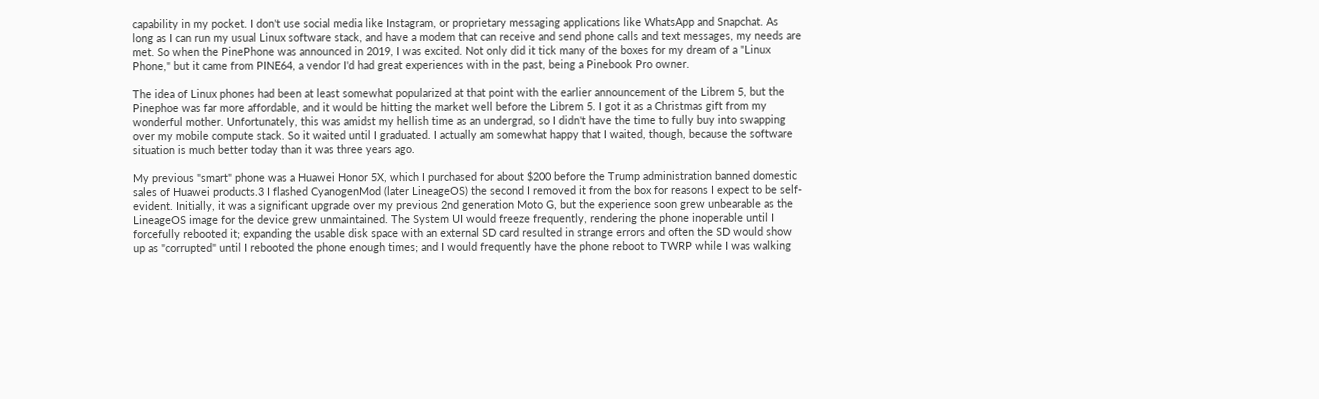capability in my pocket. I don't use social media like Instagram, or proprietary messaging applications like WhatsApp and Snapchat. As long as I can run my usual Linux software stack, and have a modem that can receive and send phone calls and text messages, my needs are met. So when the PinePhone was announced in 2019, I was excited. Not only did it tick many of the boxes for my dream of a "Linux Phone," but it came from PINE64, a vendor I'd had great experiences with in the past, being a Pinebook Pro owner.

The idea of Linux phones had been at least somewhat popularized at that point with the earlier announcement of the Librem 5, but the Pinephoe was far more affordable, and it would be hitting the market well before the Librem 5. I got it as a Christmas gift from my wonderful mother. Unfortunately, this was amidst my hellish time as an undergrad, so I didn't have the time to fully buy into swapping over my mobile compute stack. So it waited until I graduated. I actually am somewhat happy that I waited, though, because the software situation is much better today than it was three years ago.

My previous "smart" phone was a Huawei Honor 5X, which I purchased for about $200 before the Trump administration banned domestic sales of Huawei products.3 I flashed CyanogenMod (later LineageOS) the second I removed it from the box for reasons I expect to be self-evident. Initially, it was a significant upgrade over my previous 2nd generation Moto G, but the experience soon grew unbearable as the LineageOS image for the device grew unmaintained. The System UI would freeze frequently, rendering the phone inoperable until I forcefully rebooted it; expanding the usable disk space with an external SD card resulted in strange errors and often the SD would show up as "corrupted" until I rebooted the phone enough times; and I would frequently have the phone reboot to TWRP while I was walking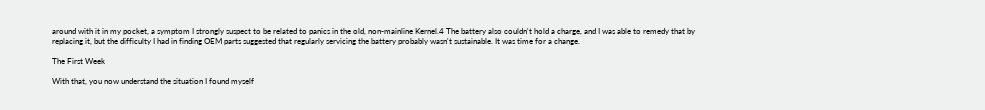around with it in my pocket, a symptom I strongly suspect to be related to panics in the old, non-mainline Kernel.4 The battery also couldn't hold a charge, and I was able to remedy that by replacing it, but the difficulty I had in finding OEM parts suggested that regularly servicing the battery probably wasn't sustainable. It was time for a change.

The First Week

With that, you now understand the situation I found myself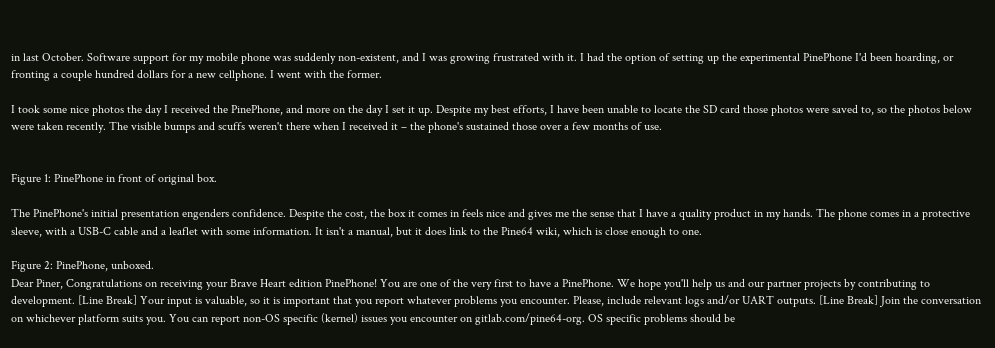in last October. Software support for my mobile phone was suddenly non-existent, and I was growing frustrated with it. I had the option of setting up the experimental PinePhone I'd been hoarding, or fronting a couple hundred dollars for a new cellphone. I went with the former.

I took some nice photos the day I received the PinePhone, and more on the day I set it up. Despite my best efforts, I have been unable to locate the SD card those photos were saved to, so the photos below were taken recently. The visible bumps and scuffs weren't there when I received it – the phone's sustained those over a few months of use.


Figure 1: PinePhone in front of original box.

The PinePhone's initial presentation engenders confidence. Despite the cost, the box it comes in feels nice and gives me the sense that I have a quality product in my hands. The phone comes in a protective sleeve, with a USB-C cable and a leaflet with some information. It isn't a manual, but it does link to the Pine64 wiki, which is close enough to one.

Figure 2: PinePhone, unboxed.
Dear Piner, Congratulations on receiving your Brave Heart edition PinePhone! You are one of the very first to have a PinePhone. We hope you'll help us and our partner projects by contributing to development. [Line Break] Your input is valuable, so it is important that you report whatever problems you encounter. Please, include relevant logs and/or UART outputs. [Line Break] Join the conversation on whichever platform suits you. You can report non-OS specific (kernel) issues you encounter on gitlab.com/pine64-org. OS specific problems should be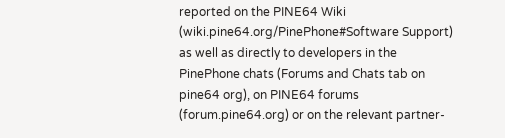reported on the PINE64 Wiki (wiki.pine64.org/PinePhone#Software Support) as well as directly to developers in the PinePhone chats (Forums and Chats tab on pine64 org), on PINE64 forums (forum.pine64.org) or on the relevant partner-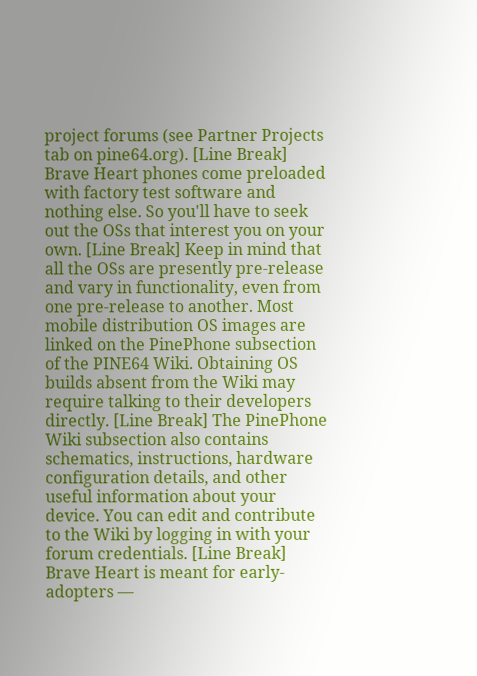project forums (see Partner Projects tab on pine64.org). [Line Break] Brave Heart phones come preloaded with factory test software and nothing else. So you'll have to seek out the OSs that interest you on your own. [Line Break] Keep in mind that all the OSs are presently pre-release and vary in functionality, even from one pre-release to another. Most mobile distribution OS images are linked on the PinePhone subsection of the PINE64 Wiki. Obtaining OS builds absent from the Wiki may require talking to their developers directly. [Line Break] The PinePhone Wiki subsection also contains schematics, instructions, hardware configuration details, and other useful information about your device. You can edit and contribute to the Wiki by logging in with your forum credentials. [Line Break] Brave Heart is meant for early-adopters —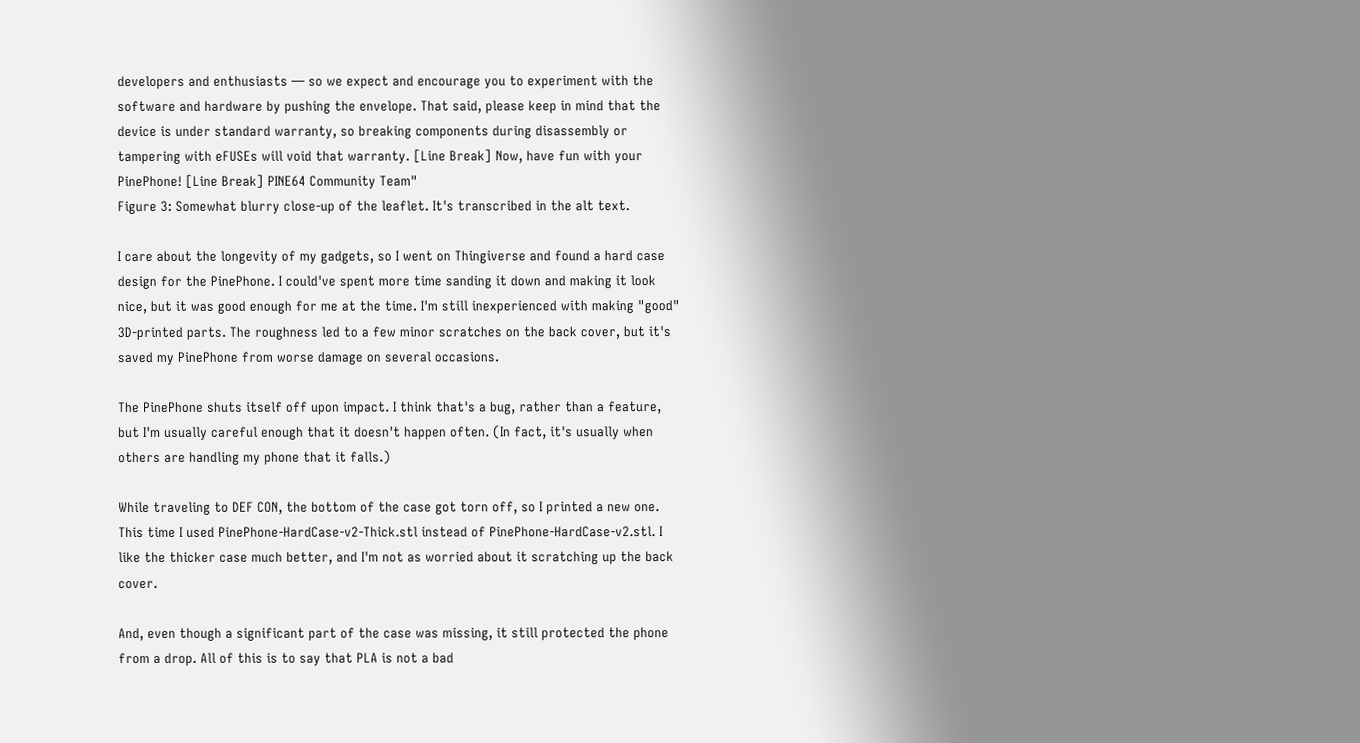developers and enthusiasts — so we expect and encourage you to experiment with the software and hardware by pushing the envelope. That said, please keep in mind that the device is under standard warranty, so breaking components during disassembly or tampering with eFUSEs will void that warranty. [Line Break] Now, have fun with your PinePhone! [Line Break] PINE64 Community Team"
Figure 3: Somewhat blurry close-up of the leaflet. It's transcribed in the alt text.

I care about the longevity of my gadgets, so I went on Thingiverse and found a hard case design for the PinePhone. I could've spent more time sanding it down and making it look nice, but it was good enough for me at the time. I'm still inexperienced with making "good" 3D-printed parts. The roughness led to a few minor scratches on the back cover, but it's saved my PinePhone from worse damage on several occasions.

The PinePhone shuts itself off upon impact. I think that's a bug, rather than a feature, but I'm usually careful enough that it doesn't happen often. (In fact, it's usually when others are handling my phone that it falls.)

While traveling to DEF CON, the bottom of the case got torn off, so I printed a new one. This time I used PinePhone-HardCase-v2-Thick.stl instead of PinePhone-HardCase-v2.stl. I like the thicker case much better, and I'm not as worried about it scratching up the back cover.

And, even though a significant part of the case was missing, it still protected the phone from a drop. All of this is to say that PLA is not a bad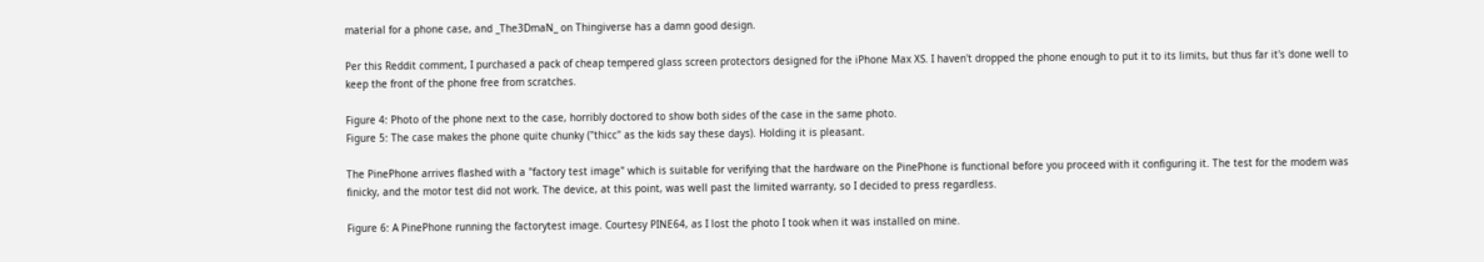material for a phone case, and _The3DmaN_ on Thingiverse has a damn good design.

Per this Reddit comment, I purchased a pack of cheap tempered glass screen protectors designed for the iPhone Max XS. I haven't dropped the phone enough to put it to its limits, but thus far it's done well to keep the front of the phone free from scratches.

Figure 4: Photo of the phone next to the case, horribly doctored to show both sides of the case in the same photo.
Figure 5: The case makes the phone quite chunky ("thicc" as the kids say these days). Holding it is pleasant.

The PinePhone arrives flashed with a "factory test image" which is suitable for verifying that the hardware on the PinePhone is functional before you proceed with it configuring it. The test for the modem was finicky, and the motor test did not work. The device, at this point, was well past the limited warranty, so I decided to press regardless.

Figure 6: A PinePhone running the factorytest image. Courtesy PINE64, as I lost the photo I took when it was installed on mine.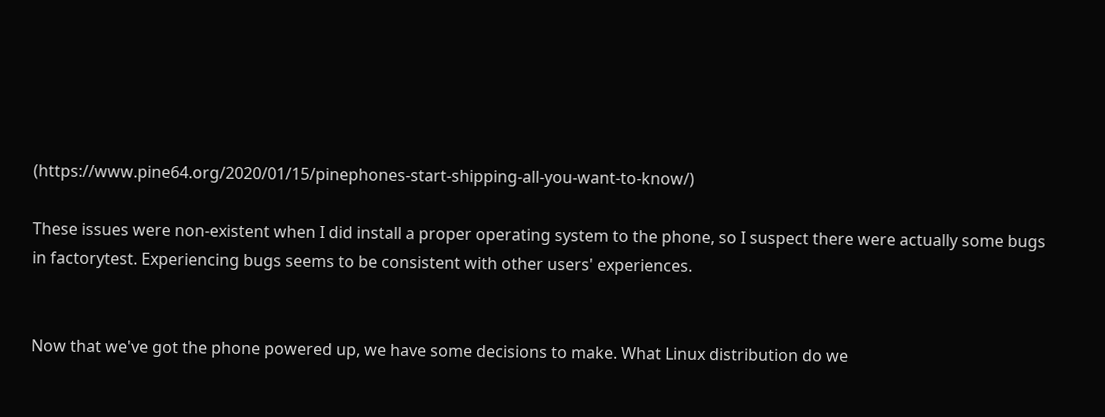(https://www.pine64.org/2020/01/15/pinephones-start-shipping-all-you-want-to-know/)

These issues were non-existent when I did install a proper operating system to the phone, so I suspect there were actually some bugs in factorytest. Experiencing bugs seems to be consistent with other users' experiences.


Now that we've got the phone powered up, we have some decisions to make. What Linux distribution do we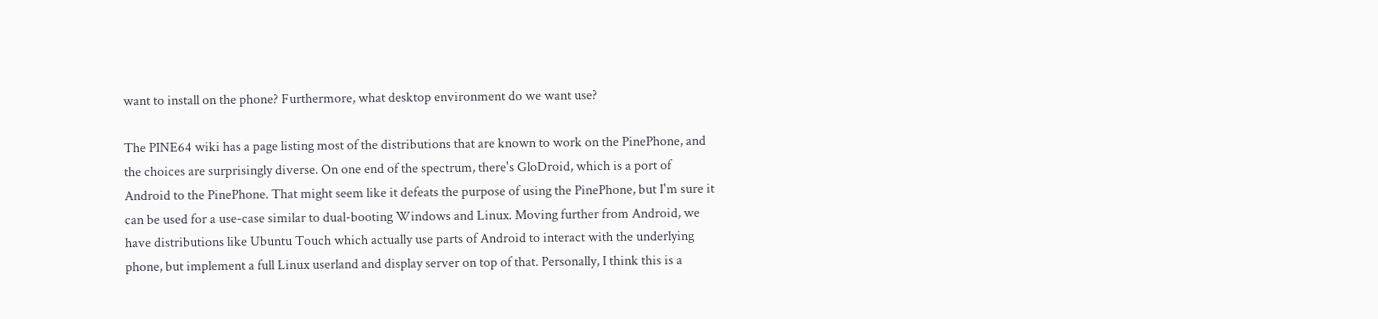want to install on the phone? Furthermore, what desktop environment do we want use?

The PINE64 wiki has a page listing most of the distributions that are known to work on the PinePhone, and the choices are surprisingly diverse. On one end of the spectrum, there's GloDroid, which is a port of Android to the PinePhone. That might seem like it defeats the purpose of using the PinePhone, but I'm sure it can be used for a use-case similar to dual-booting Windows and Linux. Moving further from Android, we have distributions like Ubuntu Touch which actually use parts of Android to interact with the underlying phone, but implement a full Linux userland and display server on top of that. Personally, I think this is a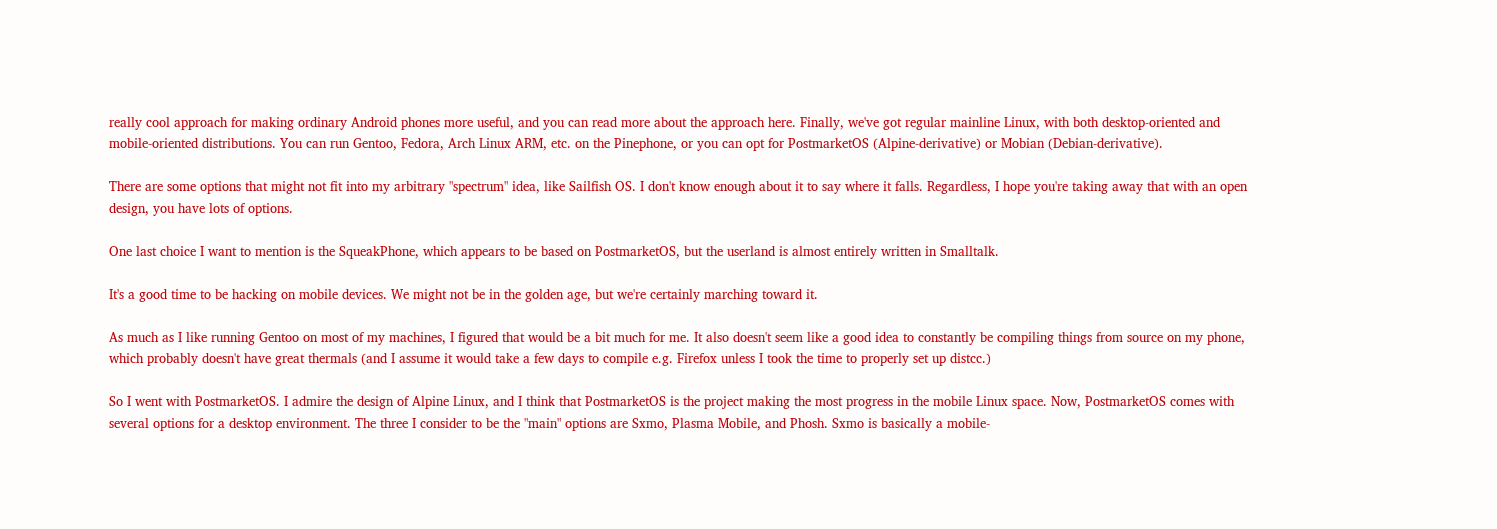really cool approach for making ordinary Android phones more useful, and you can read more about the approach here. Finally, we've got regular mainline Linux, with both desktop-oriented and mobile-oriented distributions. You can run Gentoo, Fedora, Arch Linux ARM, etc. on the Pinephone, or you can opt for PostmarketOS (Alpine-derivative) or Mobian (Debian-derivative).

There are some options that might not fit into my arbitrary "spectrum" idea, like Sailfish OS. I don't know enough about it to say where it falls. Regardless, I hope you're taking away that with an open design, you have lots of options.

One last choice I want to mention is the SqueakPhone, which appears to be based on PostmarketOS, but the userland is almost entirely written in Smalltalk.

It's a good time to be hacking on mobile devices. We might not be in the golden age, but we're certainly marching toward it.

As much as I like running Gentoo on most of my machines, I figured that would be a bit much for me. It also doesn't seem like a good idea to constantly be compiling things from source on my phone, which probably doesn't have great thermals (and I assume it would take a few days to compile e.g. Firefox unless I took the time to properly set up distcc.)

So I went with PostmarketOS. I admire the design of Alpine Linux, and I think that PostmarketOS is the project making the most progress in the mobile Linux space. Now, PostmarketOS comes with several options for a desktop environment. The three I consider to be the "main" options are Sxmo, Plasma Mobile, and Phosh. Sxmo is basically a mobile-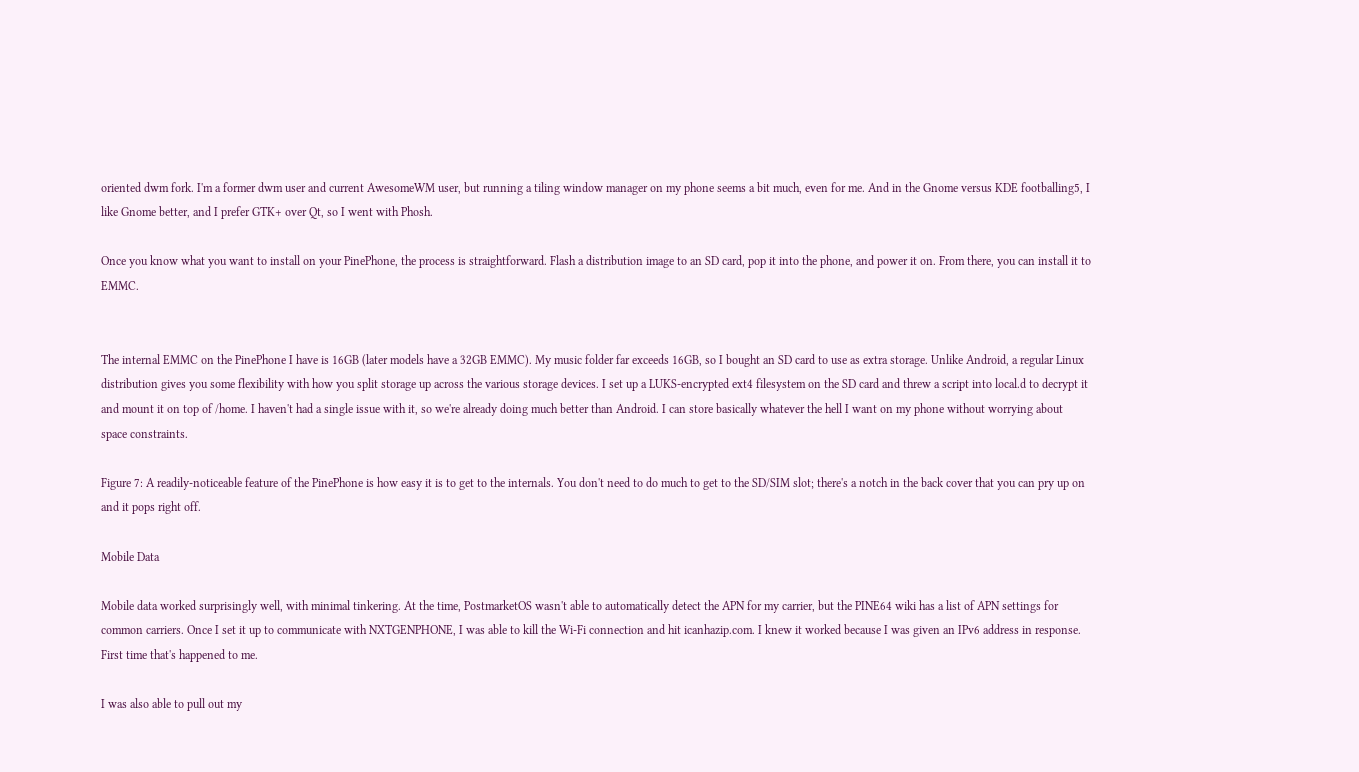oriented dwm fork. I'm a former dwm user and current AwesomeWM user, but running a tiling window manager on my phone seems a bit much, even for me. And in the Gnome versus KDE footballing5, I like Gnome better, and I prefer GTK+ over Qt, so I went with Phosh.

Once you know what you want to install on your PinePhone, the process is straightforward. Flash a distribution image to an SD card, pop it into the phone, and power it on. From there, you can install it to EMMC.


The internal EMMC on the PinePhone I have is 16GB (later models have a 32GB EMMC). My music folder far exceeds 16GB, so I bought an SD card to use as extra storage. Unlike Android, a regular Linux distribution gives you some flexibility with how you split storage up across the various storage devices. I set up a LUKS-encrypted ext4 filesystem on the SD card and threw a script into local.d to decrypt it and mount it on top of /home. I haven't had a single issue with it, so we're already doing much better than Android. I can store basically whatever the hell I want on my phone without worrying about space constraints.

Figure 7: A readily-noticeable feature of the PinePhone is how easy it is to get to the internals. You don't need to do much to get to the SD/SIM slot; there's a notch in the back cover that you can pry up on and it pops right off.

Mobile Data

Mobile data worked surprisingly well, with minimal tinkering. At the time, PostmarketOS wasn't able to automatically detect the APN for my carrier, but the PINE64 wiki has a list of APN settings for common carriers. Once I set it up to communicate with NXTGENPHONE, I was able to kill the Wi-Fi connection and hit icanhazip.com. I knew it worked because I was given an IPv6 address in response. First time that's happened to me.

I was also able to pull out my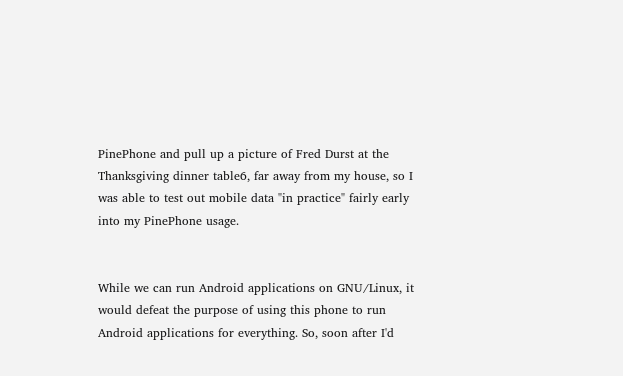PinePhone and pull up a picture of Fred Durst at the Thanksgiving dinner table6, far away from my house, so I was able to test out mobile data "in practice" fairly early into my PinePhone usage.


While we can run Android applications on GNU/Linux, it would defeat the purpose of using this phone to run Android applications for everything. So, soon after I'd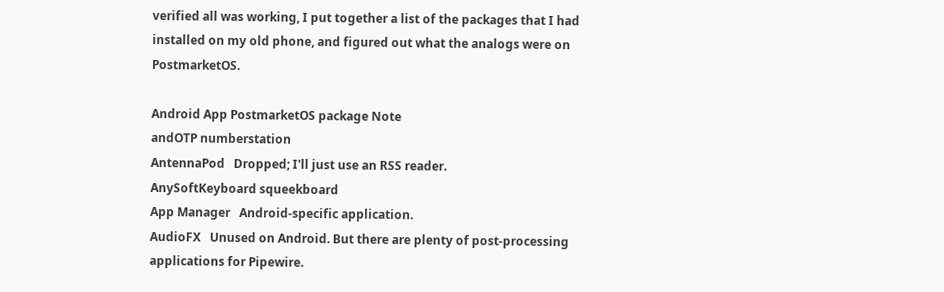verified all was working, I put together a list of the packages that I had installed on my old phone, and figured out what the analogs were on PostmarketOS.

Android App PostmarketOS package Note
andOTP numberstation
AntennaPod   Dropped; I'll just use an RSS reader.
AnySoftKeyboard squeekboard
App Manager   Android-specific application.
AudioFX   Unused on Android. But there are plenty of post-processing applications for Pipewire.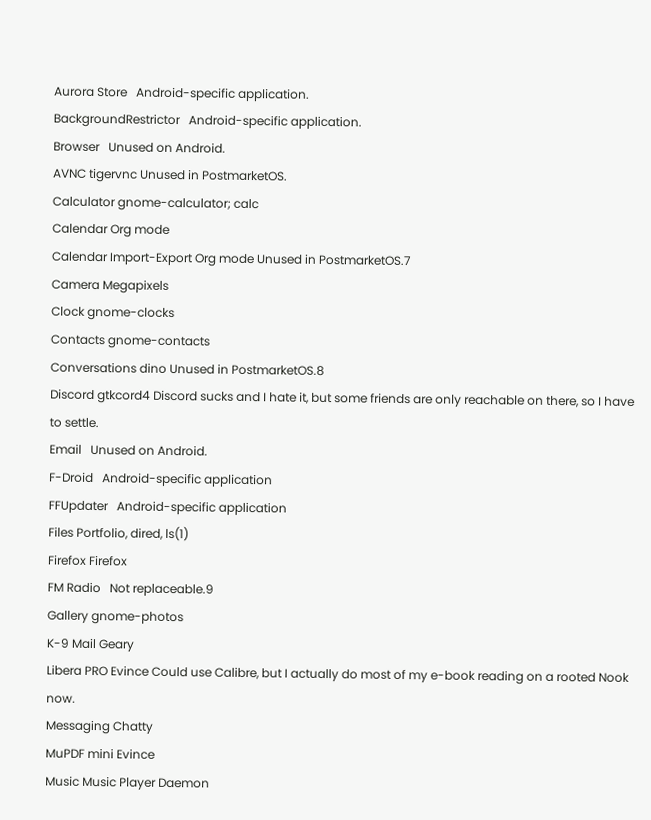Aurora Store   Android-specific application.
BackgroundRestrictor   Android-specific application.
Browser   Unused on Android.
AVNC tigervnc Unused in PostmarketOS.
Calculator gnome-calculator; calc
Calendar Org mode
Calendar Import-Export Org mode Unused in PostmarketOS.7
Camera Megapixels
Clock gnome-clocks
Contacts gnome-contacts
Conversations dino Unused in PostmarketOS.8
Discord gtkcord4 Discord sucks and I hate it, but some friends are only reachable on there, so I have to settle.
Email   Unused on Android.
F-Droid   Android-specific application
FFUpdater   Android-specific application
Files Portfolio, dired, ls(1)
Firefox Firefox
FM Radio   Not replaceable.9
Gallery gnome-photos
K-9 Mail Geary
Libera PRO Evince Could use Calibre, but I actually do most of my e-book reading on a rooted Nook now.
Messaging Chatty
MuPDF mini Evince
Music Music Player Daemon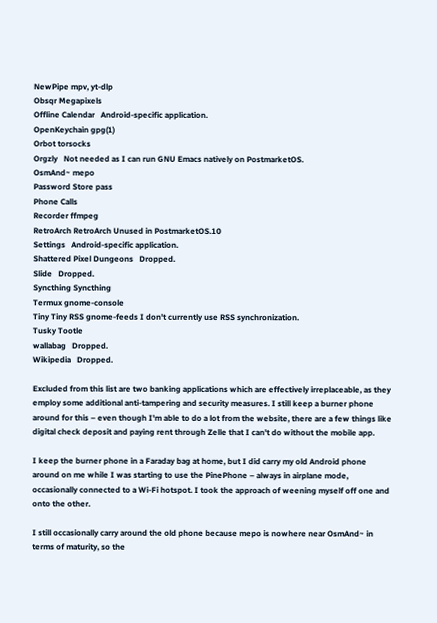NewPipe mpv, yt-dlp
Obsqr Megapixels
Offline Calendar   Android-specific application.
OpenKeychain gpg(1)
Orbot torsocks
Orgzly   Not needed as I can run GNU Emacs natively on PostmarketOS.
OsmAnd~ mepo
Password Store pass
Phone Calls
Recorder ffmpeg
RetroArch RetroArch Unused in PostmarketOS.10
Settings   Android-specific application.
Shattered Pixel Dungeons   Dropped.
Slide   Dropped.
Syncthing Syncthing
Termux gnome-console
Tiny Tiny RSS gnome-feeds I don't currently use RSS synchronization.
Tusky Tootle
wallabag   Dropped.
Wikipedia   Dropped.

Excluded from this list are two banking applications which are effectively irreplaceable, as they employ some additional anti-tampering and security measures. I still keep a burner phone around for this – even though I'm able to do a lot from the website, there are a few things like digital check deposit and paying rent through Zelle that I can't do without the mobile app.

I keep the burner phone in a Faraday bag at home, but I did carry my old Android phone around on me while I was starting to use the PinePhone – always in airplane mode, occasionally connected to a Wi-Fi hotspot. I took the approach of weening myself off one and onto the other.

I still occasionally carry around the old phone because mepo is nowhere near OsmAnd~ in terms of maturity, so the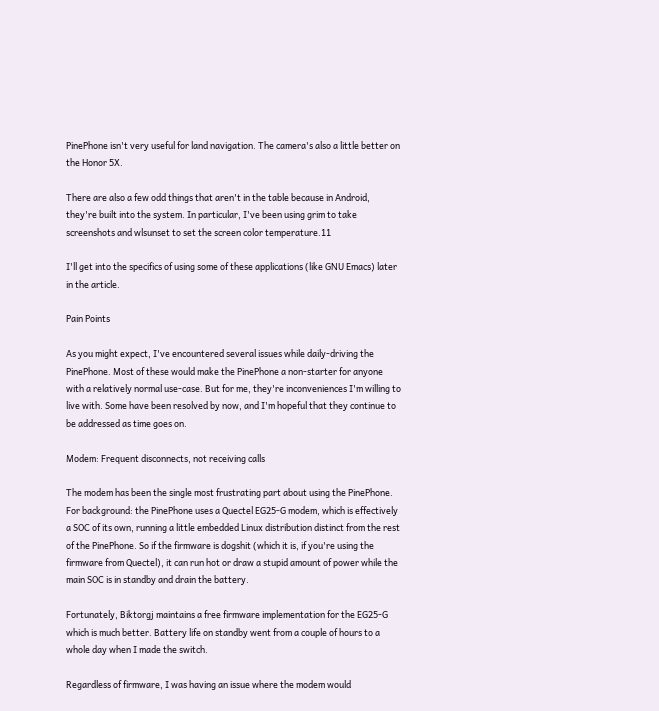PinePhone isn't very useful for land navigation. The camera's also a little better on the Honor 5X.

There are also a few odd things that aren't in the table because in Android, they're built into the system. In particular, I've been using grim to take screenshots and wlsunset to set the screen color temperature.11

I'll get into the specifics of using some of these applications (like GNU Emacs) later in the article.

Pain Points

As you might expect, I've encountered several issues while daily-driving the PinePhone. Most of these would make the PinePhone a non-starter for anyone with a relatively normal use-case. But for me, they're inconveniences I'm willing to live with. Some have been resolved by now, and I'm hopeful that they continue to be addressed as time goes on.

Modem: Frequent disconnects, not receiving calls

The modem has been the single most frustrating part about using the PinePhone. For background: the PinePhone uses a Quectel EG25-G modem, which is effectively a SOC of its own, running a little embedded Linux distribution distinct from the rest of the PinePhone. So if the firmware is dogshit (which it is, if you're using the firmware from Quectel), it can run hot or draw a stupid amount of power while the main SOC is in standby and drain the battery.

Fortunately, Biktorgj maintains a free firmware implementation for the EG25-G which is much better. Battery life on standby went from a couple of hours to a whole day when I made the switch.

Regardless of firmware, I was having an issue where the modem would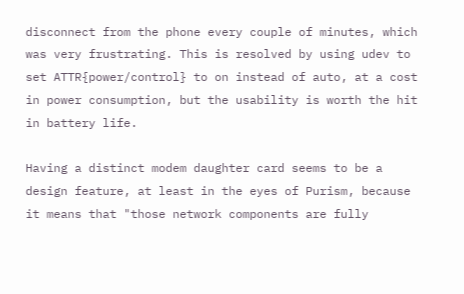disconnect from the phone every couple of minutes, which was very frustrating. This is resolved by using udev to set ATTR{power/control} to on instead of auto, at a cost in power consumption, but the usability is worth the hit in battery life.

Having a distinct modem daughter card seems to be a design feature, at least in the eyes of Purism, because it means that "those network components are fully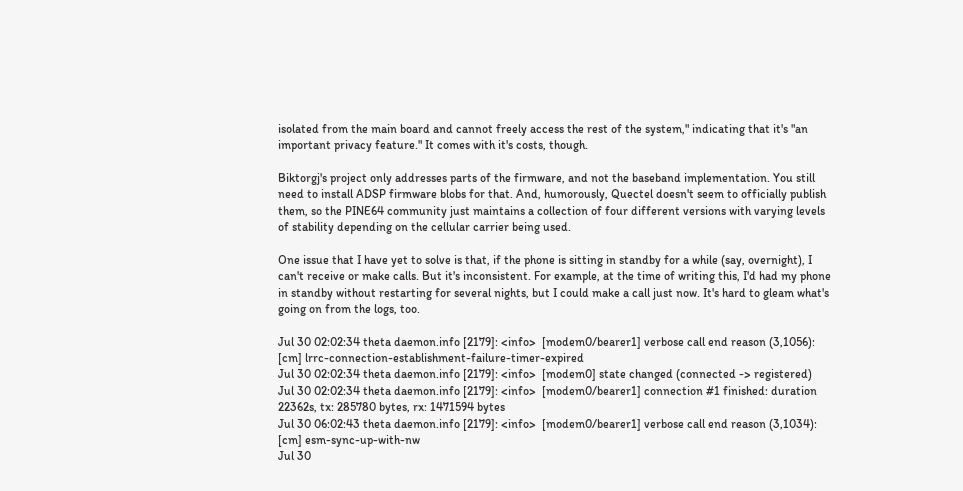isolated from the main board and cannot freely access the rest of the system," indicating that it's "an important privacy feature." It comes with it's costs, though.

Biktorgj's project only addresses parts of the firmware, and not the baseband implementation. You still need to install ADSP firmware blobs for that. And, humorously, Quectel doesn't seem to officially publish them, so the PINE64 community just maintains a collection of four different versions with varying levels of stability depending on the cellular carrier being used.

One issue that I have yet to solve is that, if the phone is sitting in standby for a while (say, overnight), I can't receive or make calls. But it's inconsistent. For example, at the time of writing this, I'd had my phone in standby without restarting for several nights, but I could make a call just now. It's hard to gleam what's going on from the logs, too.

Jul 30 02:02:34 theta daemon.info [2179]: <info>  [modem0/bearer1] verbose call end reason (3,1056): [cm] lrrc-connection-establishment-failure-timer-expired
Jul 30 02:02:34 theta daemon.info [2179]: <info>  [modem0] state changed (connected -> registered)
Jul 30 02:02:34 theta daemon.info [2179]: <info>  [modem0/bearer1] connection #1 finished: duration 22362s, tx: 285780 bytes, rx: 1471594 bytes
Jul 30 06:02:43 theta daemon.info [2179]: <info>  [modem0/bearer1] verbose call end reason (3,1034): [cm] esm-sync-up-with-nw
Jul 30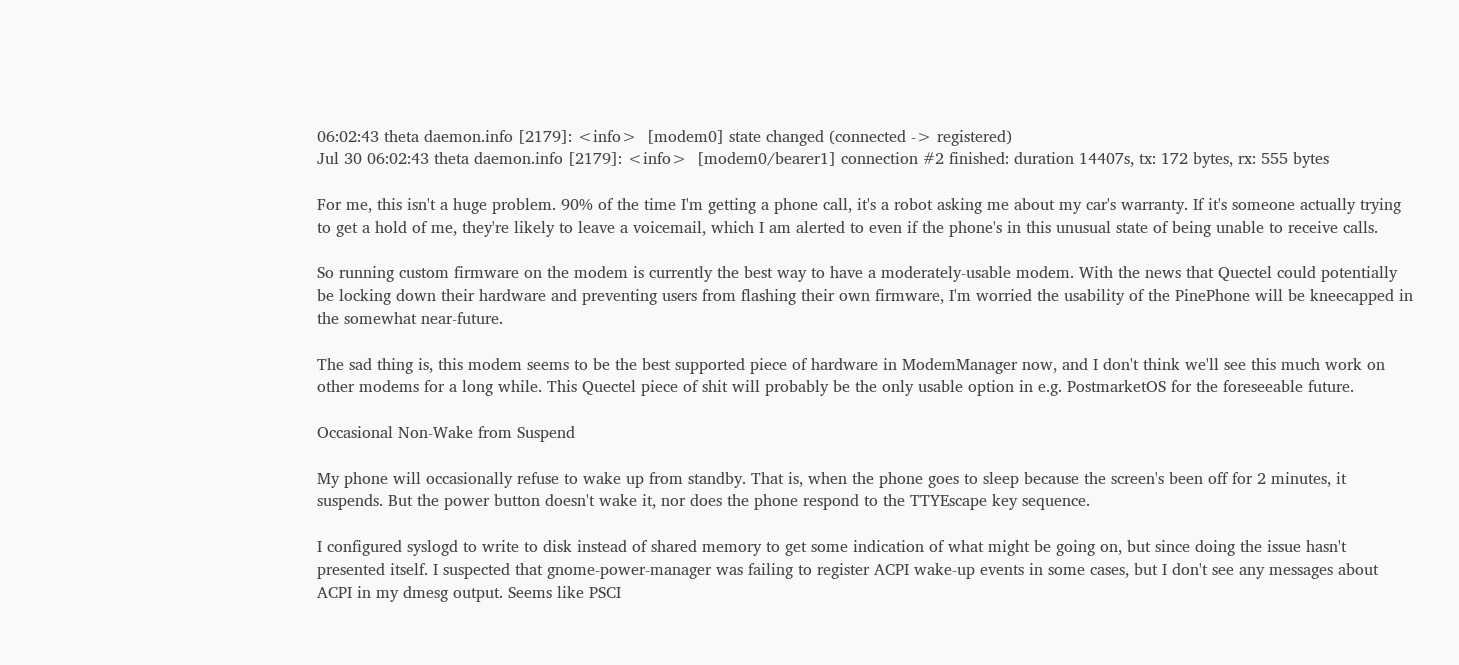06:02:43 theta daemon.info [2179]: <info>  [modem0] state changed (connected -> registered)
Jul 30 06:02:43 theta daemon.info [2179]: <info>  [modem0/bearer1] connection #2 finished: duration 14407s, tx: 172 bytes, rx: 555 bytes

For me, this isn't a huge problem. 90% of the time I'm getting a phone call, it's a robot asking me about my car's warranty. If it's someone actually trying to get a hold of me, they're likely to leave a voicemail, which I am alerted to even if the phone's in this unusual state of being unable to receive calls.

So running custom firmware on the modem is currently the best way to have a moderately-usable modem. With the news that Quectel could potentially be locking down their hardware and preventing users from flashing their own firmware, I'm worried the usability of the PinePhone will be kneecapped in the somewhat near-future.

The sad thing is, this modem seems to be the best supported piece of hardware in ModemManager now, and I don't think we'll see this much work on other modems for a long while. This Quectel piece of shit will probably be the only usable option in e.g. PostmarketOS for the foreseeable future.

Occasional Non-Wake from Suspend

My phone will occasionally refuse to wake up from standby. That is, when the phone goes to sleep because the screen's been off for 2 minutes, it suspends. But the power button doesn't wake it, nor does the phone respond to the TTYEscape key sequence.

I configured syslogd to write to disk instead of shared memory to get some indication of what might be going on, but since doing the issue hasn't presented itself. I suspected that gnome-power-manager was failing to register ACPI wake-up events in some cases, but I don't see any messages about ACPI in my dmesg output. Seems like PSCI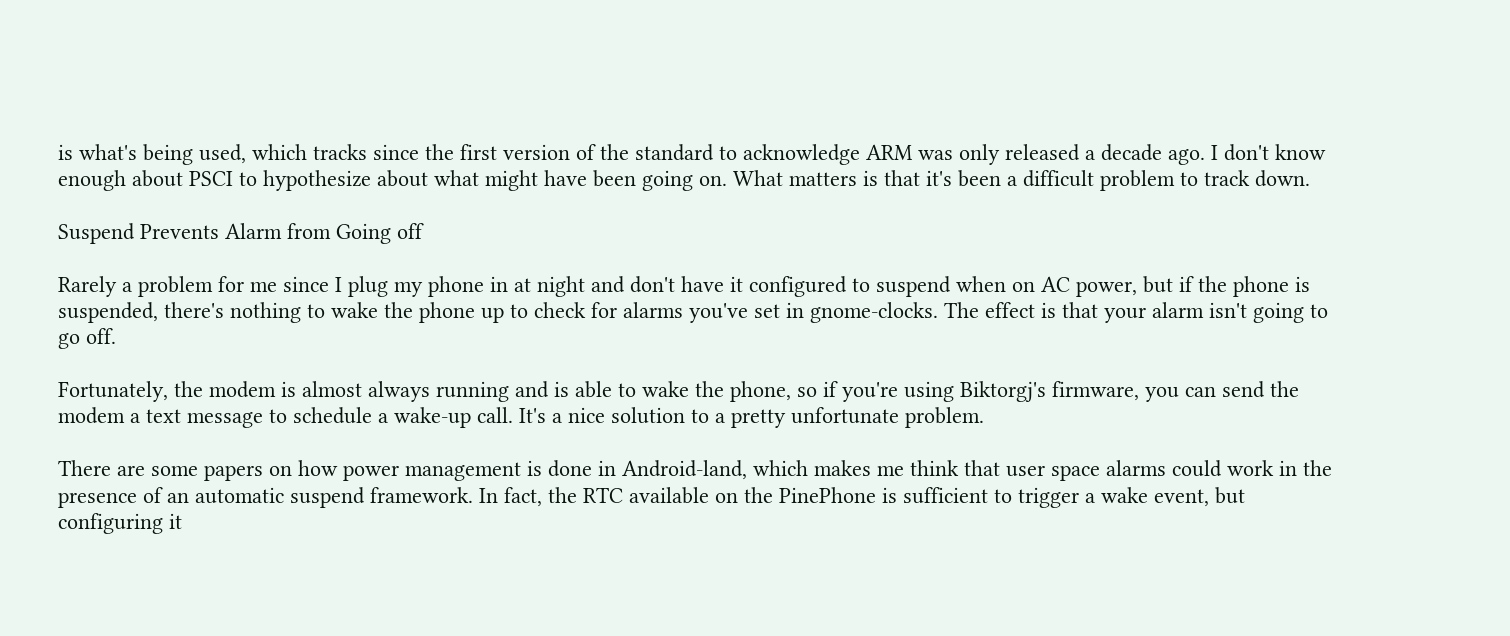is what's being used, which tracks since the first version of the standard to acknowledge ARM was only released a decade ago. I don't know enough about PSCI to hypothesize about what might have been going on. What matters is that it's been a difficult problem to track down.

Suspend Prevents Alarm from Going off

Rarely a problem for me since I plug my phone in at night and don't have it configured to suspend when on AC power, but if the phone is suspended, there's nothing to wake the phone up to check for alarms you've set in gnome-clocks. The effect is that your alarm isn't going to go off.

Fortunately, the modem is almost always running and is able to wake the phone, so if you're using Biktorgj's firmware, you can send the modem a text message to schedule a wake-up call. It's a nice solution to a pretty unfortunate problem.

There are some papers on how power management is done in Android-land, which makes me think that user space alarms could work in the presence of an automatic suspend framework. In fact, the RTC available on the PinePhone is sufficient to trigger a wake event, but configuring it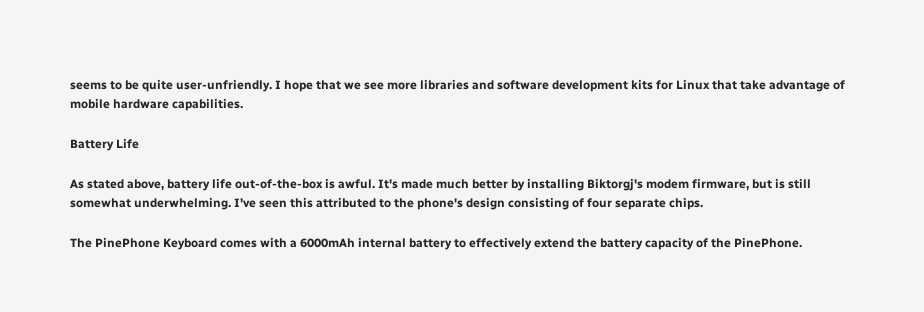seems to be quite user-unfriendly. I hope that we see more libraries and software development kits for Linux that take advantage of mobile hardware capabilities.

Battery Life

As stated above, battery life out-of-the-box is awful. It's made much better by installing Biktorgj's modem firmware, but is still somewhat underwhelming. I've seen this attributed to the phone's design consisting of four separate chips.

The PinePhone Keyboard comes with a 6000mAh internal battery to effectively extend the battery capacity of the PinePhone.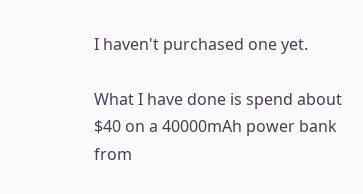I haven't purchased one yet.

What I have done is spend about $40 on a 40000mAh power bank from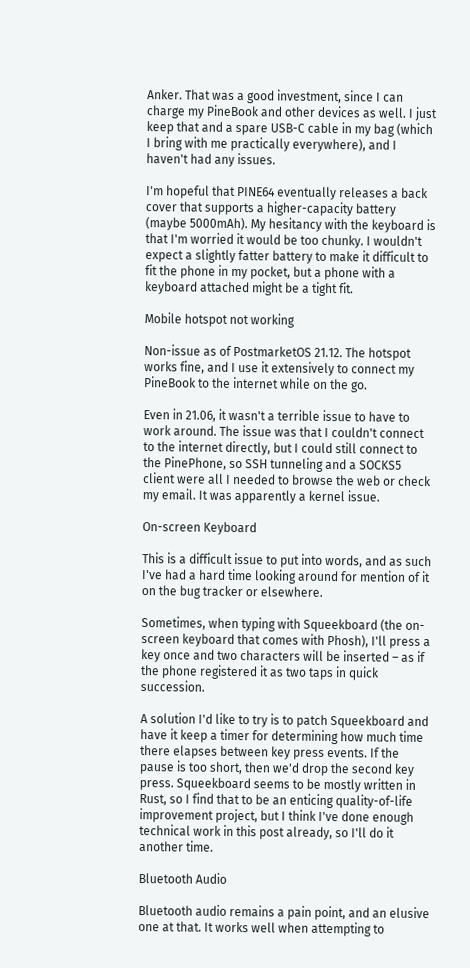Anker. That was a good investment, since I can charge my PineBook and other devices as well. I just keep that and a spare USB-C cable in my bag (which I bring with me practically everywhere), and I haven't had any issues.

I'm hopeful that PINE64 eventually releases a back cover that supports a higher-capacity battery (maybe 5000mAh). My hesitancy with the keyboard is that I'm worried it would be too chunky. I wouldn't expect a slightly fatter battery to make it difficult to fit the phone in my pocket, but a phone with a keyboard attached might be a tight fit.

Mobile hotspot not working

Non-issue as of PostmarketOS 21.12. The hotspot works fine, and I use it extensively to connect my PineBook to the internet while on the go.

Even in 21.06, it wasn't a terrible issue to have to work around. The issue was that I couldn't connect to the internet directly, but I could still connect to the PinePhone, so SSH tunneling and a SOCKS5 client were all I needed to browse the web or check my email. It was apparently a kernel issue.

On-screen Keyboard

This is a difficult issue to put into words, and as such I've had a hard time looking around for mention of it on the bug tracker or elsewhere.

Sometimes, when typing with Squeekboard (the on-screen keyboard that comes with Phosh), I'll press a key once and two characters will be inserted – as if the phone registered it as two taps in quick succession.

A solution I'd like to try is to patch Squeekboard and have it keep a timer for determining how much time there elapses between key press events. If the pause is too short, then we'd drop the second key press. Squeekboard seems to be mostly written in Rust, so I find that to be an enticing quality-of-life improvement project, but I think I've done enough technical work in this post already, so I'll do it another time.

Bluetooth Audio

Bluetooth audio remains a pain point, and an elusive one at that. It works well when attempting to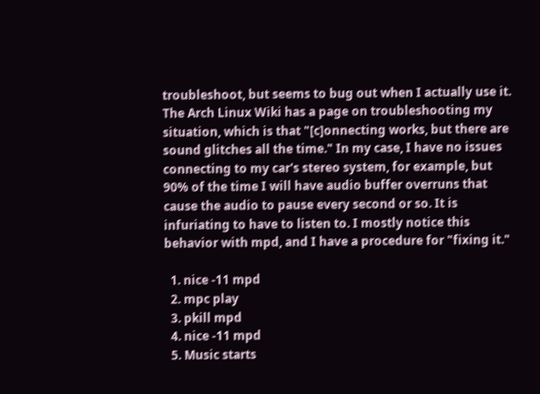troubleshoot, but seems to bug out when I actually use it. The Arch Linux Wiki has a page on troubleshooting my situation, which is that "[c]onnecting works, but there are sound glitches all the time." In my case, I have no issues connecting to my car's stereo system, for example, but 90% of the time I will have audio buffer overruns that cause the audio to pause every second or so. It is infuriating to have to listen to. I mostly notice this behavior with mpd, and I have a procedure for "fixing it."

  1. nice -11 mpd
  2. mpc play
  3. pkill mpd
  4. nice -11 mpd
  5. Music starts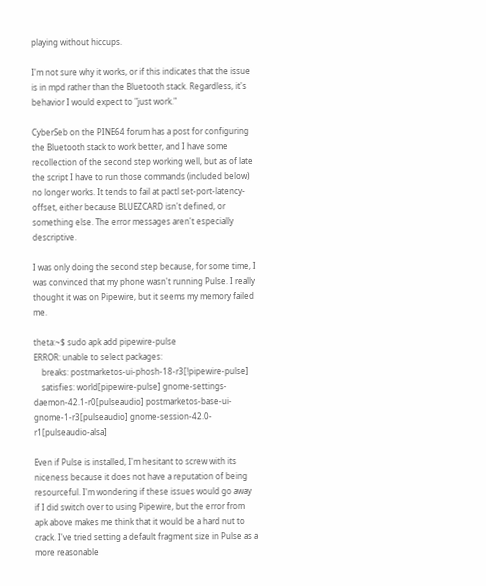playing without hiccups.

I'm not sure why it works, or if this indicates that the issue is in mpd rather than the Bluetooth stack. Regardless, it's behavior I would expect to "just work."

CyberSeb on the PINE64 forum has a post for configuring the Bluetooth stack to work better, and I have some recollection of the second step working well, but as of late the script I have to run those commands (included below) no longer works. It tends to fail at pactl set-port-latency-offset, either because BLUEZCARD isn't defined, or something else. The error messages aren't especially descriptive.

I was only doing the second step because, for some time, I was convinced that my phone wasn't running Pulse. I really thought it was on Pipewire, but it seems my memory failed me.

theta:~$ sudo apk add pipewire-pulse
ERROR: unable to select packages:
    breaks: postmarketos-ui-phosh-18-r3[!pipewire-pulse]
    satisfies: world[pipewire-pulse] gnome-settings-daemon-42.1-r0[pulseaudio] postmarketos-base-ui-gnome-1-r3[pulseaudio] gnome-session-42.0-r1[pulseaudio-alsa]

Even if Pulse is installed, I'm hesitant to screw with its niceness because it does not have a reputation of being resourceful. I'm wondering if these issues would go away if I did switch over to using Pipewire, but the error from apk above makes me think that it would be a hard nut to crack. I've tried setting a default fragment size in Pulse as a more reasonable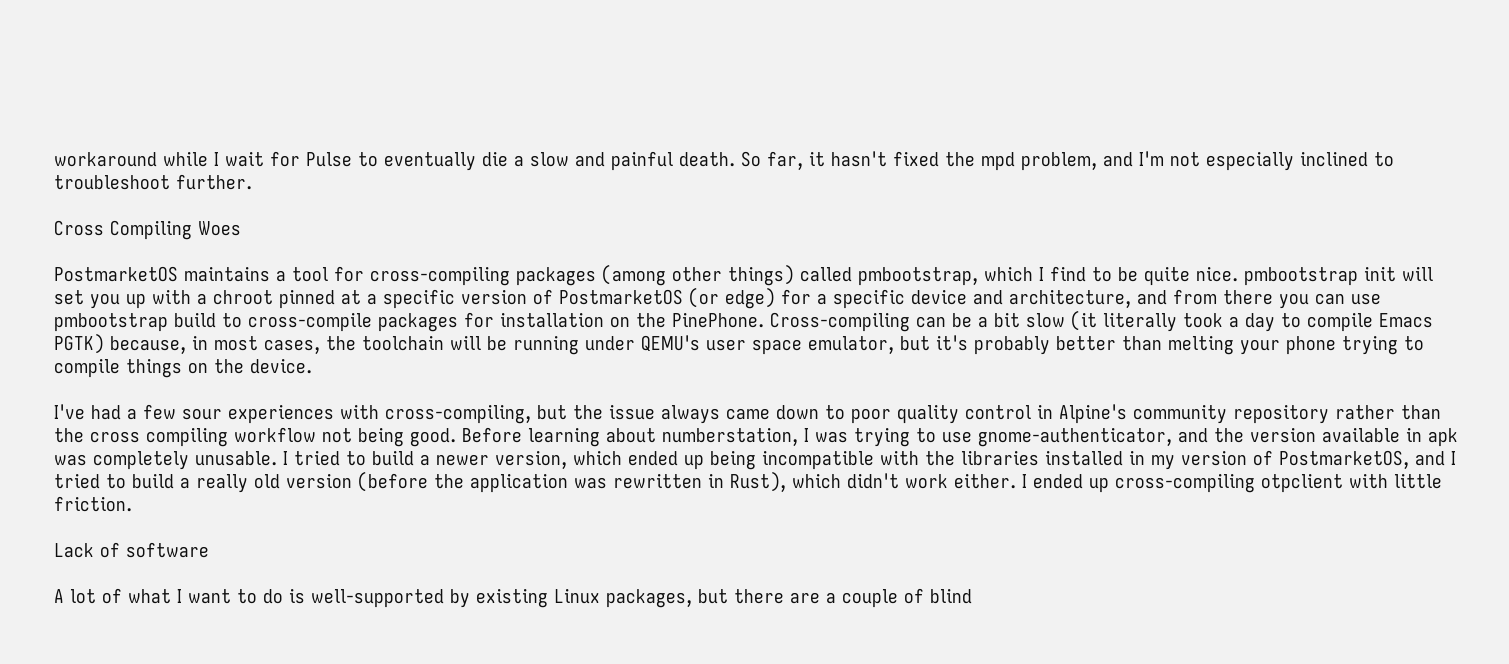workaround while I wait for Pulse to eventually die a slow and painful death. So far, it hasn't fixed the mpd problem, and I'm not especially inclined to troubleshoot further.

Cross Compiling Woes

PostmarketOS maintains a tool for cross-compiling packages (among other things) called pmbootstrap, which I find to be quite nice. pmbootstrap init will set you up with a chroot pinned at a specific version of PostmarketOS (or edge) for a specific device and architecture, and from there you can use pmbootstrap build to cross-compile packages for installation on the PinePhone. Cross-compiling can be a bit slow (it literally took a day to compile Emacs PGTK) because, in most cases, the toolchain will be running under QEMU's user space emulator, but it's probably better than melting your phone trying to compile things on the device.

I've had a few sour experiences with cross-compiling, but the issue always came down to poor quality control in Alpine's community repository rather than the cross compiling workflow not being good. Before learning about numberstation, I was trying to use gnome-authenticator, and the version available in apk was completely unusable. I tried to build a newer version, which ended up being incompatible with the libraries installed in my version of PostmarketOS, and I tried to build a really old version (before the application was rewritten in Rust), which didn't work either. I ended up cross-compiling otpclient with little friction.

Lack of software

A lot of what I want to do is well-supported by existing Linux packages, but there are a couple of blind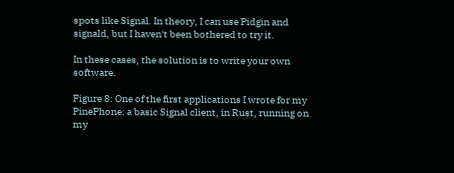spots like Signal. In theory, I can use Pidgin and signald, but I haven't been bothered to try it.

In these cases, the solution is to write your own software.

Figure 8: One of the first applications I wrote for my PinePhone: a basic Signal client, in Rust, running on my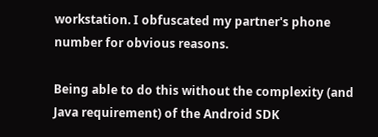workstation. I obfuscated my partner's phone number for obvious reasons.

Being able to do this without the complexity (and Java requirement) of the Android SDK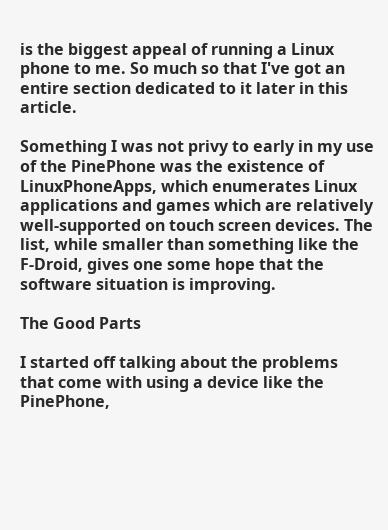is the biggest appeal of running a Linux phone to me. So much so that I've got an entire section dedicated to it later in this article.

Something I was not privy to early in my use of the PinePhone was the existence of LinuxPhoneApps, which enumerates Linux applications and games which are relatively well-supported on touch screen devices. The list, while smaller than something like the F-Droid, gives one some hope that the software situation is improving.

The Good Parts

I started off talking about the problems that come with using a device like the PinePhone,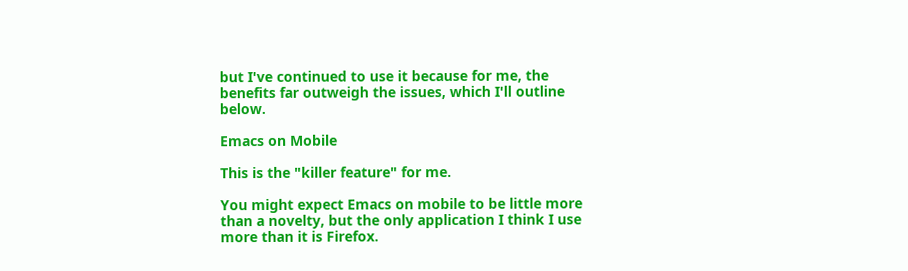but I've continued to use it because for me, the benefits far outweigh the issues, which I'll outline below.

Emacs on Mobile

This is the "killer feature" for me.

You might expect Emacs on mobile to be little more than a novelty, but the only application I think I use more than it is Firefox.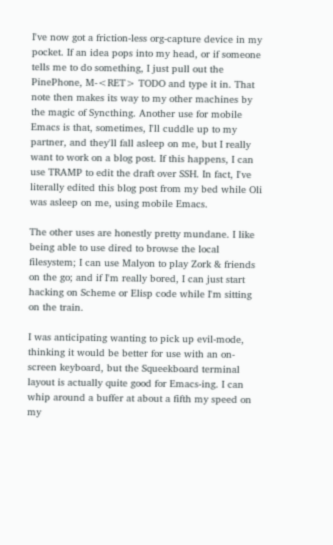I've now got a friction-less org-capture device in my pocket. If an idea pops into my head, or if someone tells me to do something, I just pull out the PinePhone, M-<RET> TODO and type it in. That note then makes its way to my other machines by the magic of Syncthing. Another use for mobile Emacs is that, sometimes, I'll cuddle up to my partner, and they'll fall asleep on me, but I really want to work on a blog post. If this happens, I can use TRAMP to edit the draft over SSH. In fact, I've literally edited this blog post from my bed while Oli was asleep on me, using mobile Emacs.

The other uses are honestly pretty mundane. I like being able to use dired to browse the local filesystem; I can use Malyon to play Zork & friends on the go; and if I'm really bored, I can just start hacking on Scheme or Elisp code while I'm sitting on the train.

I was anticipating wanting to pick up evil-mode, thinking it would be better for use with an on-screen keyboard, but the Squeekboard terminal layout is actually quite good for Emacs-ing. I can whip around a buffer at about a fifth my speed on my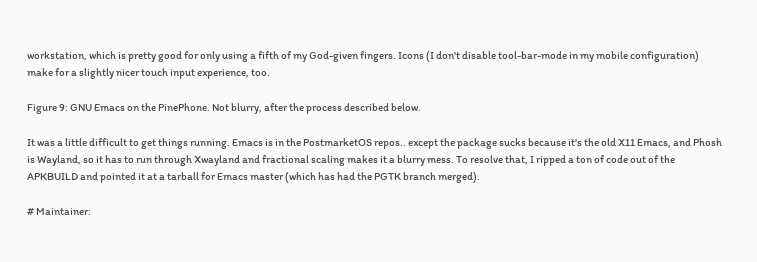workstation, which is pretty good for only using a fifth of my God-given fingers. Icons (I don't disable tool-bar-mode in my mobile configuration) make for a slightly nicer touch input experience, too.

Figure 9: GNU Emacs on the PinePhone. Not blurry, after the process described below.

It was a little difficult to get things running. Emacs is in the PostmarketOS repos.. except the package sucks because it's the old X11 Emacs, and Phosh is Wayland, so it has to run through Xwayland and fractional scaling makes it a blurry mess. To resolve that, I ripped a ton of code out of the APKBUILD and pointed it at a tarball for Emacs master (which has had the PGTK branch merged).

# Maintainer: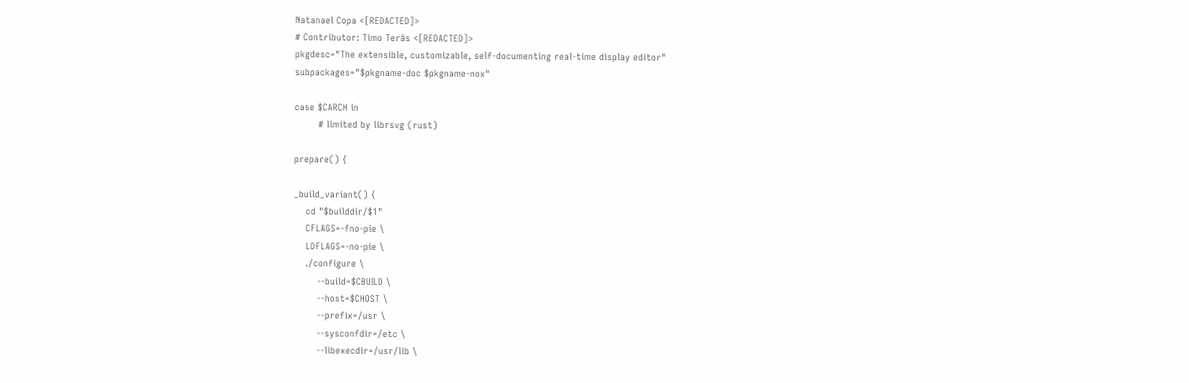Natanael Copa <[REDACTED]>
# Contributor: Timo Teräs <[REDACTED]>
pkgdesc="The extensible, customizable, self-documenting real-time display editor"
subpackages="$pkgname-doc $pkgname-nox"

case $CARCH in
        # limited by librsvg (rust)

prepare() {

_build_variant() {
    cd "$builddir/$1"
    CFLAGS=-fno-pie \
    LDFLAGS=-no-pie \
    ./configure \
        --build=$CBUILD \
        --host=$CHOST \
        --prefix=/usr \
        --sysconfdir=/etc \
        --libexecdir=/usr/lib \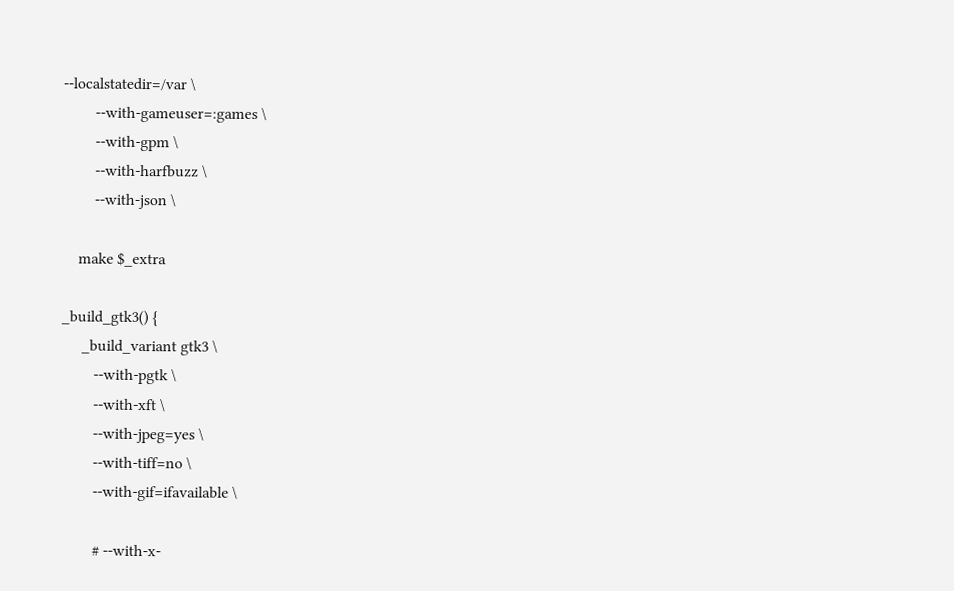--localstatedir=/var \
        --with-gameuser=:games \
        --with-gpm \
        --with-harfbuzz \
        --with-json \

    make $_extra

_build_gtk3() {
     _build_variant gtk3 \
        --with-pgtk \
        --with-xft \
        --with-jpeg=yes \
        --with-tiff=no \
        --with-gif=ifavailable \

        # --with-x-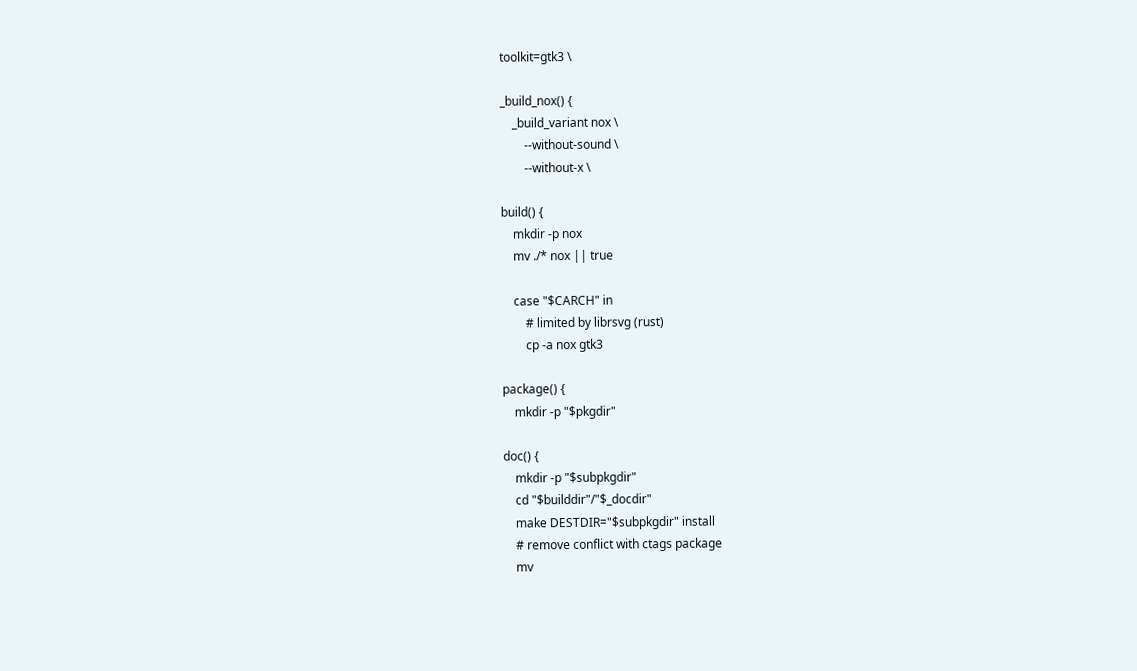toolkit=gtk3 \

_build_nox() {
    _build_variant nox \
        --without-sound \
        --without-x \

build() {
    mkdir -p nox
    mv ./* nox || true

    case "$CARCH" in
        # limited by librsvg (rust)
        cp -a nox gtk3

package() {
    mkdir -p "$pkgdir"

doc() {
    mkdir -p "$subpkgdir"
    cd "$builddir"/"$_docdir"
    make DESTDIR="$subpkgdir" install
    # remove conflict with ctags package
    mv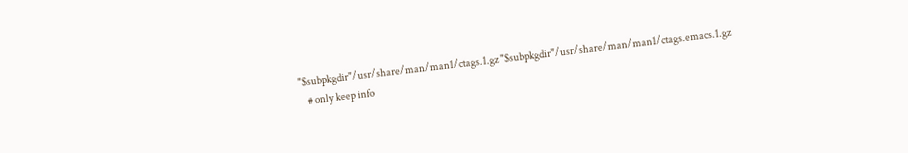"$subpkgdir"/usr/share/man/man1/ctags.1.gz "$subpkgdir"/usr/share/man/man1/ctags.emacs.1.gz
    # only keep info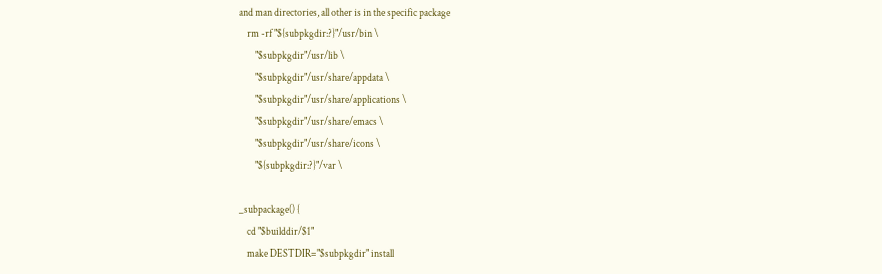and man directories, all other is in the specific package
    rm -rf "${subpkgdir:?}"/usr/bin \
        "$subpkgdir"/usr/lib \
        "$subpkgdir"/usr/share/appdata \
        "$subpkgdir"/usr/share/applications \
        "$subpkgdir"/usr/share/emacs \
        "$subpkgdir"/usr/share/icons \
        "${subpkgdir:?}"/var \

_subpackage() {
    cd "$builddir/$1"
    make DESTDIR="$subpkgdir" install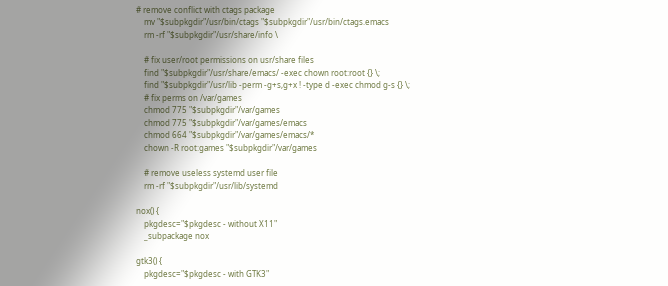# remove conflict with ctags package
    mv "$subpkgdir"/usr/bin/ctags "$subpkgdir"/usr/bin/ctags.emacs
    rm -rf "$subpkgdir"/usr/share/info \

    # fix user/root permissions on usr/share files
    find "$subpkgdir"/usr/share/emacs/ -exec chown root:root {} \;
    find "$subpkgdir"/usr/lib -perm -g+s,g+x ! -type d -exec chmod g-s {} \;
    # fix perms on /var/games
    chmod 775 "$subpkgdir"/var/games
    chmod 775 "$subpkgdir"/var/games/emacs
    chmod 664 "$subpkgdir"/var/games/emacs/*
    chown -R root:games "$subpkgdir"/var/games

    # remove useless systemd user file
    rm -rf "$subpkgdir"/usr/lib/systemd

nox() {
    pkgdesc="$pkgdesc - without X11"
    _subpackage nox

gtk3() {
    pkgdesc="$pkgdesc - with GTK3"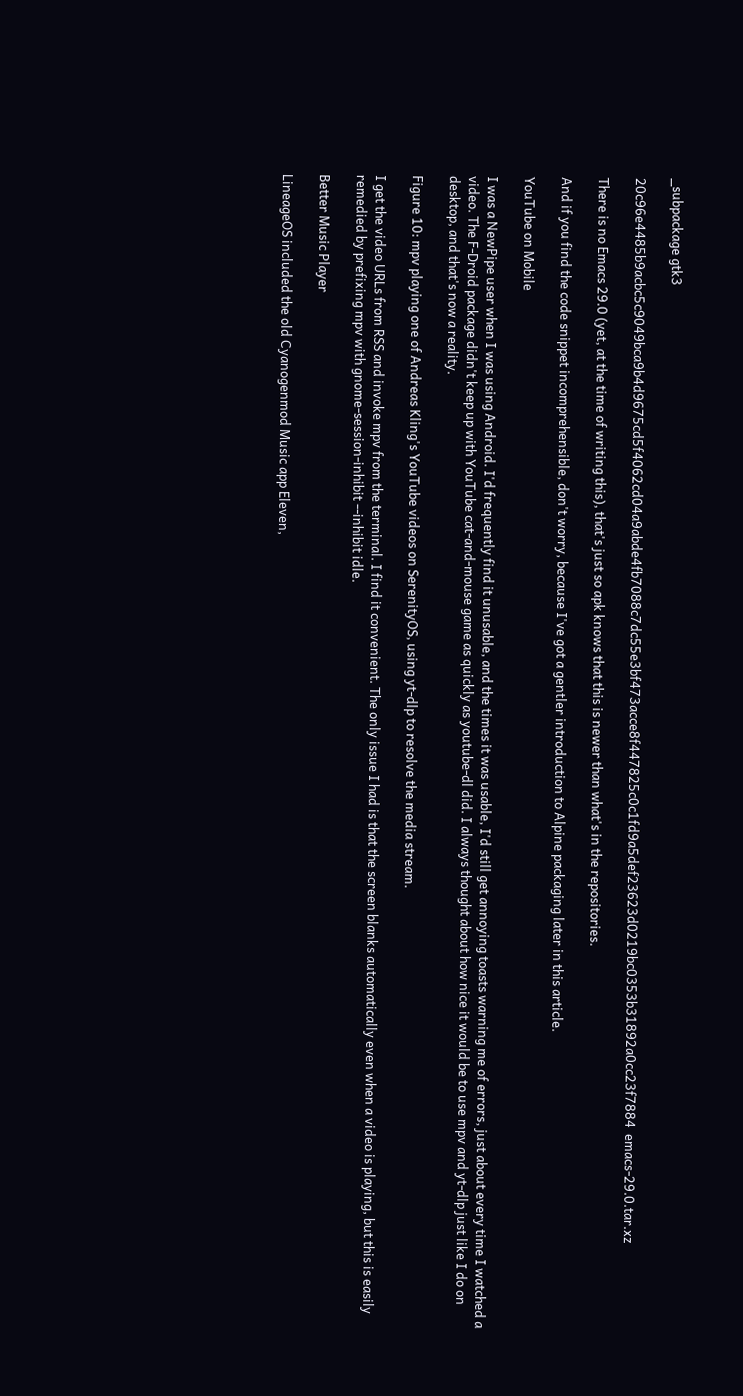_subpackage gtk3

20c96e4485b9acbc5c9049bca9b4d9675cd5f4062cd04a9abde4fb7088c7dc55e3bf473acce8f447825c0c1fd9a5def23623d0219bc0353b31892a0cc23f7884  emacs-29.0.tar.xz

There is no Emacs 29.0 (yet, at the time of writing this), that's just so apk knows that this is newer than what's in the repositories.

And if you find the code snippet incomprehensible, don't worry, because I've got a gentler introduction to Alpine packaging later in this article.

YouTube on Mobile

I was a NewPipe user when I was using Android. I'd frequently find it unusable, and the times it was usable, I'd still get annoying toasts warning me of errors, just about every time I watched a video. The F-Droid package didn't keep up with YouTube cat-and-mouse game as quickly as youtube-dl did. I always thought about how nice it would be to use mpv and yt-dlp just like I do on desktop, and that's now a reality.

Figure 10: mpv playing one of Andreas Kling's YouTube videos on SerenityOS, using yt-dlp to resolve the media stream.

I get the video URLs from RSS and invoke mpv from the terminal. I find it convenient. The only issue I had is that the screen blanks automatically even when a video is playing, but this is easily remedied by prefixing mpv with gnome-session-inhibit --inhibit idle.

Better Music Player

LineageOS included the old Cyanogenmod Music app Eleven,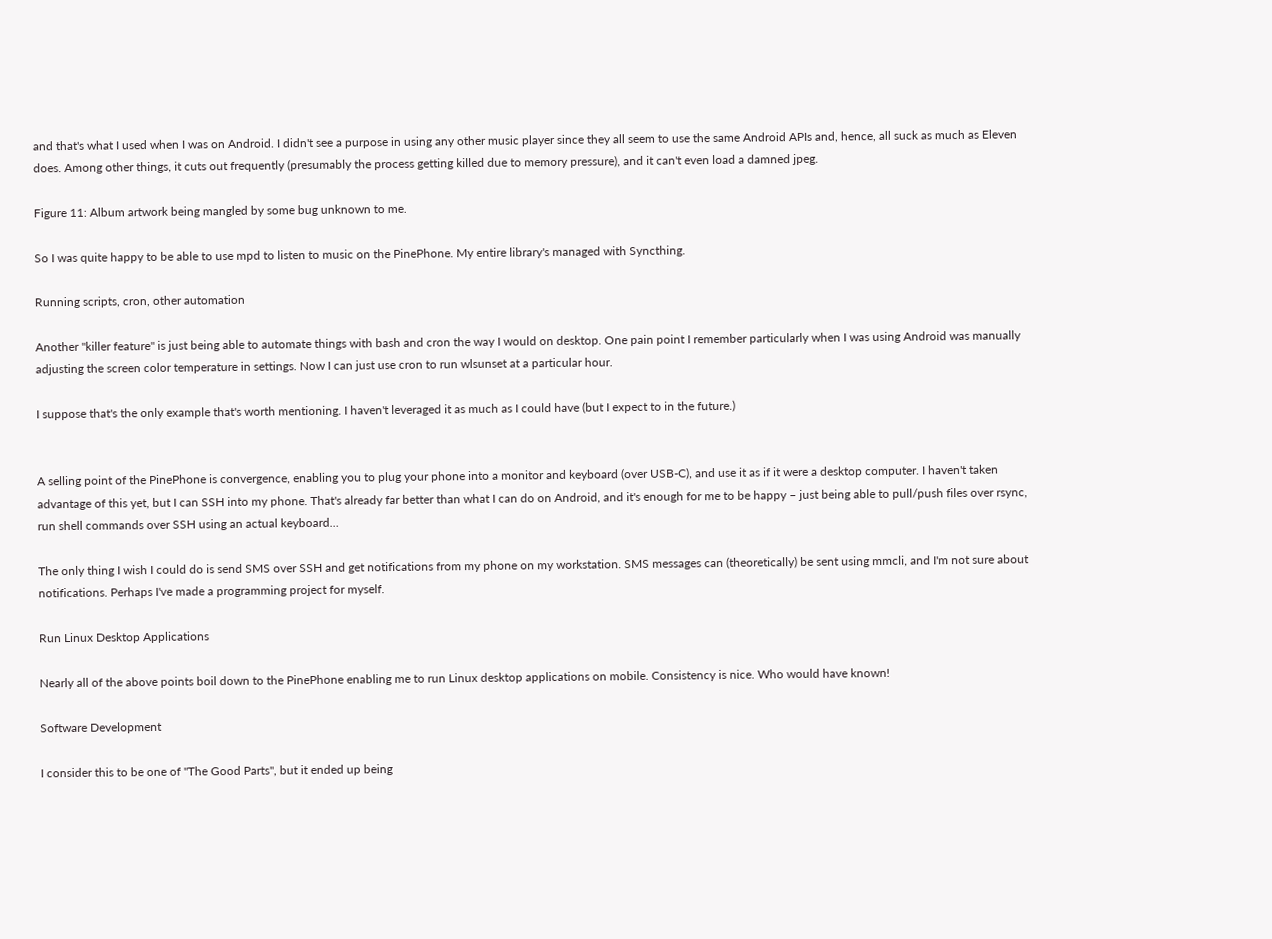and that's what I used when I was on Android. I didn't see a purpose in using any other music player since they all seem to use the same Android APIs and, hence, all suck as much as Eleven does. Among other things, it cuts out frequently (presumably the process getting killed due to memory pressure), and it can't even load a damned jpeg.

Figure 11: Album artwork being mangled by some bug unknown to me.

So I was quite happy to be able to use mpd to listen to music on the PinePhone. My entire library's managed with Syncthing.

Running scripts, cron, other automation

Another "killer feature" is just being able to automate things with bash and cron the way I would on desktop. One pain point I remember particularly when I was using Android was manually adjusting the screen color temperature in settings. Now I can just use cron to run wlsunset at a particular hour.

I suppose that's the only example that's worth mentioning. I haven't leveraged it as much as I could have (but I expect to in the future.)


A selling point of the PinePhone is convergence, enabling you to plug your phone into a monitor and keyboard (over USB-C), and use it as if it were a desktop computer. I haven't taken advantage of this yet, but I can SSH into my phone. That's already far better than what I can do on Android, and it's enough for me to be happy – just being able to pull/push files over rsync, run shell commands over SSH using an actual keyboard…

The only thing I wish I could do is send SMS over SSH and get notifications from my phone on my workstation. SMS messages can (theoretically) be sent using mmcli, and I'm not sure about notifications. Perhaps I've made a programming project for myself.

Run Linux Desktop Applications

Nearly all of the above points boil down to the PinePhone enabling me to run Linux desktop applications on mobile. Consistency is nice. Who would have known!

Software Development

I consider this to be one of "The Good Parts", but it ended up being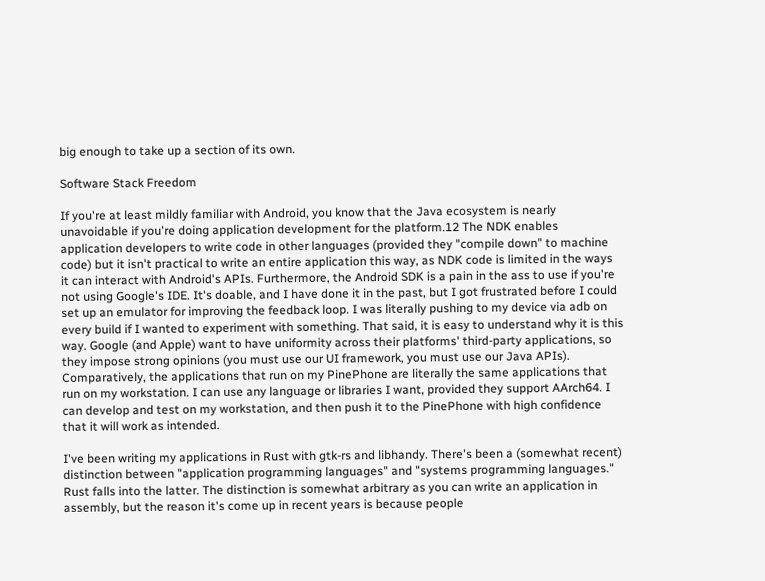big enough to take up a section of its own.

Software Stack Freedom

If you're at least mildly familiar with Android, you know that the Java ecosystem is nearly unavoidable if you're doing application development for the platform.12 The NDK enables application developers to write code in other languages (provided they "compile down" to machine code) but it isn't practical to write an entire application this way, as NDK code is limited in the ways it can interact with Android's APIs. Furthermore, the Android SDK is a pain in the ass to use if you're not using Google's IDE. It's doable, and I have done it in the past, but I got frustrated before I could set up an emulator for improving the feedback loop. I was literally pushing to my device via adb on every build if I wanted to experiment with something. That said, it is easy to understand why it is this way. Google (and Apple) want to have uniformity across their platforms' third-party applications, so they impose strong opinions (you must use our UI framework, you must use our Java APIs). Comparatively, the applications that run on my PinePhone are literally the same applications that run on my workstation. I can use any language or libraries I want, provided they support AArch64. I can develop and test on my workstation, and then push it to the PinePhone with high confidence that it will work as intended.

I've been writing my applications in Rust with gtk-rs and libhandy. There's been a (somewhat recent) distinction between "application programming languages" and "systems programming languages." Rust falls into the latter. The distinction is somewhat arbitrary as you can write an application in assembly, but the reason it's come up in recent years is because people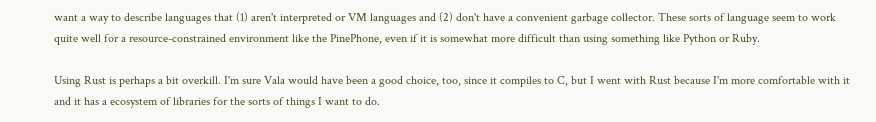want a way to describe languages that (1) aren't interpreted or VM languages and (2) don't have a convenient garbage collector. These sorts of language seem to work quite well for a resource-constrained environment like the PinePhone, even if it is somewhat more difficult than using something like Python or Ruby.

Using Rust is perhaps a bit overkill. I'm sure Vala would have been a good choice, too, since it compiles to C, but I went with Rust because I'm more comfortable with it and it has a ecosystem of libraries for the sorts of things I want to do.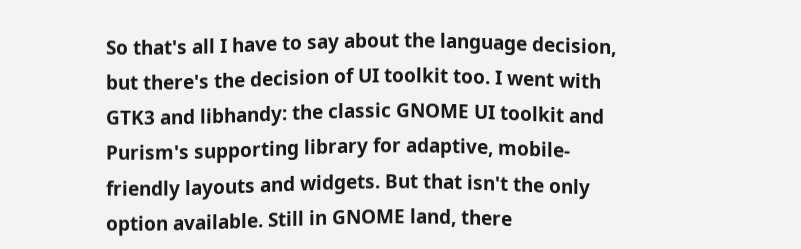So that's all I have to say about the language decision, but there's the decision of UI toolkit too. I went with GTK3 and libhandy: the classic GNOME UI toolkit and Purism's supporting library for adaptive, mobile-friendly layouts and widgets. But that isn't the only option available. Still in GNOME land, there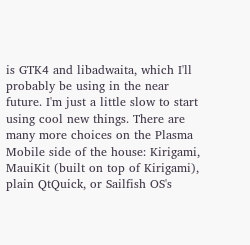is GTK4 and libadwaita, which I'll probably be using in the near future. I'm just a little slow to start using cool new things. There are many more choices on the Plasma Mobile side of the house: Kirigami, MauiKit (built on top of Kirigami), plain QtQuick, or Sailfish OS's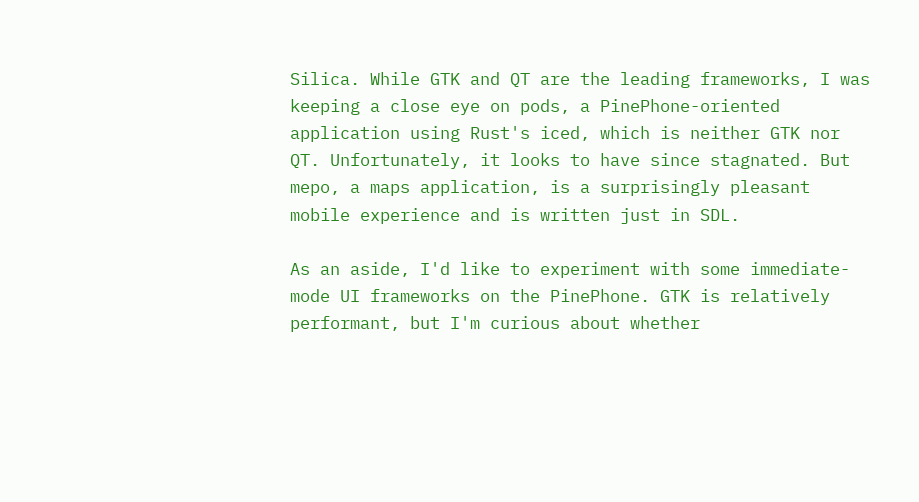Silica. While GTK and QT are the leading frameworks, I was keeping a close eye on pods, a PinePhone-oriented application using Rust's iced, which is neither GTK nor QT. Unfortunately, it looks to have since stagnated. But mepo, a maps application, is a surprisingly pleasant mobile experience and is written just in SDL.

As an aside, I'd like to experiment with some immediate-mode UI frameworks on the PinePhone. GTK is relatively performant, but I'm curious about whether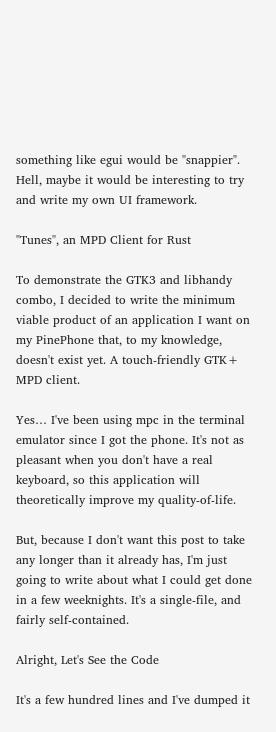something like egui would be "snappier". Hell, maybe it would be interesting to try and write my own UI framework.

"Tunes", an MPD Client for Rust

To demonstrate the GTK3 and libhandy combo, I decided to write the minimum viable product of an application I want on my PinePhone that, to my knowledge, doesn't exist yet. A touch-friendly GTK+ MPD client.

Yes… I've been using mpc in the terminal emulator since I got the phone. It's not as pleasant when you don't have a real keyboard, so this application will theoretically improve my quality-of-life.

But, because I don't want this post to take any longer than it already has, I'm just going to write about what I could get done in a few weeknights. It's a single-file, and fairly self-contained.

Alright, Let's See the Code

It's a few hundred lines and I've dumped it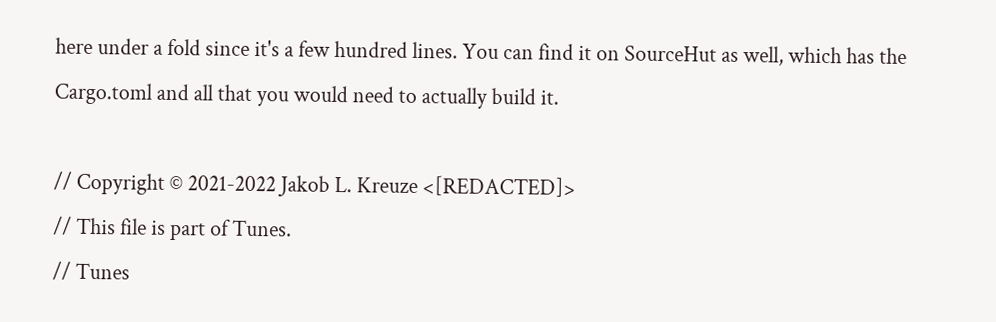here under a fold since it's a few hundred lines. You can find it on SourceHut as well, which has the Cargo.toml and all that you would need to actually build it.

// Copyright © 2021-2022 Jakob L. Kreuze <[REDACTED]>
// This file is part of Tunes.
// Tunes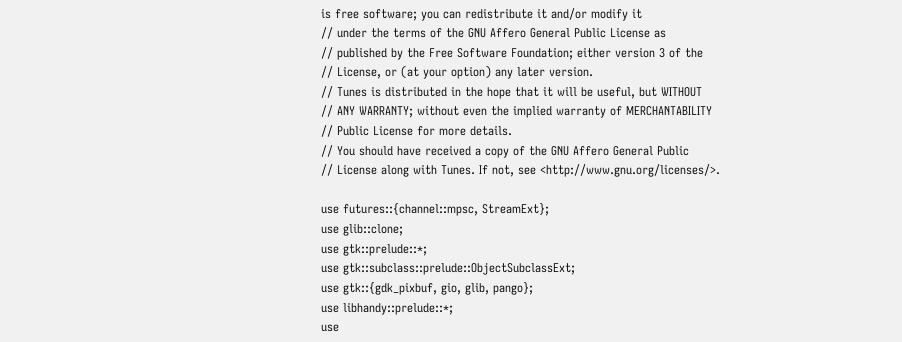is free software; you can redistribute it and/or modify it
// under the terms of the GNU Affero General Public License as
// published by the Free Software Foundation; either version 3 of the
// License, or (at your option) any later version.
// Tunes is distributed in the hope that it will be useful, but WITHOUT
// ANY WARRANTY; without even the implied warranty of MERCHANTABILITY
// Public License for more details.
// You should have received a copy of the GNU Affero General Public
// License along with Tunes. If not, see <http://www.gnu.org/licenses/>.

use futures::{channel::mpsc, StreamExt};
use glib::clone;
use gtk::prelude::*;
use gtk::subclass::prelude::ObjectSubclassExt;
use gtk::{gdk_pixbuf, gio, glib, pango};
use libhandy::prelude::*;
use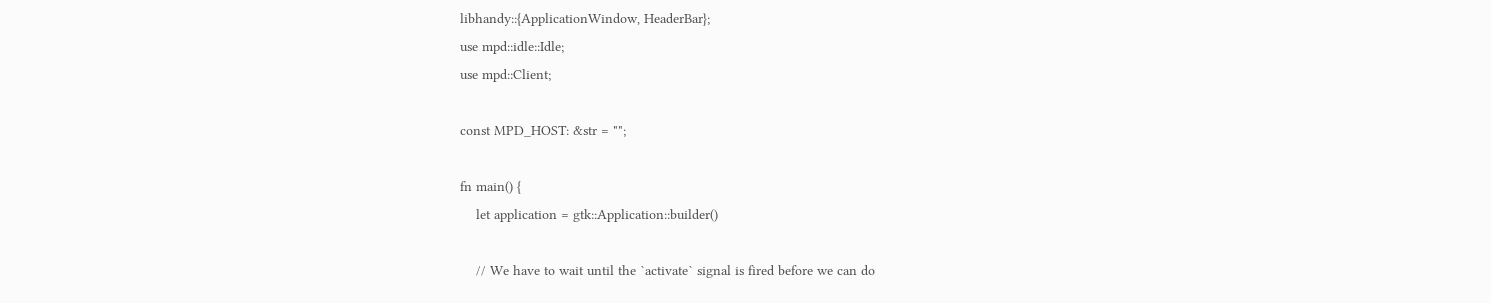libhandy::{ApplicationWindow, HeaderBar};
use mpd::idle::Idle;
use mpd::Client;

const MPD_HOST: &str = "";

fn main() {
    let application = gtk::Application::builder()

    // We have to wait until the `activate` signal is fired before we can do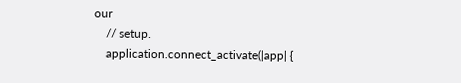our
    // setup.
    application.connect_activate(|app| {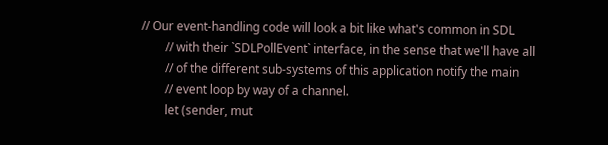// Our event-handling code will look a bit like what's common in SDL
        // with their `SDLPollEvent` interface, in the sense that we'll have all
        // of the different sub-systems of this application notify the main
        // event loop by way of a channel.
        let (sender, mut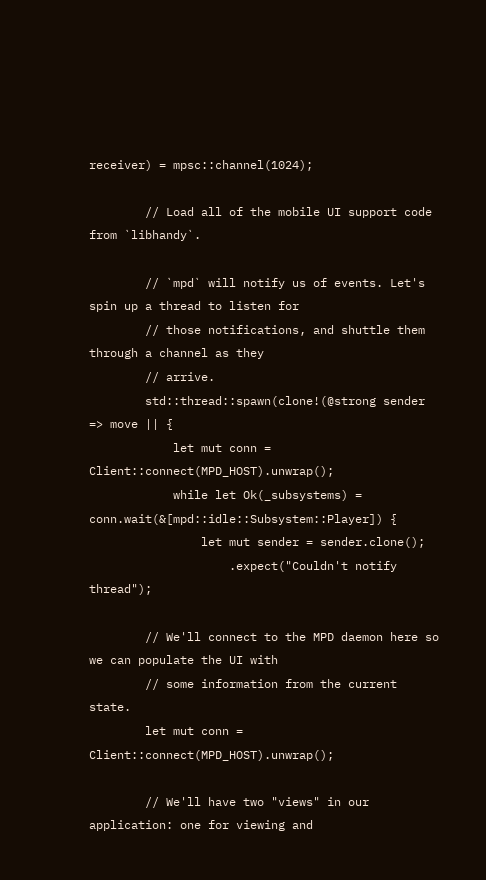receiver) = mpsc::channel(1024);

        // Load all of the mobile UI support code from `libhandy`.

        // `mpd` will notify us of events. Let's spin up a thread to listen for
        // those notifications, and shuttle them through a channel as they
        // arrive.
        std::thread::spawn(clone!(@strong sender => move || {
            let mut conn = Client::connect(MPD_HOST).unwrap();
            while let Ok(_subsystems) = conn.wait(&[mpd::idle::Subsystem::Player]) {
                let mut sender = sender.clone();
                    .expect("Couldn't notify thread");

        // We'll connect to the MPD daemon here so we can populate the UI with
        // some information from the current state.
        let mut conn = Client::connect(MPD_HOST).unwrap();

        // We'll have two "views" in our application: one for viewing and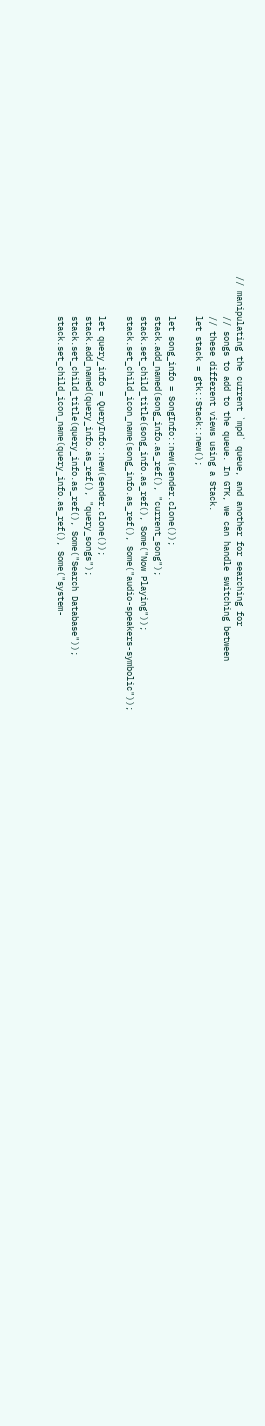// manipulating the current `mpd` queue, and another for searching for
        // songs to add to the queue. In GTK, we can handle switching between
        // these different views using a Stack.
        let stack = gtk::Stack::new();

        let song_info = SongInfo::new(sender.clone());
        stack.add_named(song_info.as_ref(), "current_song");
        stack.set_child_title(song_info.as_ref(), Some("Now Playing"));
        stack.set_child_icon_name(song_info.as_ref(), Some("audio-speakers-symbolic"));

        let query_info = QueryInfo::new(sender.clone());
        stack.add_named(query_info.as_ref(), "query_songs");
        stack.set_child_title(query_info.as_ref(), Some("Search Database"));
        stack.set_child_icon_name(query_info.as_ref(), Some("system-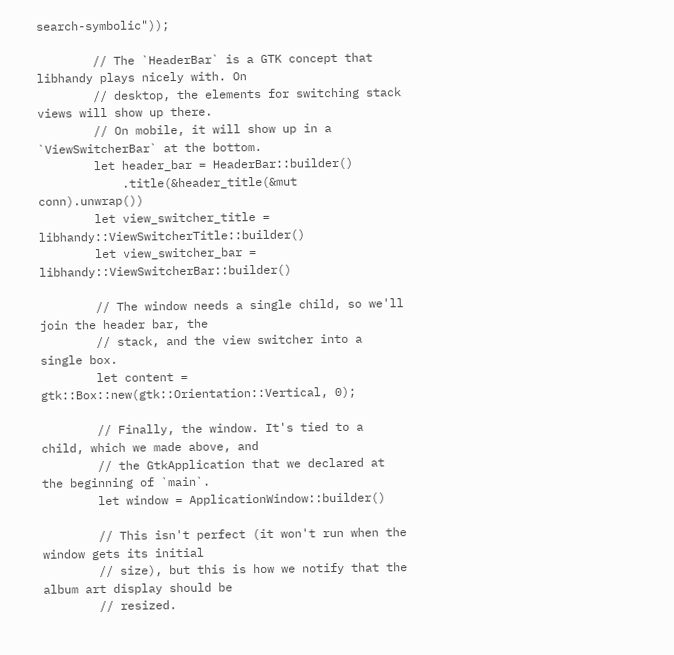search-symbolic"));

        // The `HeaderBar` is a GTK concept that libhandy plays nicely with. On
        // desktop, the elements for switching stack views will show up there.
        // On mobile, it will show up in a `ViewSwitcherBar` at the bottom.
        let header_bar = HeaderBar::builder()
            .title(&header_title(&mut conn).unwrap())
        let view_switcher_title = libhandy::ViewSwitcherTitle::builder()
        let view_switcher_bar = libhandy::ViewSwitcherBar::builder()

        // The window needs a single child, so we'll join the header bar, the
        // stack, and the view switcher into a single box.
        let content = gtk::Box::new(gtk::Orientation::Vertical, 0);

        // Finally, the window. It's tied to a child, which we made above, and
        // the GtkApplication that we declared at the beginning of `main`.
        let window = ApplicationWindow::builder()

        // This isn't perfect (it won't run when the window gets its initial
        // size), but this is how we notify that the album art display should be
        // resized.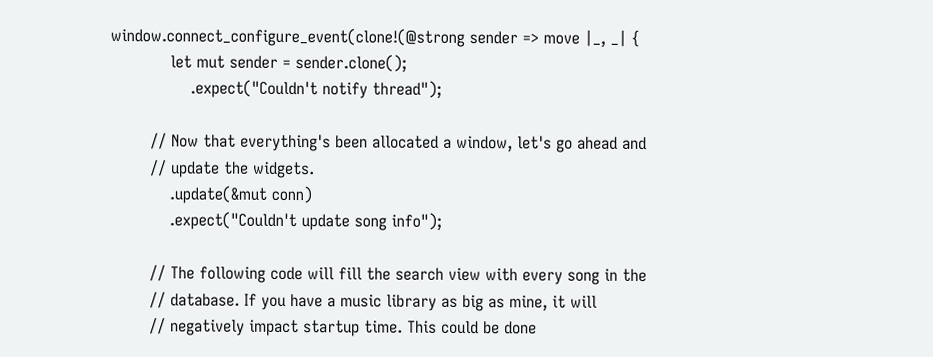window.connect_configure_event(clone!(@strong sender => move |_, _| {
            let mut sender = sender.clone();
                .expect("Couldn't notify thread");

        // Now that everything's been allocated a window, let's go ahead and
        // update the widgets.
            .update(&mut conn)
            .expect("Couldn't update song info");

        // The following code will fill the search view with every song in the
        // database. If you have a music library as big as mine, it will
        // negatively impact startup time. This could be done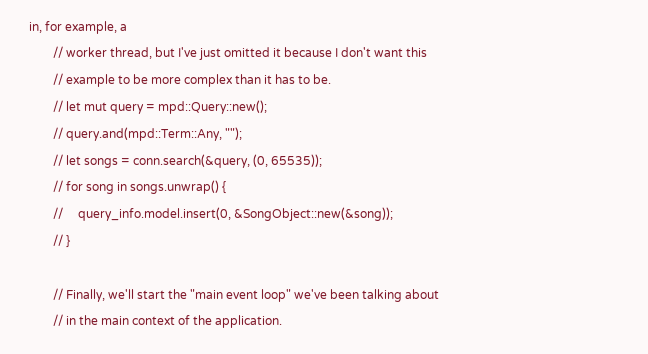in, for example, a
        // worker thread, but I've just omitted it because I don't want this
        // example to be more complex than it has to be.
        // let mut query = mpd::Query::new();
        // query.and(mpd::Term::Any, "");
        // let songs = conn.search(&query, (0, 65535));
        // for song in songs.unwrap() {
        //     query_info.model.insert(0, &SongObject::new(&song));
        // }

        // Finally, we'll start the "main event loop" we've been talking about
        // in the main context of the application.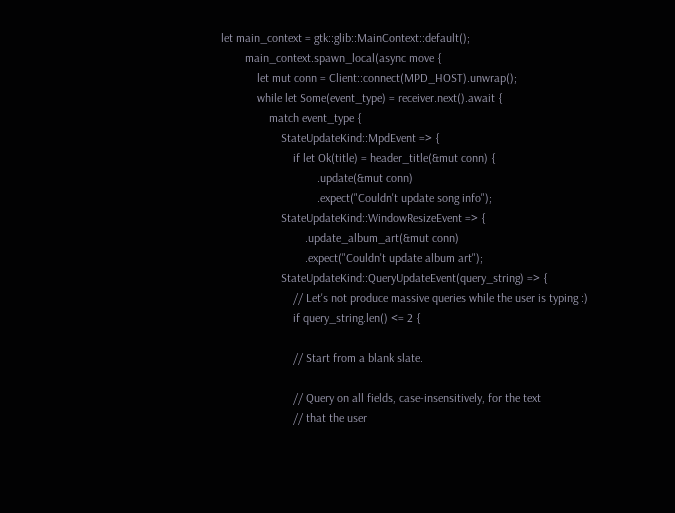let main_context = gtk::glib::MainContext::default();
        main_context.spawn_local(async move {
            let mut conn = Client::connect(MPD_HOST).unwrap();
            while let Some(event_type) = receiver.next().await {
                match event_type {
                    StateUpdateKind::MpdEvent => {
                        if let Ok(title) = header_title(&mut conn) {
                                .update(&mut conn)
                                .expect("Couldn't update song info");
                    StateUpdateKind::WindowResizeEvent => {
                            .update_album_art(&mut conn)
                            .expect("Couldn't update album art");
                    StateUpdateKind::QueryUpdateEvent(query_string) => {
                        // Let's not produce massive queries while the user is typing :)
                        if query_string.len() <= 2 {

                        // Start from a blank slate.

                        // Query on all fields, case-insensitively, for the text
                        // that the user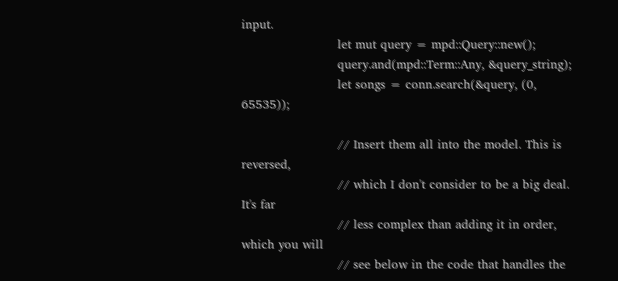input.
                        let mut query = mpd::Query::new();
                        query.and(mpd::Term::Any, &query_string);
                        let songs = conn.search(&query, (0, 65535));

                        // Insert them all into the model. This is reversed,
                        // which I don't consider to be a big deal. It's far
                        // less complex than adding it in order, which you will
                        // see below in the code that handles the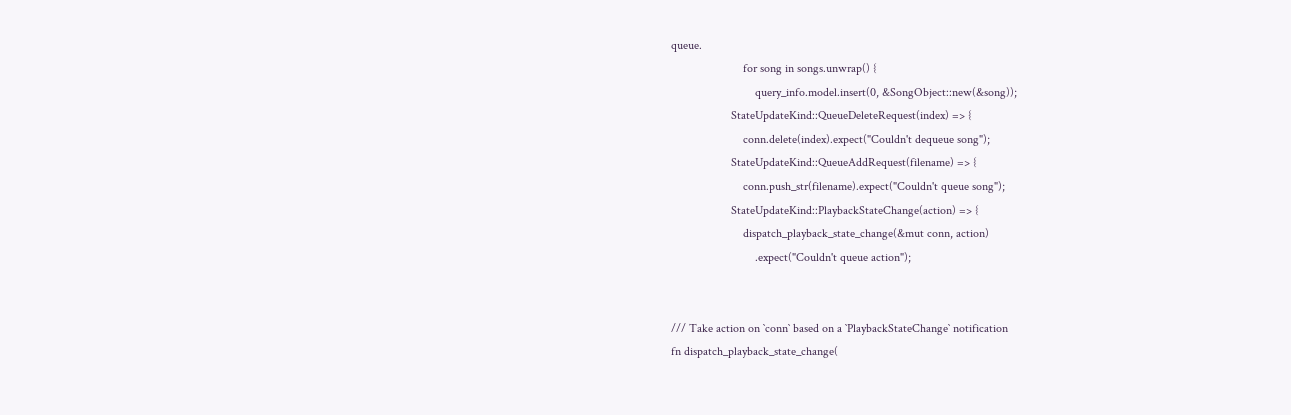queue.
                        for song in songs.unwrap() {
                            query_info.model.insert(0, &SongObject::new(&song));
                    StateUpdateKind::QueueDeleteRequest(index) => {
                        conn.delete(index).expect("Couldn't dequeue song");
                    StateUpdateKind::QueueAddRequest(filename) => {
                        conn.push_str(filename).expect("Couldn't queue song");
                    StateUpdateKind::PlaybackStateChange(action) => {
                        dispatch_playback_state_change(&mut conn, action)
                            .expect("Couldn't queue action");


/// Take action on `conn` based on a `PlaybackStateChange` notification
fn dispatch_playback_state_change(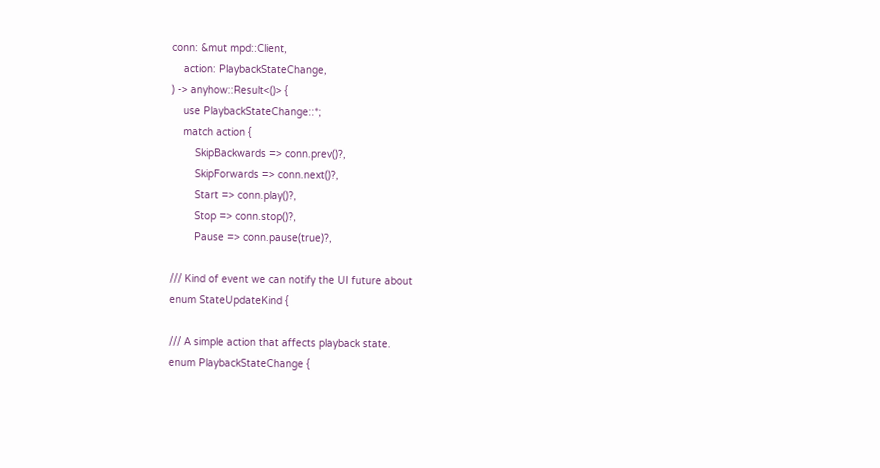conn: &mut mpd::Client,
    action: PlaybackStateChange,
) -> anyhow::Result<()> {
    use PlaybackStateChange::*;
    match action {
        SkipBackwards => conn.prev()?,
        SkipForwards => conn.next()?,
        Start => conn.play()?,
        Stop => conn.stop()?,
        Pause => conn.pause(true)?,

/// Kind of event we can notify the UI future about
enum StateUpdateKind {

/// A simple action that affects playback state.
enum PlaybackStateChange {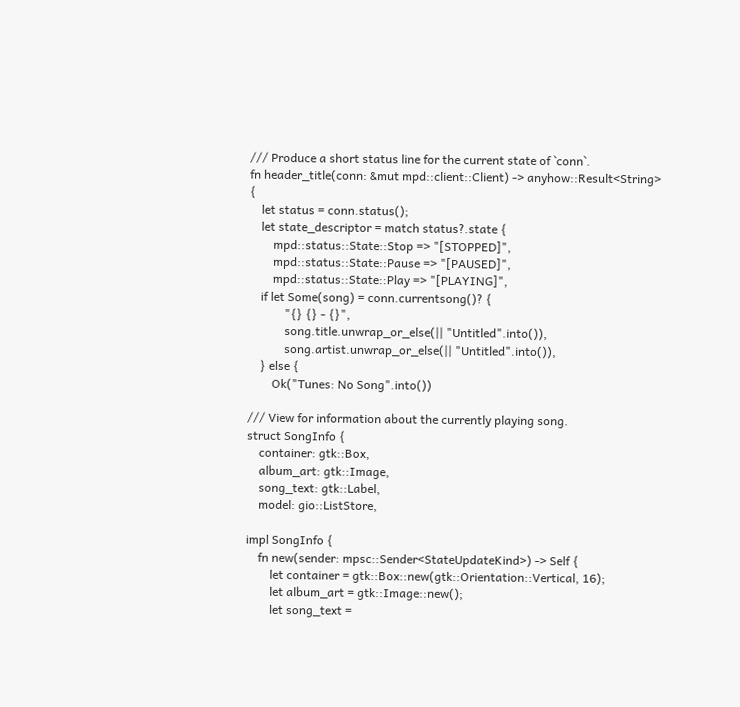/// Produce a short status line for the current state of `conn`.
fn header_title(conn: &mut mpd::client::Client) -> anyhow::Result<String> {
    let status = conn.status();
    let state_descriptor = match status?.state {
        mpd::status::State::Stop => "[STOPPED]",
        mpd::status::State::Pause => "[PAUSED]",
        mpd::status::State::Play => "[PLAYING]",
    if let Some(song) = conn.currentsong()? {
            "{} {} - {}",
            song.title.unwrap_or_else(|| "Untitled".into()),
            song.artist.unwrap_or_else(|| "Untitled".into()),
    } else {
        Ok("Tunes: No Song".into())

/// View for information about the currently playing song.
struct SongInfo {
    container: gtk::Box,
    album_art: gtk::Image,
    song_text: gtk::Label,
    model: gio::ListStore,

impl SongInfo {
    fn new(sender: mpsc::Sender<StateUpdateKind>) -> Self {
        let container = gtk::Box::new(gtk::Orientation::Vertical, 16);
        let album_art = gtk::Image::new();
        let song_text =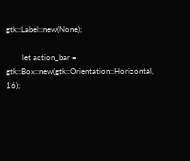gtk::Label::new(None);

        let action_bar = gtk::Box::new(gtk::Orientation::Horizontal, 16);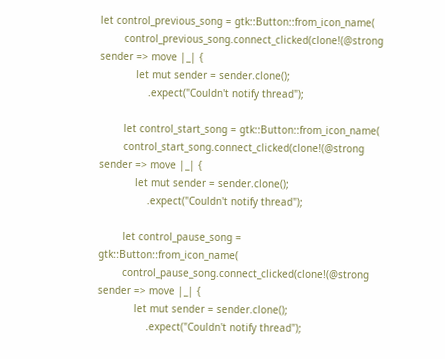let control_previous_song = gtk::Button::from_icon_name(
        control_previous_song.connect_clicked(clone!(@strong sender => move |_| {
            let mut sender = sender.clone();
                .expect("Couldn't notify thread");

        let control_start_song = gtk::Button::from_icon_name(
        control_start_song.connect_clicked(clone!(@strong sender => move |_| {
            let mut sender = sender.clone();
                .expect("Couldn't notify thread");

        let control_pause_song = gtk::Button::from_icon_name(
        control_pause_song.connect_clicked(clone!(@strong sender => move |_| {
            let mut sender = sender.clone();
                .expect("Couldn't notify thread");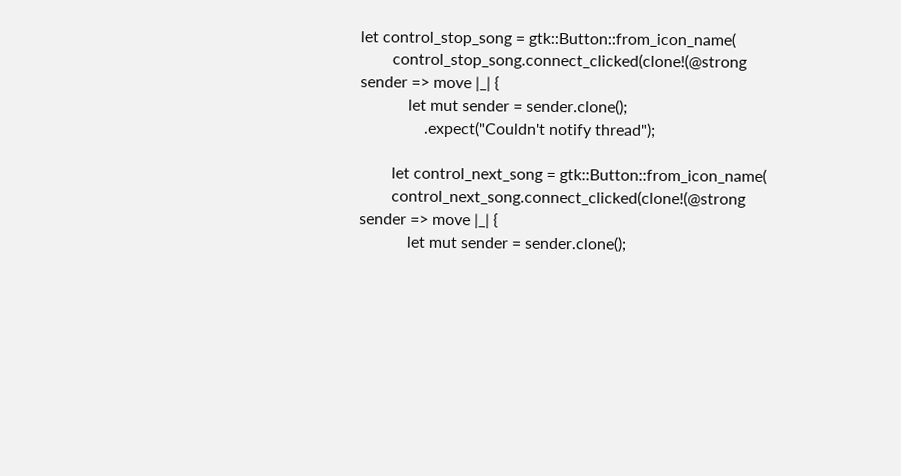let control_stop_song = gtk::Button::from_icon_name(
        control_stop_song.connect_clicked(clone!(@strong sender => move |_| {
            let mut sender = sender.clone();
                .expect("Couldn't notify thread");

        let control_next_song = gtk::Button::from_icon_name(
        control_next_song.connect_clicked(clone!(@strong sender => move |_| {
            let mut sender = sender.clone();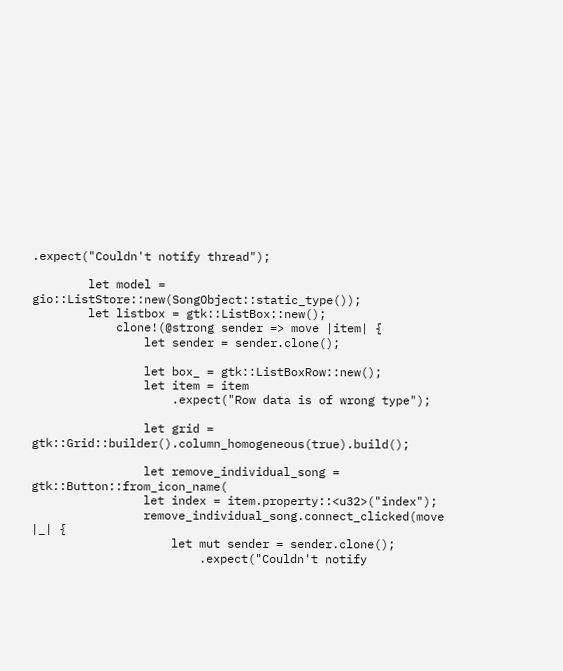.expect("Couldn't notify thread");

        let model = gio::ListStore::new(SongObject::static_type());
        let listbox = gtk::ListBox::new();
            clone!(@strong sender => move |item| {
                let sender = sender.clone();

                let box_ = gtk::ListBoxRow::new();
                let item = item
                    .expect("Row data is of wrong type");

                let grid = gtk::Grid::builder().column_homogeneous(true).build();

                let remove_individual_song = gtk::Button::from_icon_name(
                let index = item.property::<u32>("index");
                remove_individual_song.connect_clicked(move |_| {
                    let mut sender = sender.clone();
                        .expect("Couldn't notify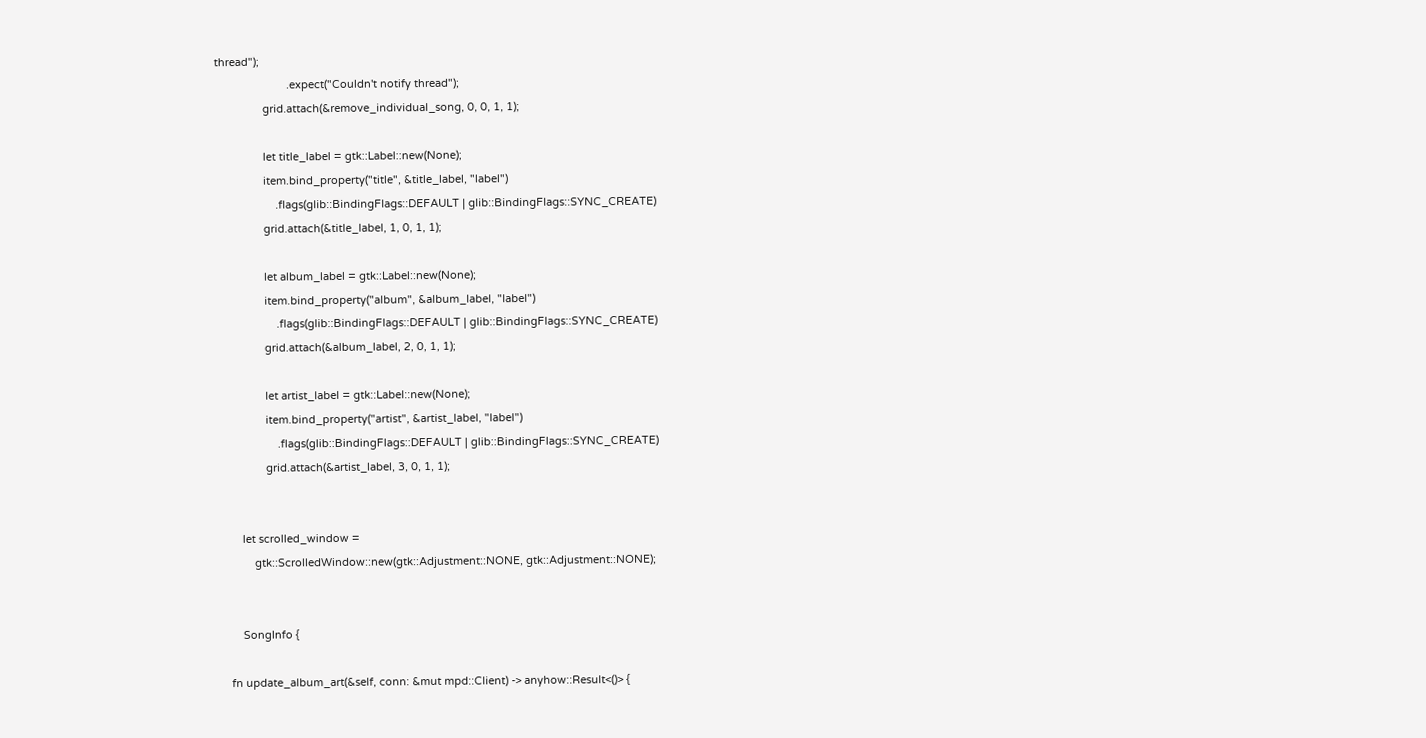thread");
                        .expect("Couldn't notify thread");
                grid.attach(&remove_individual_song, 0, 0, 1, 1);

                let title_label = gtk::Label::new(None);
                item.bind_property("title", &title_label, "label")
                    .flags(glib::BindingFlags::DEFAULT | glib::BindingFlags::SYNC_CREATE)
                grid.attach(&title_label, 1, 0, 1, 1);

                let album_label = gtk::Label::new(None);
                item.bind_property("album", &album_label, "label")
                    .flags(glib::BindingFlags::DEFAULT | glib::BindingFlags::SYNC_CREATE)
                grid.attach(&album_label, 2, 0, 1, 1);

                let artist_label = gtk::Label::new(None);
                item.bind_property("artist", &artist_label, "label")
                    .flags(glib::BindingFlags::DEFAULT | glib::BindingFlags::SYNC_CREATE)
                grid.attach(&artist_label, 3, 0, 1, 1);


        let scrolled_window =
            gtk::ScrolledWindow::new(gtk::Adjustment::NONE, gtk::Adjustment::NONE);


        SongInfo {

    fn update_album_art(&self, conn: &mut mpd::Client) -> anyhow::Result<()> {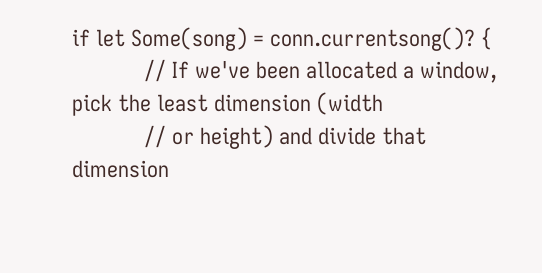if let Some(song) = conn.currentsong()? {
            // If we've been allocated a window, pick the least dimension (width
            // or height) and divide that dimension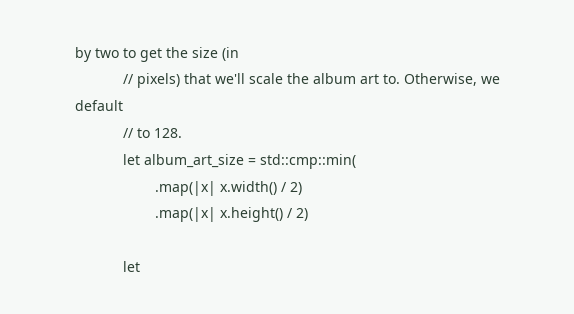by two to get the size (in
            // pixels) that we'll scale the album art to. Otherwise, we default
            // to 128.
            let album_art_size = std::cmp::min(
                    .map(|x| x.width() / 2)
                    .map(|x| x.height() / 2)

            let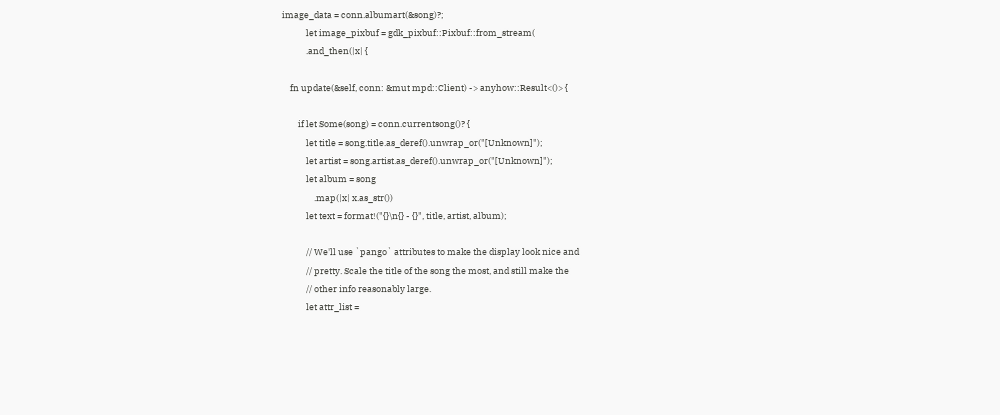image_data = conn.albumart(&song)?;
            let image_pixbuf = gdk_pixbuf::Pixbuf::from_stream(
            .and_then(|x| {

    fn update(&self, conn: &mut mpd::Client) -> anyhow::Result<()> {

        if let Some(song) = conn.currentsong()? {
            let title = song.title.as_deref().unwrap_or("[Unknown]");
            let artist = song.artist.as_deref().unwrap_or("[Unknown]");
            let album = song
                .map(|x| x.as_str())
            let text = format!("{}\n{} - {}", title, artist, album);

            // We'll use `pango` attributes to make the display look nice and
            // pretty. Scale the title of the song the most, and still make the
            // other info reasonably large.
            let attr_list =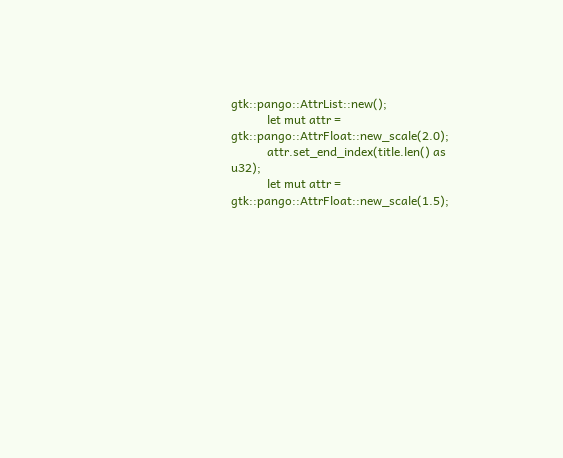gtk::pango::AttrList::new();
            let mut attr = gtk::pango::AttrFloat::new_scale(2.0);
            attr.set_end_index(title.len() as u32);
            let mut attr = gtk::pango::AttrFloat::new_scale(1.5);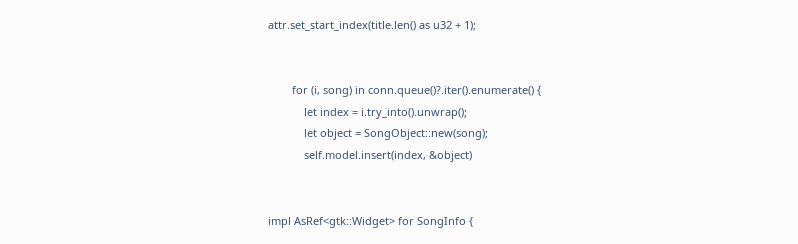attr.set_start_index(title.len() as u32 + 1);


        for (i, song) in conn.queue()?.iter().enumerate() {
            let index = i.try_into().unwrap();
            let object = SongObject::new(song);
            self.model.insert(index, &object)


impl AsRef<gtk::Widget> for SongInfo {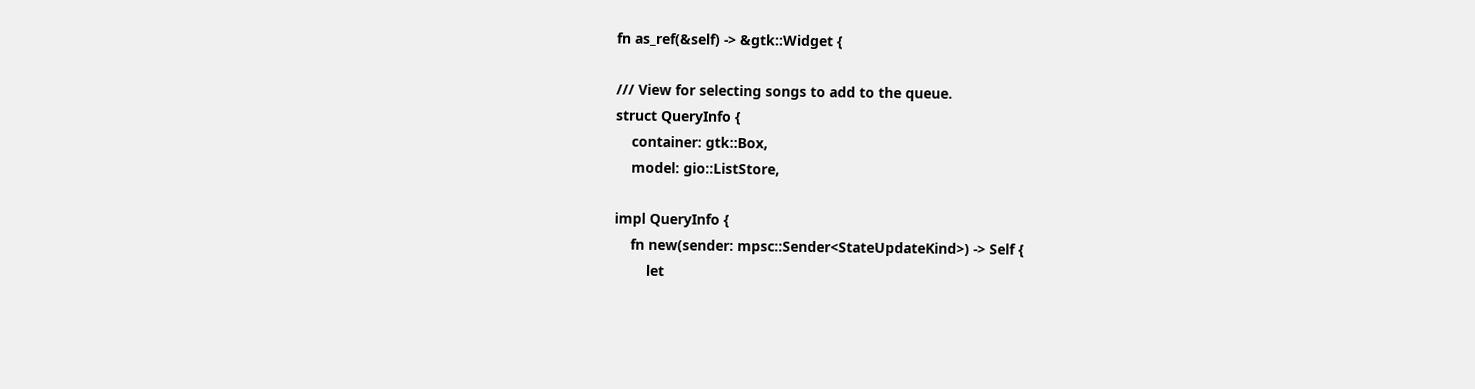fn as_ref(&self) -> &gtk::Widget {

/// View for selecting songs to add to the queue.
struct QueryInfo {
    container: gtk::Box,
    model: gio::ListStore,

impl QueryInfo {
    fn new(sender: mpsc::Sender<StateUpdateKind>) -> Self {
        let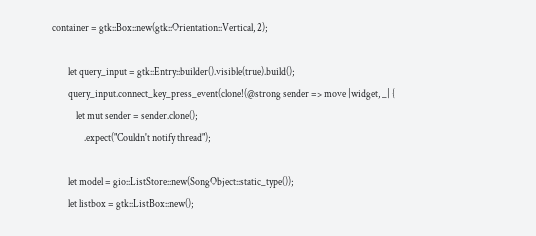container = gtk::Box::new(gtk::Orientation::Vertical, 2);

        let query_input = gtk::Entry::builder().visible(true).build();
        query_input.connect_key_press_event(clone!(@strong sender => move |widget, _| {
            let mut sender = sender.clone();
                .expect("Couldn't notify thread");

        let model = gio::ListStore::new(SongObject::static_type());
        let listbox = gtk::ListBox::new();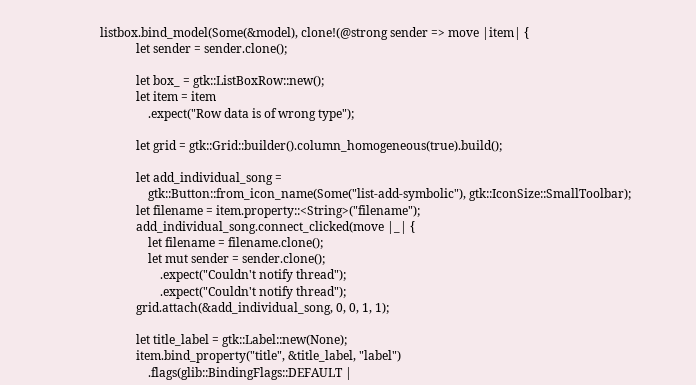listbox.bind_model(Some(&model), clone!(@strong sender => move |item| {
            let sender = sender.clone();

            let box_ = gtk::ListBoxRow::new();
            let item = item
                .expect("Row data is of wrong type");

            let grid = gtk::Grid::builder().column_homogeneous(true).build();

            let add_individual_song =
                gtk::Button::from_icon_name(Some("list-add-symbolic"), gtk::IconSize::SmallToolbar);
            let filename = item.property::<String>("filename");
            add_individual_song.connect_clicked(move |_| {
                let filename = filename.clone();
                let mut sender = sender.clone();
                    .expect("Couldn't notify thread");
                    .expect("Couldn't notify thread");
            grid.attach(&add_individual_song, 0, 0, 1, 1);

            let title_label = gtk::Label::new(None);
            item.bind_property("title", &title_label, "label")
                .flags(glib::BindingFlags::DEFAULT |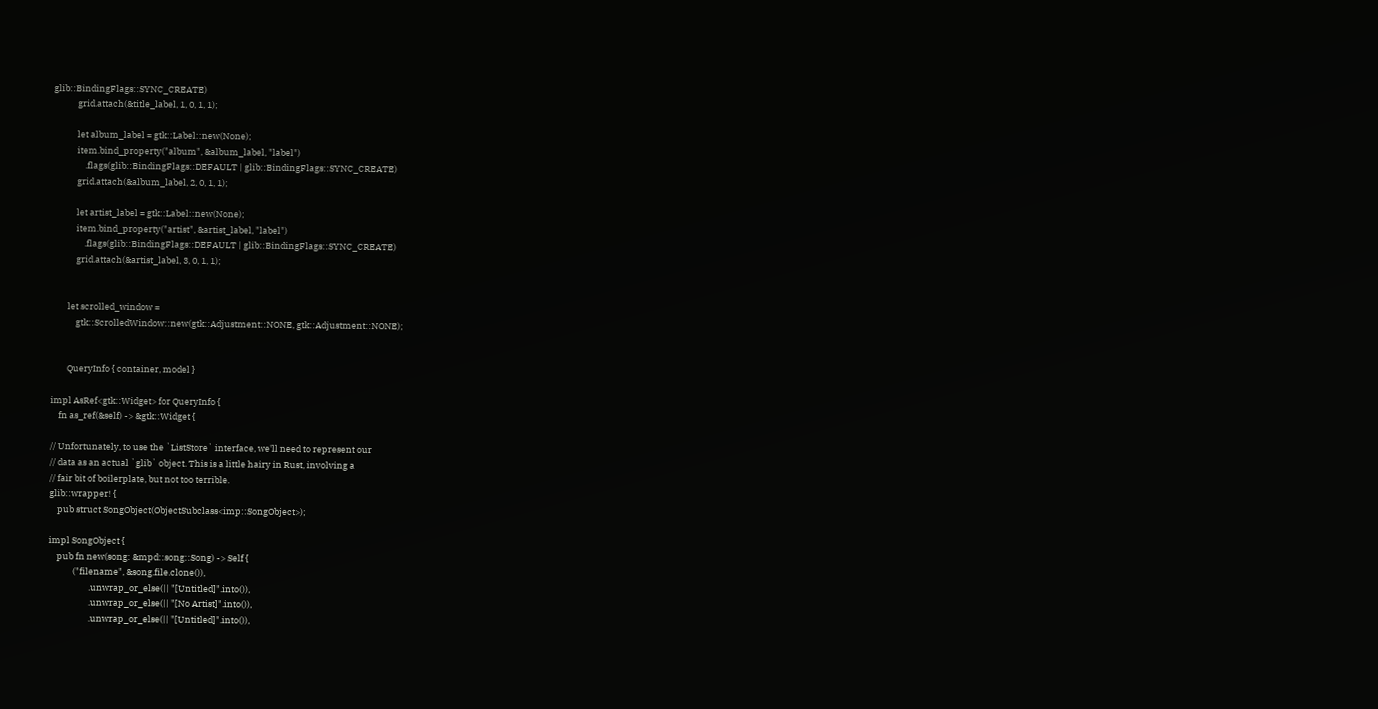glib::BindingFlags::SYNC_CREATE)
            grid.attach(&title_label, 1, 0, 1, 1);

            let album_label = gtk::Label::new(None);
            item.bind_property("album", &album_label, "label")
                .flags(glib::BindingFlags::DEFAULT | glib::BindingFlags::SYNC_CREATE)
            grid.attach(&album_label, 2, 0, 1, 1);

            let artist_label = gtk::Label::new(None);
            item.bind_property("artist", &artist_label, "label")
                .flags(glib::BindingFlags::DEFAULT | glib::BindingFlags::SYNC_CREATE)
            grid.attach(&artist_label, 3, 0, 1, 1);


        let scrolled_window =
            gtk::ScrolledWindow::new(gtk::Adjustment::NONE, gtk::Adjustment::NONE);


        QueryInfo { container, model }

impl AsRef<gtk::Widget> for QueryInfo {
    fn as_ref(&self) -> &gtk::Widget {

// Unfortunately, to use the `ListStore` interface, we'll need to represent our
// data as an actual `glib` object. This is a little hairy in Rust, involving a
// fair bit of boilerplate, but not too terrible.
glib::wrapper! {
    pub struct SongObject(ObjectSubclass<imp::SongObject>);

impl SongObject {
    pub fn new(song: &mpd::song::Song) -> Self {
            ("filename", &song.file.clone()),
                    .unwrap_or_else(|| "[Untitled]".into()),
                    .unwrap_or_else(|| "[No Artist]".into()),
                    .unwrap_or_else(|| "[Untitled]".into()),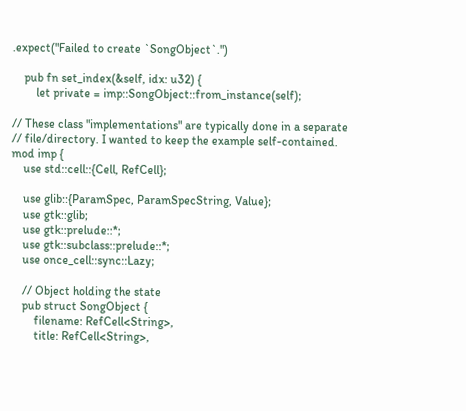.expect("Failed to create `SongObject`.")

    pub fn set_index(&self, idx: u32) {
        let private = imp::SongObject::from_instance(self);

// These class "implementations" are typically done in a separate
// file/directory. I wanted to keep the example self-contained.
mod imp {
    use std::cell::{Cell, RefCell};

    use glib::{ParamSpec, ParamSpecString, Value};
    use gtk::glib;
    use gtk::prelude::*;
    use gtk::subclass::prelude::*;
    use once_cell::sync::Lazy;

    // Object holding the state
    pub struct SongObject {
        filename: RefCell<String>,
        title: RefCell<String>,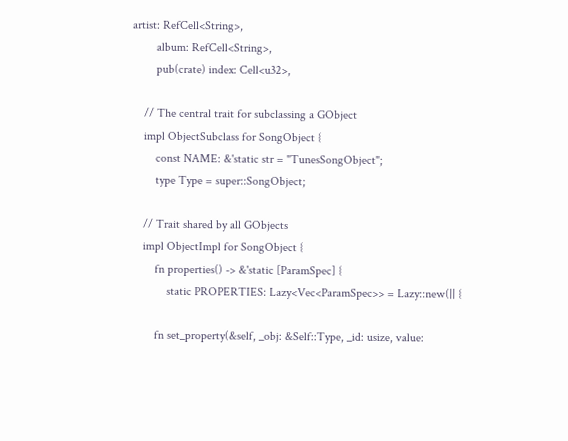artist: RefCell<String>,
        album: RefCell<String>,
        pub(crate) index: Cell<u32>,

    // The central trait for subclassing a GObject
    impl ObjectSubclass for SongObject {
        const NAME: &'static str = "TunesSongObject";
        type Type = super::SongObject;

    // Trait shared by all GObjects
    impl ObjectImpl for SongObject {
        fn properties() -> &'static [ParamSpec] {
            static PROPERTIES: Lazy<Vec<ParamSpec>> = Lazy::new(|| {

        fn set_property(&self, _obj: &Self::Type, _id: usize, value: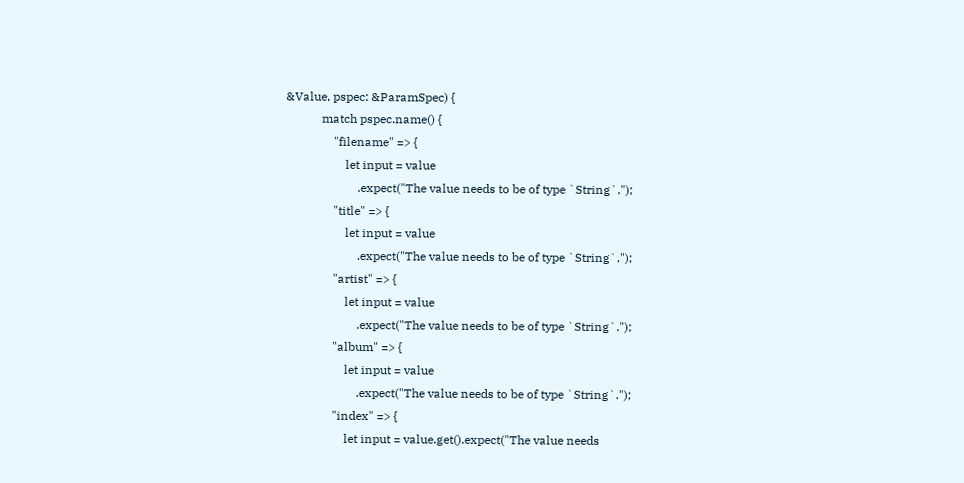&Value, pspec: &ParamSpec) {
            match pspec.name() {
                "filename" => {
                    let input = value
                        .expect("The value needs to be of type `String`.");
                "title" => {
                    let input = value
                        .expect("The value needs to be of type `String`.");
                "artist" => {
                    let input = value
                        .expect("The value needs to be of type `String`.");
                "album" => {
                    let input = value
                        .expect("The value needs to be of type `String`.");
                "index" => {
                    let input = value.get().expect("The value needs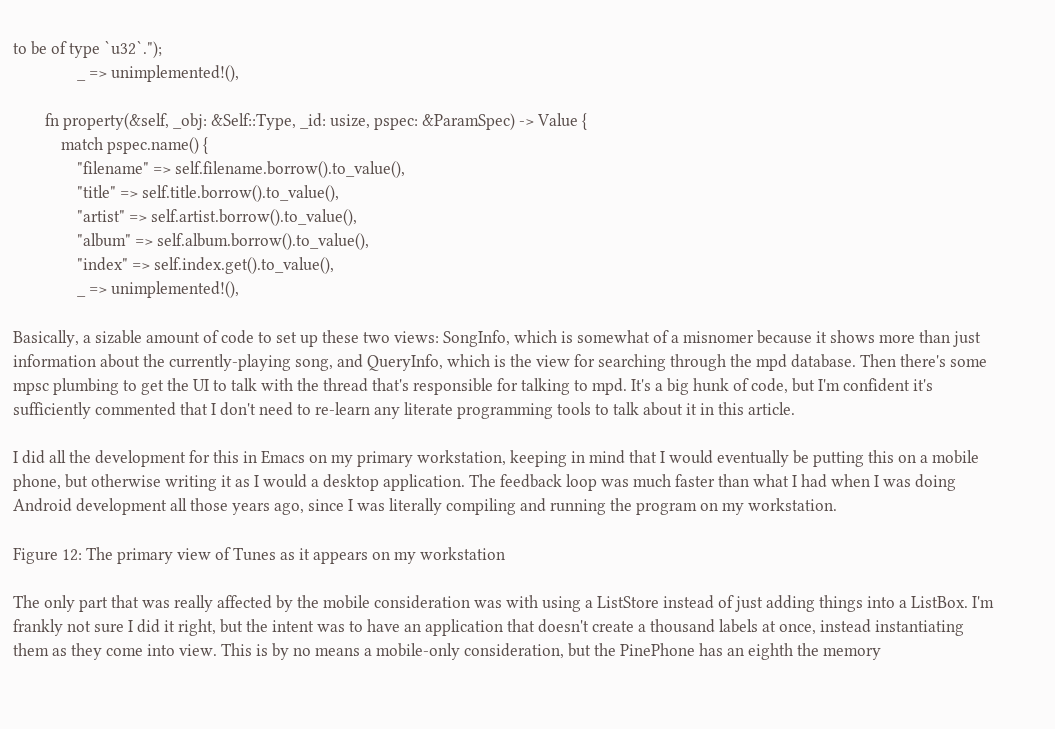to be of type `u32`.");
                _ => unimplemented!(),

        fn property(&self, _obj: &Self::Type, _id: usize, pspec: &ParamSpec) -> Value {
            match pspec.name() {
                "filename" => self.filename.borrow().to_value(),
                "title" => self.title.borrow().to_value(),
                "artist" => self.artist.borrow().to_value(),
                "album" => self.album.borrow().to_value(),
                "index" => self.index.get().to_value(),
                _ => unimplemented!(),

Basically, a sizable amount of code to set up these two views: SongInfo, which is somewhat of a misnomer because it shows more than just information about the currently-playing song, and QueryInfo, which is the view for searching through the mpd database. Then there's some mpsc plumbing to get the UI to talk with the thread that's responsible for talking to mpd. It's a big hunk of code, but I'm confident it's sufficiently commented that I don't need to re-learn any literate programming tools to talk about it in this article.

I did all the development for this in Emacs on my primary workstation, keeping in mind that I would eventually be putting this on a mobile phone, but otherwise writing it as I would a desktop application. The feedback loop was much faster than what I had when I was doing Android development all those years ago, since I was literally compiling and running the program on my workstation.

Figure 12: The primary view of Tunes as it appears on my workstation

The only part that was really affected by the mobile consideration was with using a ListStore instead of just adding things into a ListBox. I'm frankly not sure I did it right, but the intent was to have an application that doesn't create a thousand labels at once, instead instantiating them as they come into view. This is by no means a mobile-only consideration, but the PinePhone has an eighth the memory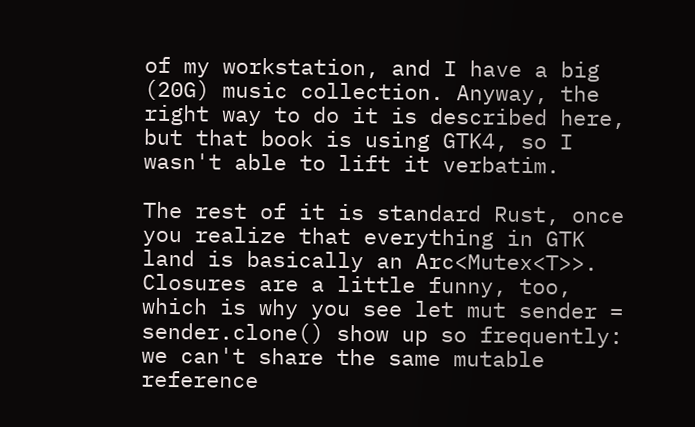of my workstation, and I have a big (20G) music collection. Anyway, the right way to do it is described here, but that book is using GTK4, so I wasn't able to lift it verbatim.

The rest of it is standard Rust, once you realize that everything in GTK land is basically an Arc<Mutex<T>>. Closures are a little funny, too, which is why you see let mut sender = sender.clone() show up so frequently: we can't share the same mutable reference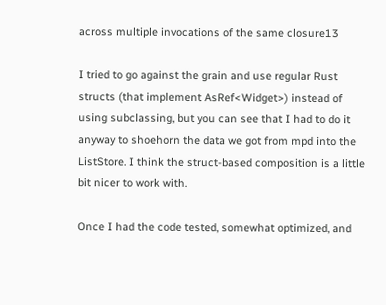across multiple invocations of the same closure13

I tried to go against the grain and use regular Rust structs (that implement AsRef<Widget>) instead of using subclassing, but you can see that I had to do it anyway to shoehorn the data we got from mpd into the ListStore. I think the struct-based composition is a little bit nicer to work with.

Once I had the code tested, somewhat optimized, and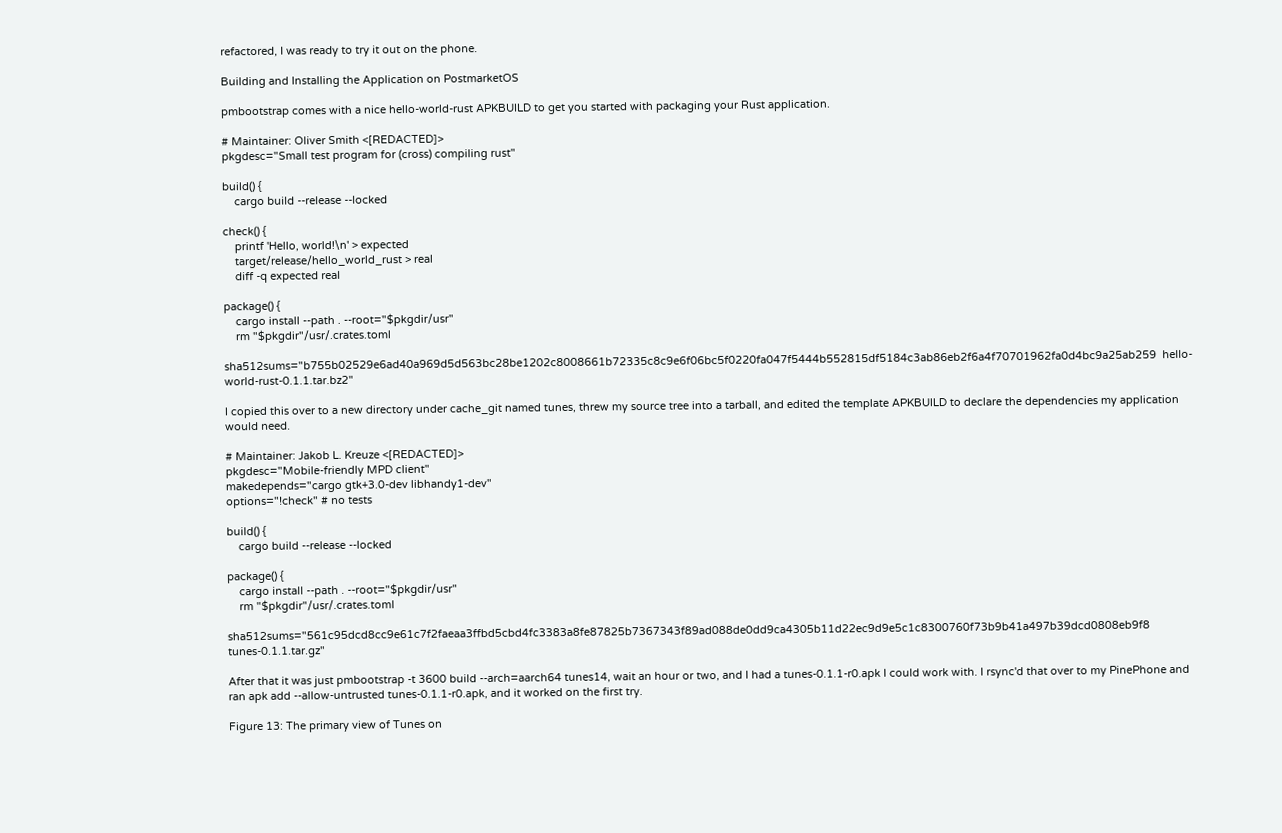refactored, I was ready to try it out on the phone.

Building and Installing the Application on PostmarketOS

pmbootstrap comes with a nice hello-world-rust APKBUILD to get you started with packaging your Rust application.

# Maintainer: Oliver Smith <[REDACTED]>
pkgdesc="Small test program for (cross) compiling rust"

build() {
    cargo build --release --locked

check() {
    printf 'Hello, world!\n' > expected
    target/release/hello_world_rust > real
    diff -q expected real

package() {
    cargo install --path . --root="$pkgdir/usr"
    rm "$pkgdir"/usr/.crates.toml

sha512sums="b755b02529e6ad40a969d5d563bc28be1202c8008661b72335c8c9e6f06bc5f0220fa047f5444b552815df5184c3ab86eb2f6a4f70701962fa0d4bc9a25ab259  hello-world-rust-0.1.1.tar.bz2"

I copied this over to a new directory under cache_git named tunes, threw my source tree into a tarball, and edited the template APKBUILD to declare the dependencies my application would need.

# Maintainer: Jakob L. Kreuze <[REDACTED]>
pkgdesc="Mobile-friendly MPD client"
makedepends="cargo gtk+3.0-dev libhandy1-dev"
options="!check" # no tests

build() {
    cargo build --release --locked

package() {
    cargo install --path . --root="$pkgdir/usr"
    rm "$pkgdir"/usr/.crates.toml

sha512sums="561c95dcd8cc9e61c7f2faeaa3ffbd5cbd4fc3383a8fe87825b7367343f89ad088de0dd9ca4305b11d22ec9d9e5c1c8300760f73b9b41a497b39dcd0808eb9f8  tunes-0.1.1.tar.gz"

After that it was just pmbootstrap -t 3600 build --arch=aarch64 tunes14, wait an hour or two, and I had a tunes-0.1.1-r0.apk I could work with. I rsync'd that over to my PinePhone and ran apk add --allow-untrusted tunes-0.1.1-r0.apk, and it worked on the first try.

Figure 13: The primary view of Tunes on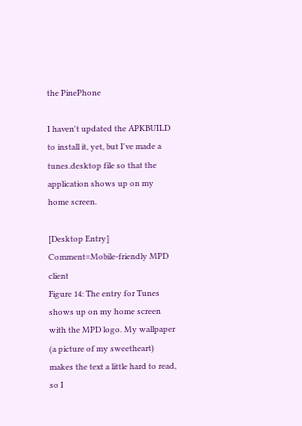the PinePhone

I haven't updated the APKBUILD to install it, yet, but I've made a tunes.desktop file so that the application shows up on my home screen.

[Desktop Entry]
Comment=Mobile-friendly MPD client
Figure 14: The entry for Tunes shows up on my home screen with the MPD logo. My wallpaper (a picture of my sweetheart) makes the text a little hard to read, so I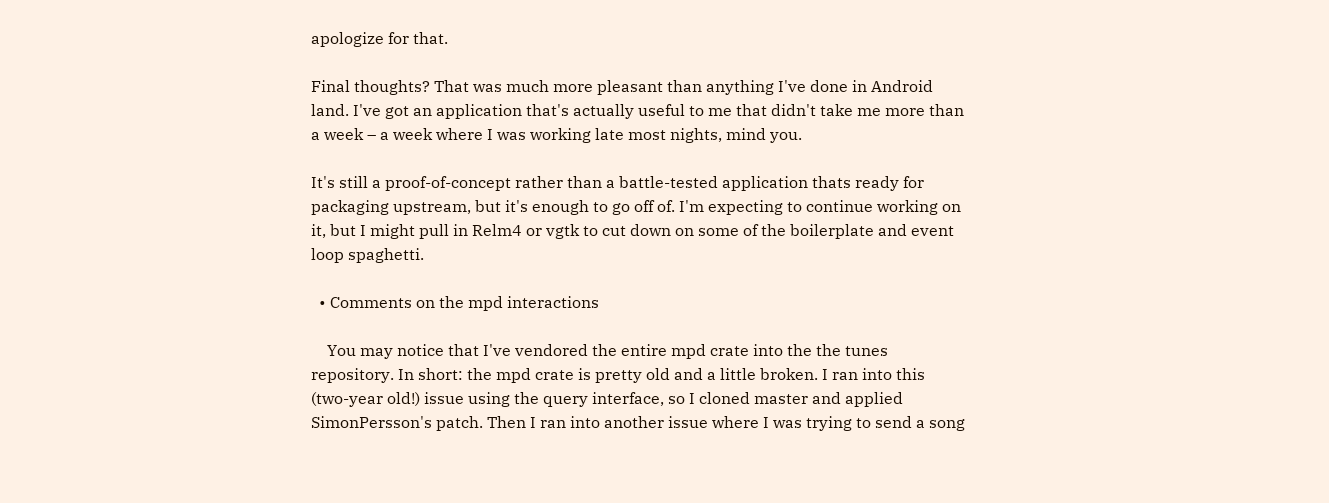apologize for that.

Final thoughts? That was much more pleasant than anything I've done in Android land. I've got an application that's actually useful to me that didn't take me more than a week – a week where I was working late most nights, mind you.

It's still a proof-of-concept rather than a battle-tested application thats ready for packaging upstream, but it's enough to go off of. I'm expecting to continue working on it, but I might pull in Relm4 or vgtk to cut down on some of the boilerplate and event loop spaghetti.

  • Comments on the mpd interactions

    You may notice that I've vendored the entire mpd crate into the the tunes repository. In short: the mpd crate is pretty old and a little broken. I ran into this (two-year old!) issue using the query interface, so I cloned master and applied SimonPersson's patch. Then I ran into another issue where I was trying to send a song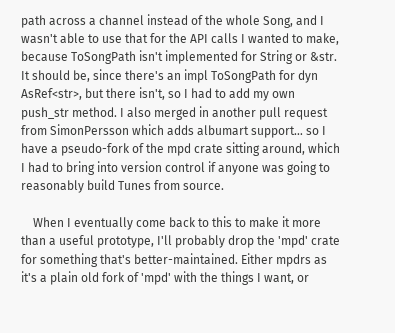path across a channel instead of the whole Song, and I wasn't able to use that for the API calls I wanted to make, because ToSongPath isn't implemented for String or &str. It should be, since there's an impl ToSongPath for dyn AsRef<str>, but there isn't, so I had to add my own push_str method. I also merged in another pull request from SimonPersson which adds albumart support… so I have a pseudo-fork of the mpd crate sitting around, which I had to bring into version control if anyone was going to reasonably build Tunes from source.

    When I eventually come back to this to make it more than a useful prototype, I'll probably drop the 'mpd' crate for something that's better-maintained. Either mpdrs as it's a plain old fork of 'mpd' with the things I want, or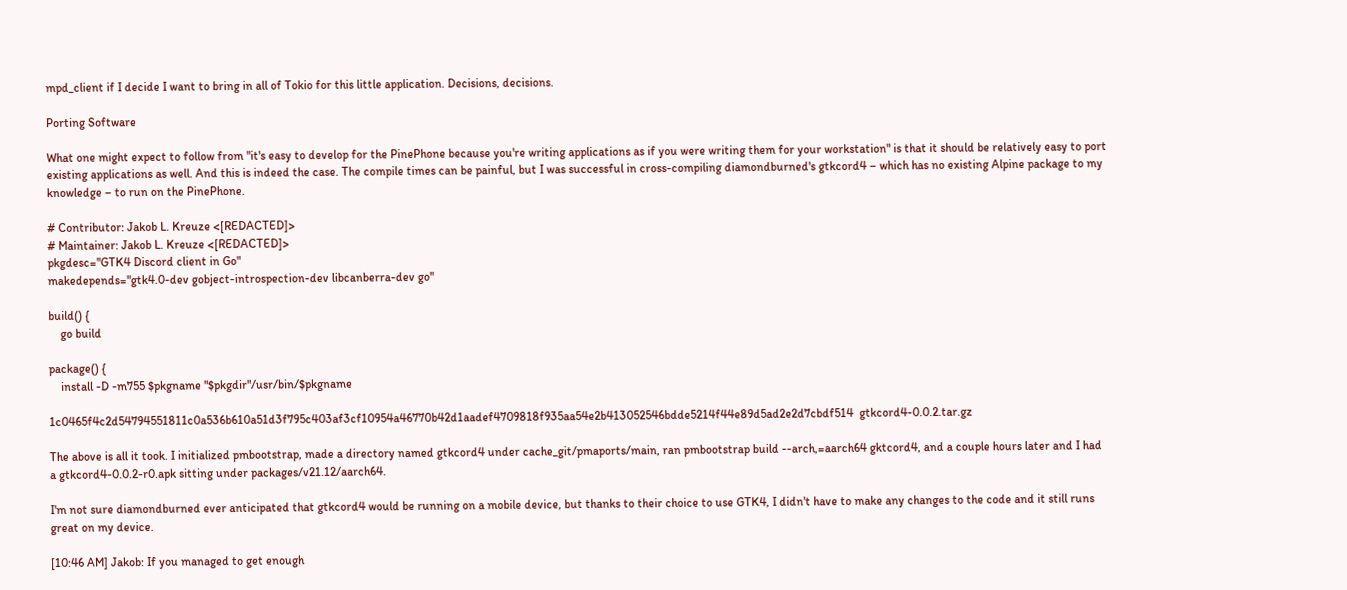mpd_client if I decide I want to bring in all of Tokio for this little application. Decisions, decisions.

Porting Software

What one might expect to follow from "it's easy to develop for the PinePhone because you're writing applications as if you were writing them for your workstation" is that it should be relatively easy to port existing applications as well. And this is indeed the case. The compile times can be painful, but I was successful in cross-compiling diamondburned's gtkcord4 – which has no existing Alpine package to my knowledge – to run on the PinePhone.

# Contributor: Jakob L. Kreuze <[REDACTED]>
# Maintainer: Jakob L. Kreuze <[REDACTED]>
pkgdesc="GTK4 Discord client in Go"
makedepends="gtk4.0-dev gobject-introspection-dev libcanberra-dev go"

build() {
    go build

package() {
    install -D -m755 $pkgname "$pkgdir"/usr/bin/$pkgname

1c0465f4c2d54794551811c0a536b610a51d3f795c403af3cf10954a46770b42d1aadef4709818f935aa54e2b413052546bdde5214f44e89d5ad2e2d7cbdf514  gtkcord4-0.0.2.tar.gz

The above is all it took. I initialized pmbootstrap, made a directory named gtkcord4 under cache_git/pmaports/main, ran pmbootstrap build --arch,=aarch64 gktcord4, and a couple hours later and I had a gtkcord4-0.0.2-r0.apk sitting under packages/v21.12/aarch64.

I'm not sure diamondburned ever anticipated that gtkcord4 would be running on a mobile device, but thanks to their choice to use GTK4, I didn't have to make any changes to the code and it still runs great on my device.

[10:46 AM] Jakob: If you managed to get enough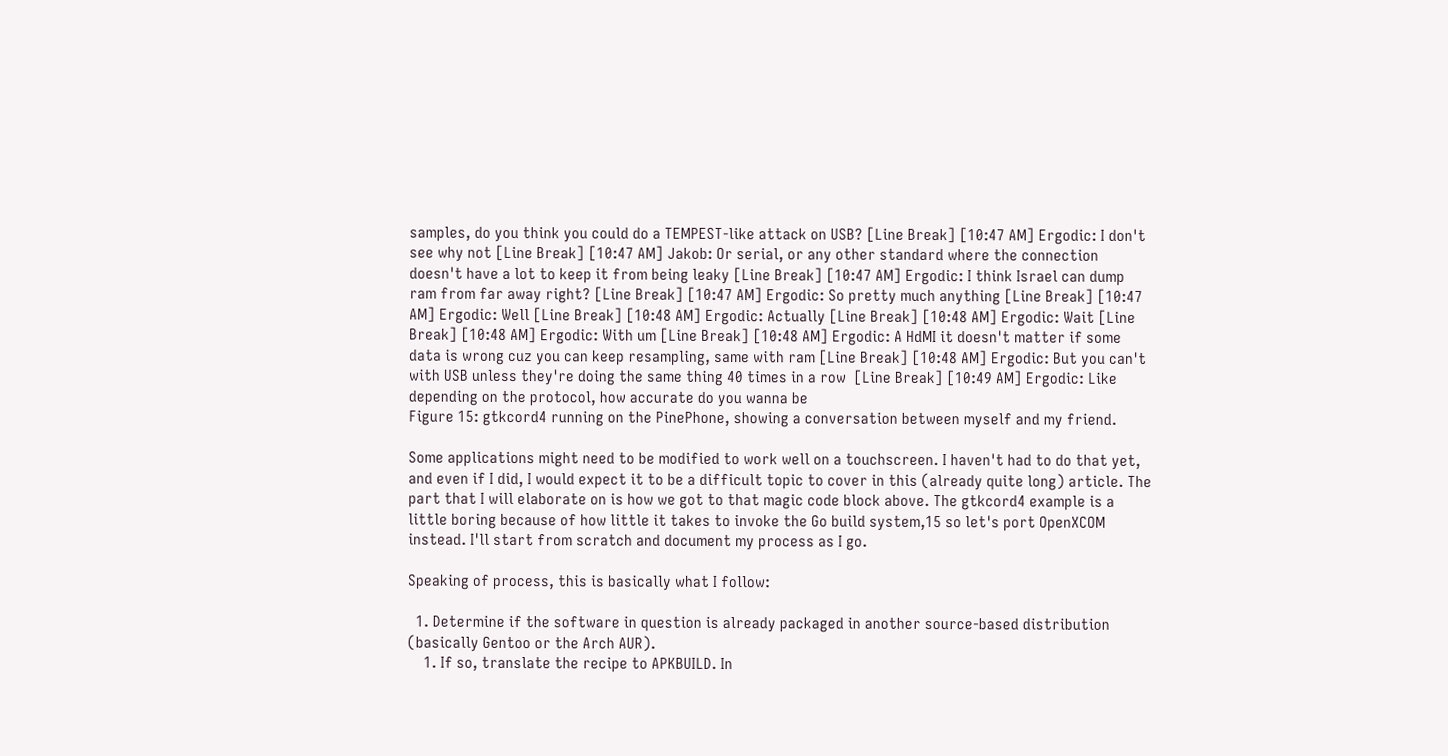samples, do you think you could do a TEMPEST-like attack on USB? [Line Break] [10:47 AM] Ergodic: I don't see why not [Line Break] [10:47 AM] Jakob: Or serial, or any other standard where the connection doesn't have a lot to keep it from being leaky [Line Break] [10:47 AM] Ergodic: I think Israel can dump ram from far away right? [Line Break] [10:47 AM] Ergodic: So pretty much anything [Line Break] [10:47 AM] Ergodic: Well [Line Break] [10:48 AM] Ergodic: Actually [Line Break] [10:48 AM] Ergodic: Wait [Line Break] [10:48 AM] Ergodic: With um [Line Break] [10:48 AM] Ergodic: A HdMI it doesn't matter if some data is wrong cuz you can keep resampling, same with ram [Line Break] [10:48 AM] Ergodic: But you can't with USB unless they're doing the same thing 40 times in a row  [Line Break] [10:49 AM] Ergodic: Like depending on the protocol, how accurate do you wanna be
Figure 15: gtkcord4 running on the PinePhone, showing a conversation between myself and my friend.

Some applications might need to be modified to work well on a touchscreen. I haven't had to do that yet, and even if I did, I would expect it to be a difficult topic to cover in this (already quite long) article. The part that I will elaborate on is how we got to that magic code block above. The gtkcord4 example is a little boring because of how little it takes to invoke the Go build system,15 so let's port OpenXCOM instead. I'll start from scratch and document my process as I go.

Speaking of process, this is basically what I follow:

  1. Determine if the software in question is already packaged in another source-based distribution (basically Gentoo or the Arch AUR).
    1. If so, translate the recipe to APKBUILD. In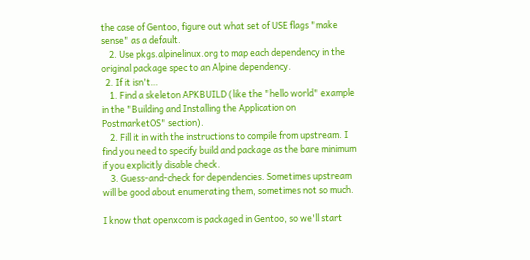the case of Gentoo, figure out what set of USE flags "make sense" as a default.
    2. Use pkgs.alpinelinux.org to map each dependency in the original package spec to an Alpine dependency.
  2. If it isn't…
    1. Find a skeleton APKBUILD (like the "hello world" example in the "Building and Installing the Application on PostmarketOS" section).
    2. Fill it in with the instructions to compile from upstream. I find you need to specify build and package as the bare minimum if you explicitly disable check.
    3. Guess-and-check for dependencies. Sometimes upstream will be good about enumerating them, sometimes not so much.

I know that openxcom is packaged in Gentoo, so we'll start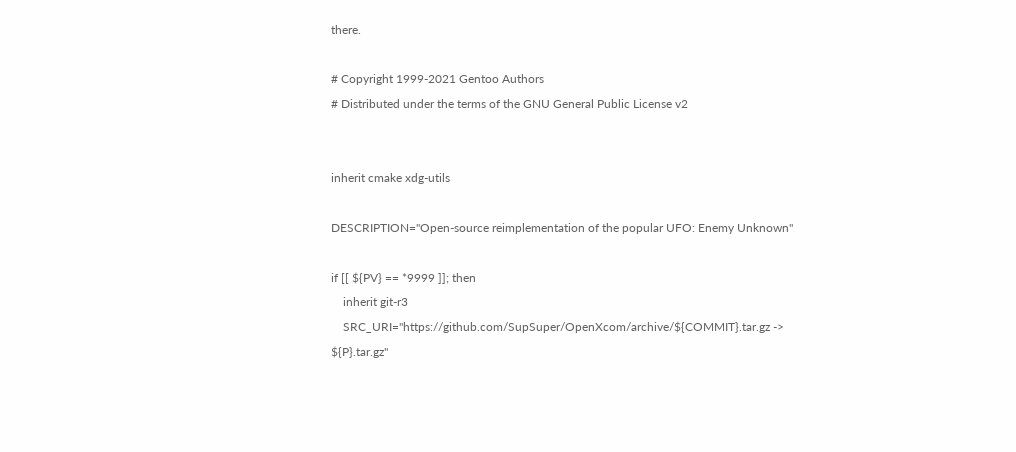there.

# Copyright 1999-2021 Gentoo Authors
# Distributed under the terms of the GNU General Public License v2


inherit cmake xdg-utils

DESCRIPTION="Open-source reimplementation of the popular UFO: Enemy Unknown"

if [[ ${PV} == *9999 ]]; then
    inherit git-r3
    SRC_URI="https://github.com/SupSuper/OpenXcom/archive/${COMMIT}.tar.gz -> ${P}.tar.gz"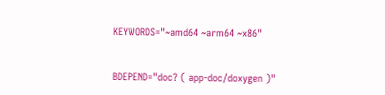KEYWORDS="~amd64 ~arm64 ~x86"


BDEPEND="doc? ( app-doc/doxygen )"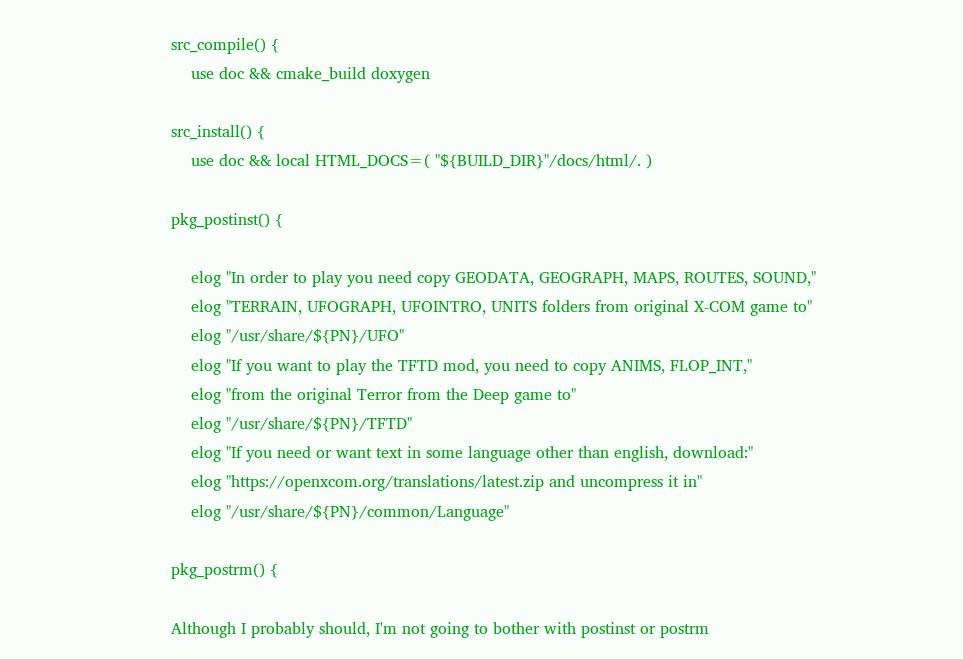src_compile() {
    use doc && cmake_build doxygen

src_install() {
    use doc && local HTML_DOCS=( "${BUILD_DIR}"/docs/html/. )

pkg_postinst() {

    elog "In order to play you need copy GEODATA, GEOGRAPH, MAPS, ROUTES, SOUND,"
    elog "TERRAIN, UFOGRAPH, UFOINTRO, UNITS folders from original X-COM game to"
    elog "/usr/share/${PN}/UFO"
    elog "If you want to play the TFTD mod, you need to copy ANIMS, FLOP_INT,"
    elog "from the original Terror from the Deep game to"
    elog "/usr/share/${PN}/TFTD"
    elog "If you need or want text in some language other than english, download:"
    elog "https://openxcom.org/translations/latest.zip and uncompress it in"
    elog "/usr/share/${PN}/common/Language"

pkg_postrm() {

Although I probably should, I'm not going to bother with postinst or postrm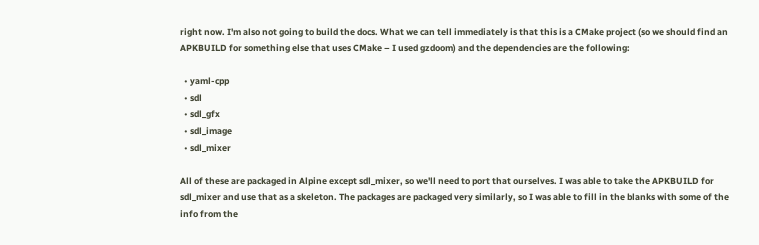right now. I'm also not going to build the docs. What we can tell immediately is that this is a CMake project (so we should find an APKBUILD for something else that uses CMake – I used gzdoom) and the dependencies are the following:

  • yaml-cpp
  • sdl
  • sdl_gfx
  • sdl_image
  • sdl_mixer

All of these are packaged in Alpine except sdl_mixer, so we'll need to port that ourselves. I was able to take the APKBUILD for sdl_mixer and use that as a skeleton. The packages are packaged very similarly, so I was able to fill in the blanks with some of the info from the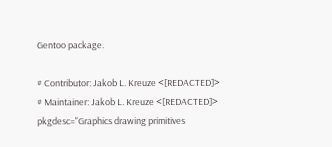Gentoo package.

# Contributor: Jakob L. Kreuze <[REDACTED]>
# Maintainer: Jakob L. Kreuze <[REDACTED]>
pkgdesc="Graphics drawing primitives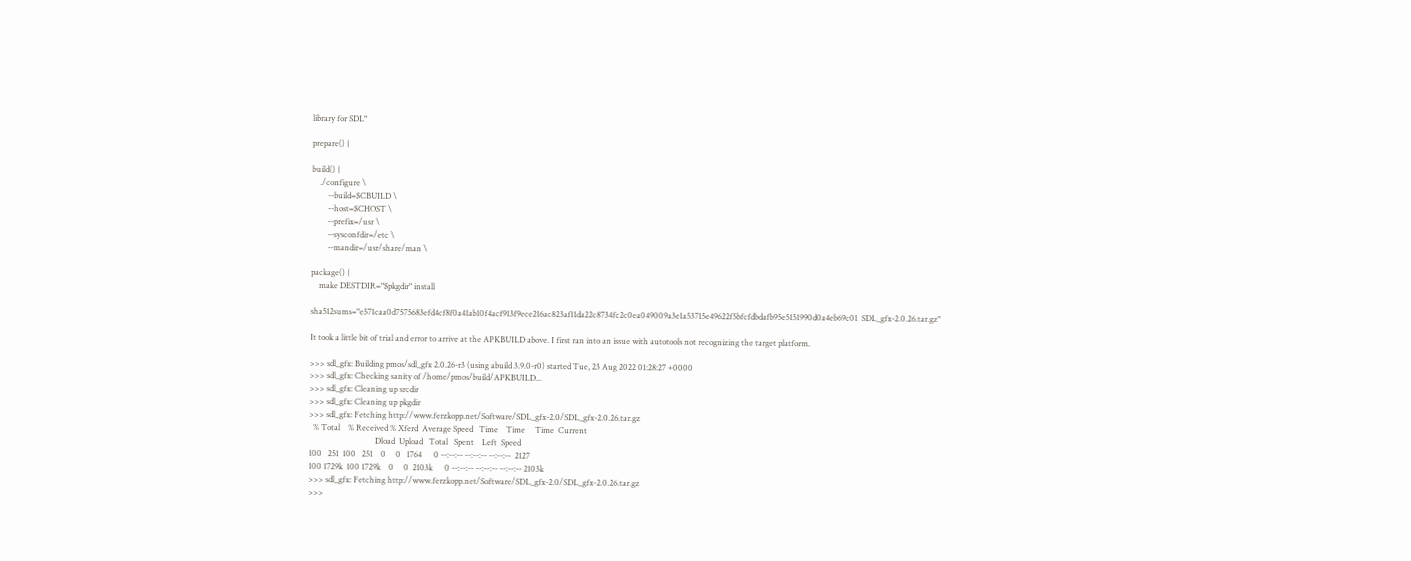library for SDL"

prepare() {

build() {
    ./configure \
        --build=$CBUILD \
        --host=$CHOST \
        --prefix=/usr \
        --sysconfdir=/etc \
        --mandir=/usr/share/man \

package() {
    make DESTDIR="$pkgdir" install

sha512sums="e571caa0d7575683efd4cf8f0a41ab10f4acf913f9ece216ac823af11da22c8734fc2c0ea049009a3e1a53715e49622f5bfcfdbdafb95e5151990d0a4eb69c01  SDL_gfx-2.0.26.tar.gz"

It took a little bit of trial and error to arrive at the APKBUILD above. I first ran into an issue with autotools not recognizing the target platform.

>>> sdl_gfx: Building pmos/sdl_gfx 2.0.26-r3 (using abuild 3.9.0-r0) started Tue, 23 Aug 2022 01:28:27 +0000
>>> sdl_gfx: Checking sanity of /home/pmos/build/APKBUILD...
>>> sdl_gfx: Cleaning up srcdir
>>> sdl_gfx: Cleaning up pkgdir
>>> sdl_gfx: Fetching http://www.ferzkopp.net/Software/SDL_gfx-2.0/SDL_gfx-2.0.26.tar.gz
  % Total    % Received % Xferd  Average Speed   Time    Time     Time  Current
                                 Dload  Upload   Total   Spent    Left  Speed
100   251  100   251    0     0   1764      0 --:--:-- --:--:-- --:--:--  2127
100 1729k  100 1729k    0     0  2103k      0 --:--:-- --:--:-- --:--:-- 2103k
>>> sdl_gfx: Fetching http://www.ferzkopp.net/Software/SDL_gfx-2.0/SDL_gfx-2.0.26.tar.gz
>>>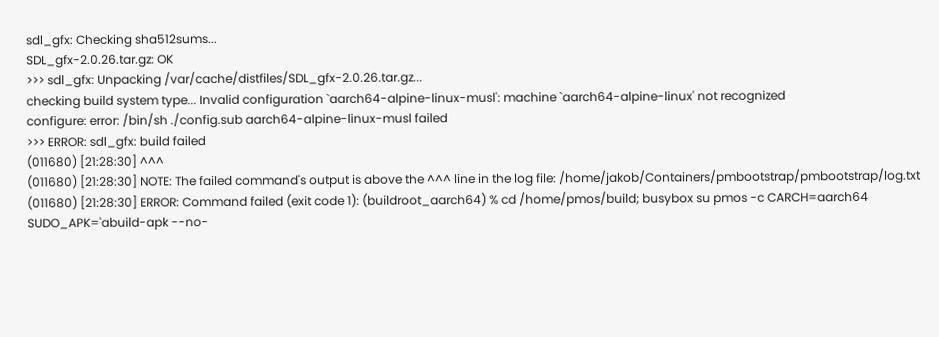sdl_gfx: Checking sha512sums...
SDL_gfx-2.0.26.tar.gz: OK
>>> sdl_gfx: Unpacking /var/cache/distfiles/SDL_gfx-2.0.26.tar.gz...
checking build system type... Invalid configuration `aarch64-alpine-linux-musl': machine `aarch64-alpine-linux' not recognized
configure: error: /bin/sh ./config.sub aarch64-alpine-linux-musl failed
>>> ERROR: sdl_gfx: build failed
(011680) [21:28:30] ^^^
(011680) [21:28:30] NOTE: The failed command's output is above the ^^^ line in the log file: /home/jakob/Containers/pmbootstrap/pmbootstrap/log.txt
(011680) [21:28:30] ERROR: Command failed (exit code 1): (buildroot_aarch64) % cd /home/pmos/build; busybox su pmos -c CARCH=aarch64 SUDO_APK='abuild-apk --no-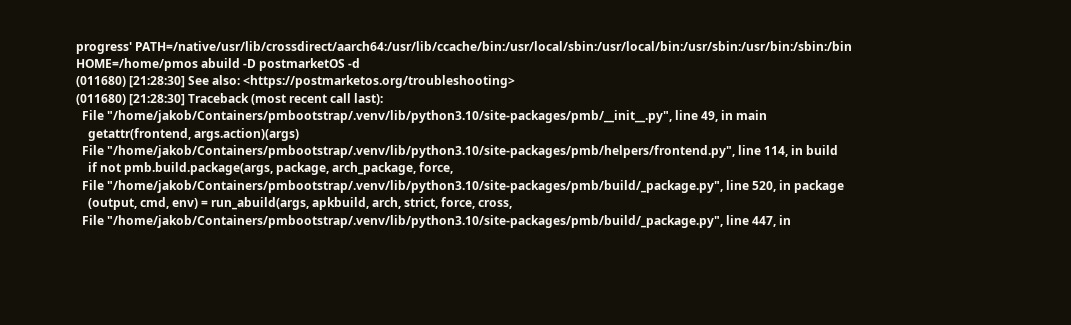progress' PATH=/native/usr/lib/crossdirect/aarch64:/usr/lib/ccache/bin:/usr/local/sbin:/usr/local/bin:/usr/sbin:/usr/bin:/sbin:/bin HOME=/home/pmos abuild -D postmarketOS -d
(011680) [21:28:30] See also: <https://postmarketos.org/troubleshooting>
(011680) [21:28:30] Traceback (most recent call last):
  File "/home/jakob/Containers/pmbootstrap/.venv/lib/python3.10/site-packages/pmb/__init__.py", line 49, in main
    getattr(frontend, args.action)(args)
  File "/home/jakob/Containers/pmbootstrap/.venv/lib/python3.10/site-packages/pmb/helpers/frontend.py", line 114, in build
    if not pmb.build.package(args, package, arch_package, force,
  File "/home/jakob/Containers/pmbootstrap/.venv/lib/python3.10/site-packages/pmb/build/_package.py", line 520, in package
    (output, cmd, env) = run_abuild(args, apkbuild, arch, strict, force, cross,
  File "/home/jakob/Containers/pmbootstrap/.venv/lib/python3.10/site-packages/pmb/build/_package.py", line 447, in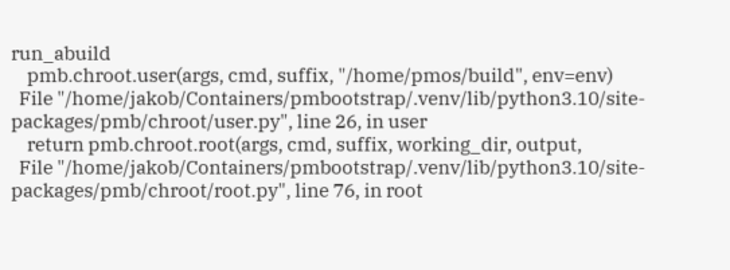run_abuild
    pmb.chroot.user(args, cmd, suffix, "/home/pmos/build", env=env)
  File "/home/jakob/Containers/pmbootstrap/.venv/lib/python3.10/site-packages/pmb/chroot/user.py", line 26, in user
    return pmb.chroot.root(args, cmd, suffix, working_dir, output,
  File "/home/jakob/Containers/pmbootstrap/.venv/lib/python3.10/site-packages/pmb/chroot/root.py", line 76, in root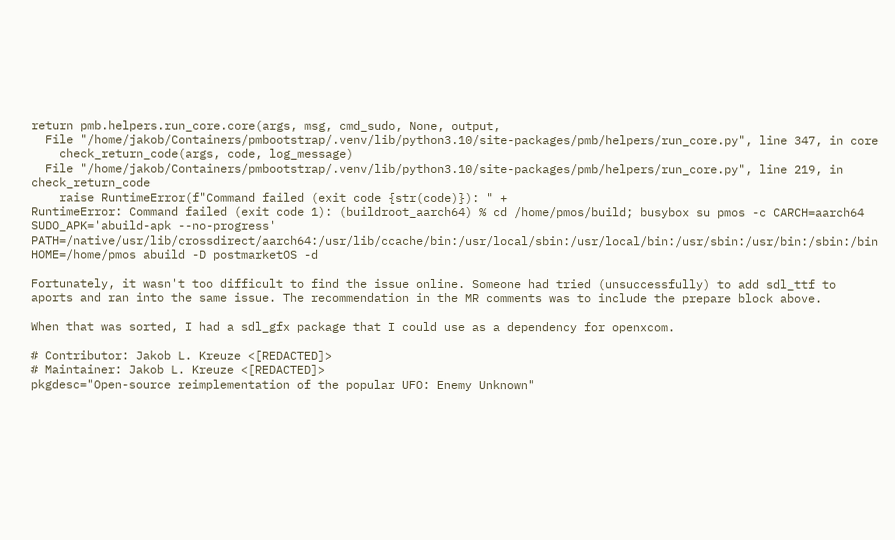return pmb.helpers.run_core.core(args, msg, cmd_sudo, None, output,
  File "/home/jakob/Containers/pmbootstrap/.venv/lib/python3.10/site-packages/pmb/helpers/run_core.py", line 347, in core
    check_return_code(args, code, log_message)
  File "/home/jakob/Containers/pmbootstrap/.venv/lib/python3.10/site-packages/pmb/helpers/run_core.py", line 219, in check_return_code
    raise RuntimeError(f"Command failed (exit code {str(code)}): " +
RuntimeError: Command failed (exit code 1): (buildroot_aarch64) % cd /home/pmos/build; busybox su pmos -c CARCH=aarch64 SUDO_APK='abuild-apk --no-progress' PATH=/native/usr/lib/crossdirect/aarch64:/usr/lib/ccache/bin:/usr/local/sbin:/usr/local/bin:/usr/sbin:/usr/bin:/sbin:/bin HOME=/home/pmos abuild -D postmarketOS -d

Fortunately, it wasn't too difficult to find the issue online. Someone had tried (unsuccessfully) to add sdl_ttf to aports and ran into the same issue. The recommendation in the MR comments was to include the prepare block above.

When that was sorted, I had a sdl_gfx package that I could use as a dependency for openxcom.

# Contributor: Jakob L. Kreuze <[REDACTED]>
# Maintainer: Jakob L. Kreuze <[REDACTED]>
pkgdesc="Open-source reimplementation of the popular UFO: Enemy Unknown"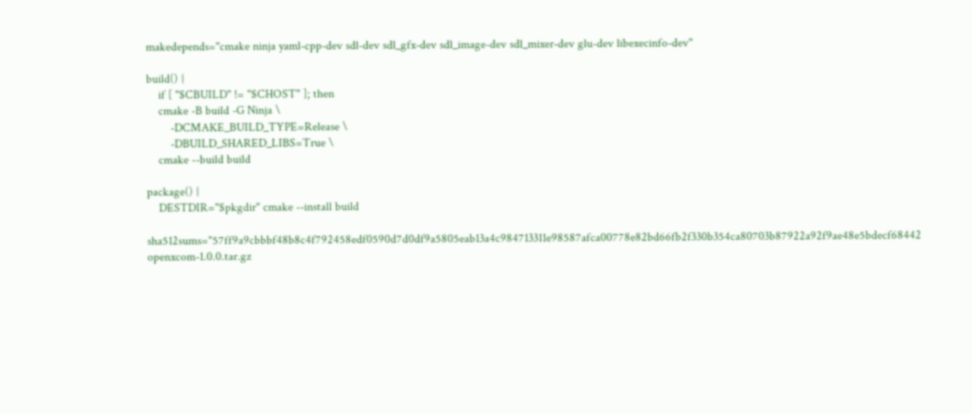makedepends="cmake ninja yaml-cpp-dev sdl-dev sdl_gfx-dev sdl_image-dev sdl_mixer-dev glu-dev libexecinfo-dev"

build() {
    if [ "$CBUILD" != "$CHOST" ]; then
    cmake -B build -G Ninja \
        -DCMAKE_BUILD_TYPE=Release \
        -DBUILD_SHARED_LIBS=True \
    cmake --build build

package() {
    DESTDIR="$pkgdir" cmake --install build

sha512sums="57ff9a9cbbbf48b8c4f792458edf0590d7d0df9a5805eab13a4c984713311e98587afca00778e82bd66fb2f330b354ca80703b87922a92f9ae48e5bdecf68442  openxcom-1.0.0.tar.gz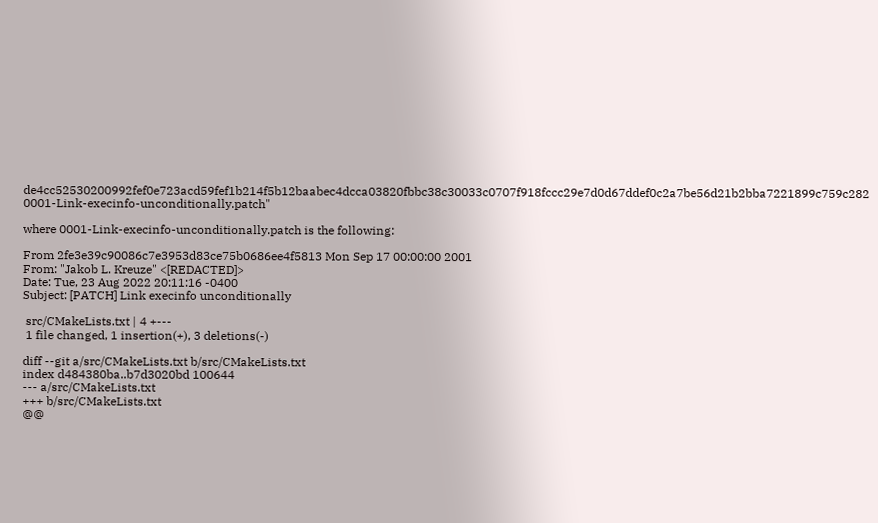de4cc52530200992fef0e723acd59fef1b214f5b12baabec4dcca03820fbbc38c30033c0707f918fccc29e7d0d67ddef0c2a7be56d21b2bba7221899c759c282  0001-Link-execinfo-unconditionally.patch"

where 0001-Link-execinfo-unconditionally.patch is the following:

From 2fe3e39c90086c7e3953d83ce75b0686ee4f5813 Mon Sep 17 00:00:00 2001
From: "Jakob L. Kreuze" <[REDACTED]>
Date: Tue, 23 Aug 2022 20:11:16 -0400
Subject: [PATCH] Link execinfo unconditionally

 src/CMakeLists.txt | 4 +---
 1 file changed, 1 insertion(+), 3 deletions(-)

diff --git a/src/CMakeLists.txt b/src/CMakeLists.txt
index d484380ba..b7d3020bd 100644
--- a/src/CMakeLists.txt
+++ b/src/CMakeLists.txt
@@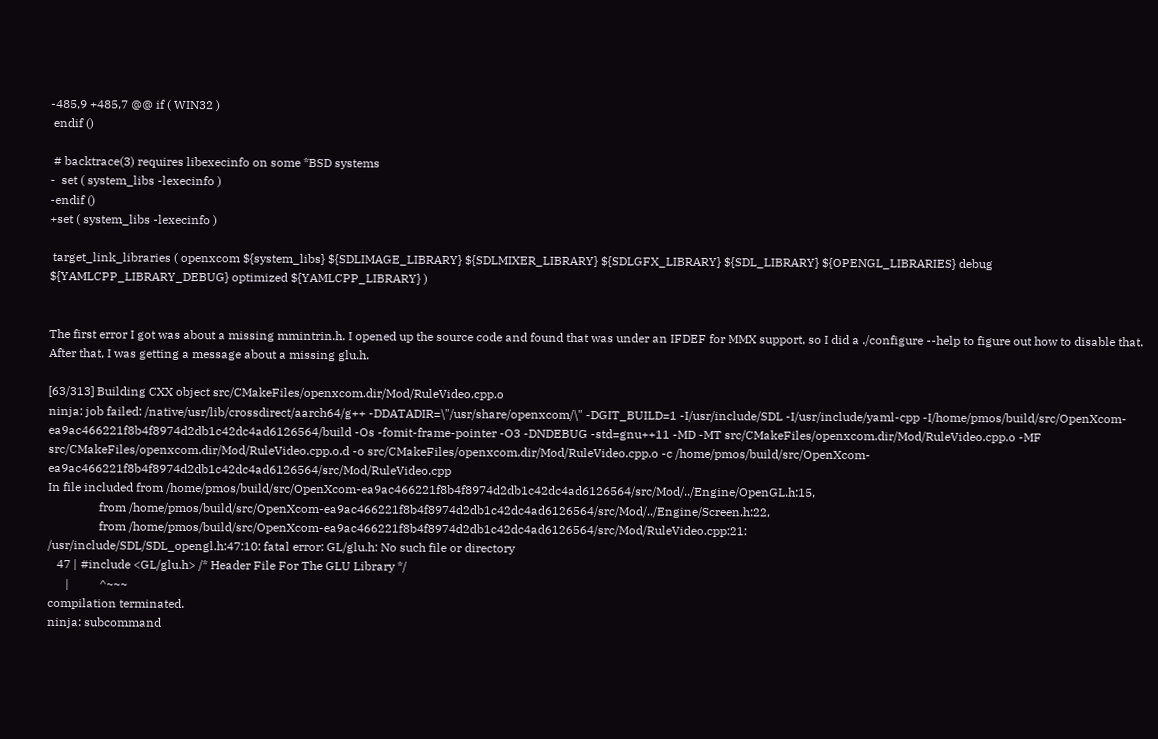-485,9 +485,7 @@ if ( WIN32 )
 endif ()

 # backtrace(3) requires libexecinfo on some *BSD systems
-  set ( system_libs -lexecinfo )
-endif ()
+set ( system_libs -lexecinfo )

 target_link_libraries ( openxcom ${system_libs} ${SDLIMAGE_LIBRARY} ${SDLMIXER_LIBRARY} ${SDLGFX_LIBRARY} ${SDL_LIBRARY} ${OPENGL_LIBRARIES} debug ${YAMLCPP_LIBRARY_DEBUG} optimized ${YAMLCPP_LIBRARY} )


The first error I got was about a missing mmintrin.h. I opened up the source code and found that was under an IFDEF for MMX support, so I did a ./configure --help to figure out how to disable that. After that, I was getting a message about a missing glu.h.

[63/313] Building CXX object src/CMakeFiles/openxcom.dir/Mod/RuleVideo.cpp.o
ninja: job failed: /native/usr/lib/crossdirect/aarch64/g++ -DDATADIR=\"/usr/share/openxcom/\" -DGIT_BUILD=1 -I/usr/include/SDL -I/usr/include/yaml-cpp -I/home/pmos/build/src/OpenXcom-ea9ac466221f8b4f8974d2db1c42dc4ad6126564/build -Os -fomit-frame-pointer -O3 -DNDEBUG -std=gnu++11 -MD -MT src/CMakeFiles/openxcom.dir/Mod/RuleVideo.cpp.o -MF src/CMakeFiles/openxcom.dir/Mod/RuleVideo.cpp.o.d -o src/CMakeFiles/openxcom.dir/Mod/RuleVideo.cpp.o -c /home/pmos/build/src/OpenXcom-ea9ac466221f8b4f8974d2db1c42dc4ad6126564/src/Mod/RuleVideo.cpp
In file included from /home/pmos/build/src/OpenXcom-ea9ac466221f8b4f8974d2db1c42dc4ad6126564/src/Mod/../Engine/OpenGL.h:15,
                 from /home/pmos/build/src/OpenXcom-ea9ac466221f8b4f8974d2db1c42dc4ad6126564/src/Mod/../Engine/Screen.h:22,
                 from /home/pmos/build/src/OpenXcom-ea9ac466221f8b4f8974d2db1c42dc4ad6126564/src/Mod/RuleVideo.cpp:21:
/usr/include/SDL/SDL_opengl.h:47:10: fatal error: GL/glu.h: No such file or directory
   47 | #include <GL/glu.h> /* Header File For The GLU Library */
      |          ^~~~
compilation terminated.
ninja: subcommand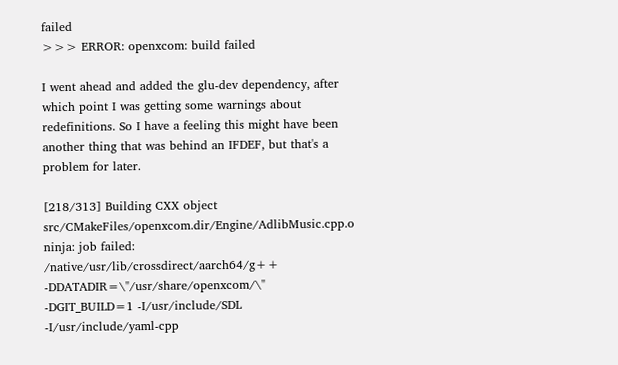failed
>>> ERROR: openxcom: build failed

I went ahead and added the glu-dev dependency, after which point I was getting some warnings about redefinitions. So I have a feeling this might have been another thing that was behind an IFDEF, but that's a problem for later.

[218/313] Building CXX object src/CMakeFiles/openxcom.dir/Engine/AdlibMusic.cpp.o
ninja: job failed: /native/usr/lib/crossdirect/aarch64/g++ -DDATADIR=\"/usr/share/openxcom/\" -DGIT_BUILD=1 -I/usr/include/SDL -I/usr/include/yaml-cpp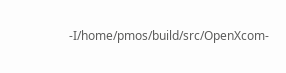-I/home/pmos/build/src/OpenXcom-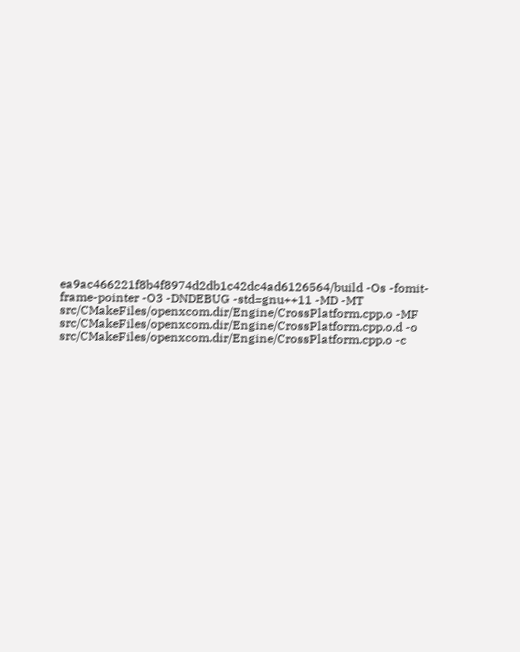ea9ac466221f8b4f8974d2db1c42dc4ad6126564/build -Os -fomit-frame-pointer -O3 -DNDEBUG -std=gnu++11 -MD -MT src/CMakeFiles/openxcom.dir/Engine/CrossPlatform.cpp.o -MF src/CMakeFiles/openxcom.dir/Engine/CrossPlatform.cpp.o.d -o src/CMakeFiles/openxcom.dir/Engine/CrossPlatform.cpp.o -c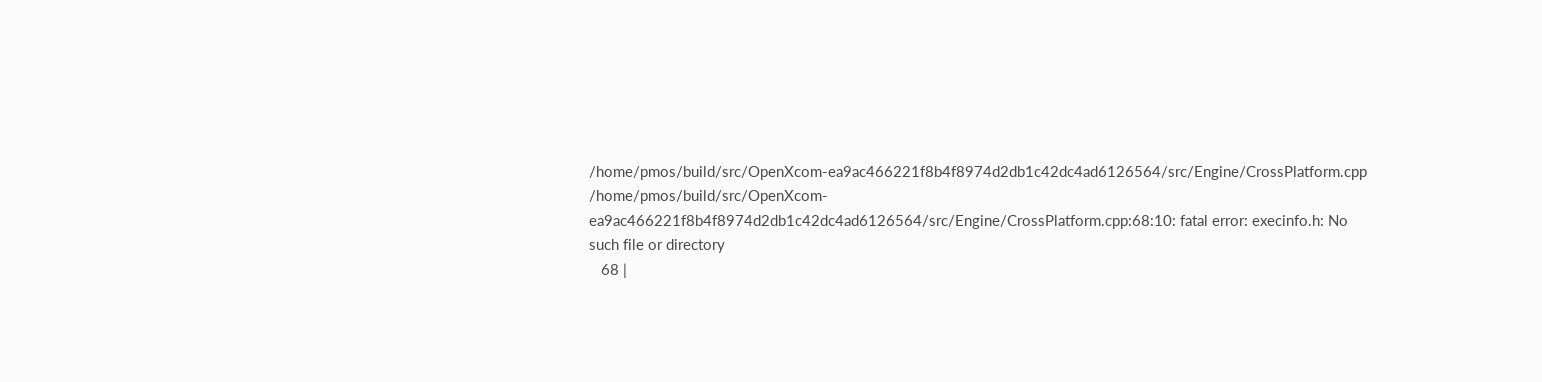/home/pmos/build/src/OpenXcom-ea9ac466221f8b4f8974d2db1c42dc4ad6126564/src/Engine/CrossPlatform.cpp
/home/pmos/build/src/OpenXcom-ea9ac466221f8b4f8974d2db1c42dc4ad6126564/src/Engine/CrossPlatform.cpp:68:10: fatal error: execinfo.h: No such file or directory
   68 |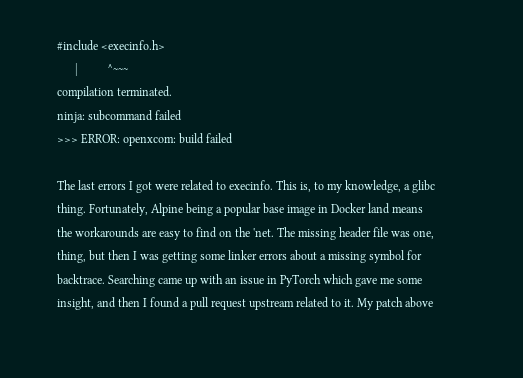#include <execinfo.h>
      |          ^~~~
compilation terminated.
ninja: subcommand failed
>>> ERROR: openxcom: build failed

The last errors I got were related to execinfo. This is, to my knowledge, a glibc thing. Fortunately, Alpine being a popular base image in Docker land means the workarounds are easy to find on the 'net. The missing header file was one, thing, but then I was getting some linker errors about a missing symbol for backtrace. Searching came up with an issue in PyTorch which gave me some insight, and then I found a pull request upstream related to it. My patch above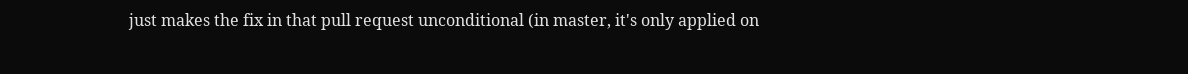just makes the fix in that pull request unconditional (in master, it's only applied on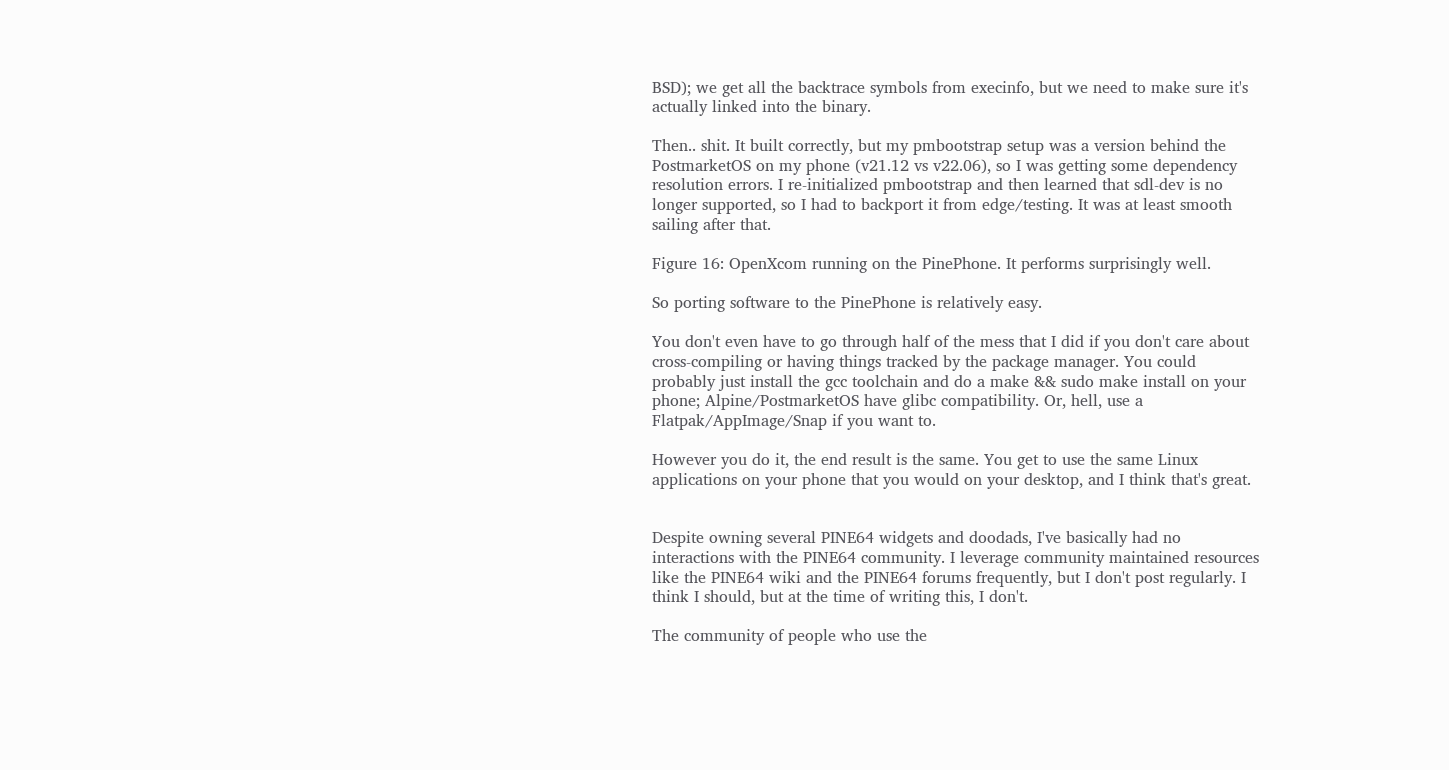BSD); we get all the backtrace symbols from execinfo, but we need to make sure it's actually linked into the binary.

Then.. shit. It built correctly, but my pmbootstrap setup was a version behind the PostmarketOS on my phone (v21.12 vs v22.06), so I was getting some dependency resolution errors. I re-initialized pmbootstrap and then learned that sdl-dev is no longer supported, so I had to backport it from edge/testing. It was at least smooth sailing after that.

Figure 16: OpenXcom running on the PinePhone. It performs surprisingly well.

So porting software to the PinePhone is relatively easy.

You don't even have to go through half of the mess that I did if you don't care about cross-compiling or having things tracked by the package manager. You could probably just install the gcc toolchain and do a make && sudo make install on your phone; Alpine/PostmarketOS have glibc compatibility. Or, hell, use a Flatpak/AppImage/Snap if you want to.

However you do it, the end result is the same. You get to use the same Linux applications on your phone that you would on your desktop, and I think that's great.


Despite owning several PINE64 widgets and doodads, I've basically had no interactions with the PINE64 community. I leverage community maintained resources like the PINE64 wiki and the PINE64 forums frequently, but I don't post regularly. I think I should, but at the time of writing this, I don't.

The community of people who use the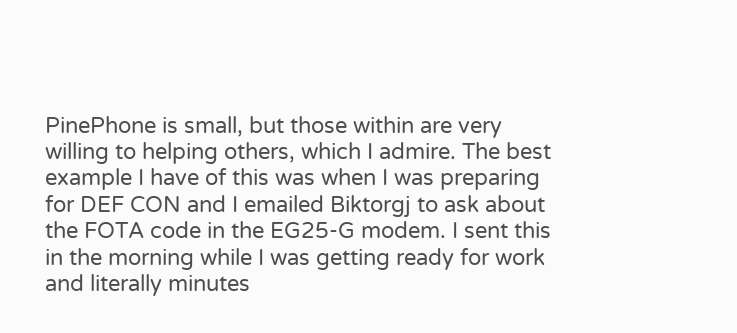PinePhone is small, but those within are very willing to helping others, which I admire. The best example I have of this was when I was preparing for DEF CON and I emailed Biktorgj to ask about the FOTA code in the EG25-G modem. I sent this in the morning while I was getting ready for work and literally minutes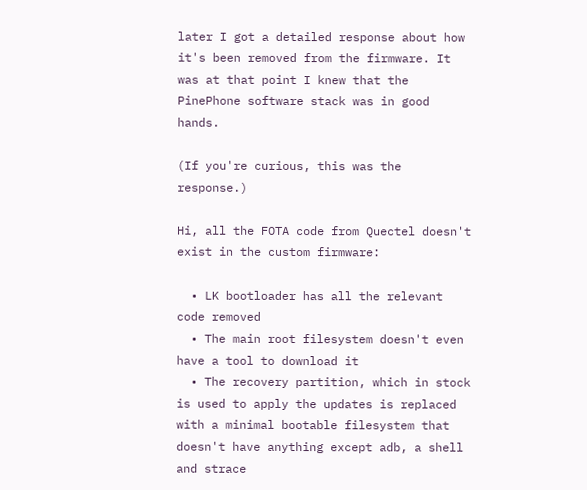later I got a detailed response about how it's been removed from the firmware. It was at that point I knew that the PinePhone software stack was in good hands.

(If you're curious, this was the response.)

Hi, all the FOTA code from Quectel doesn't exist in the custom firmware:

  • LK bootloader has all the relevant code removed
  • The main root filesystem doesn't even have a tool to download it
  • The recovery partition, which in stock is used to apply the updates is replaced with a minimal bootable filesystem that doesn't have anything except adb, a shell and strace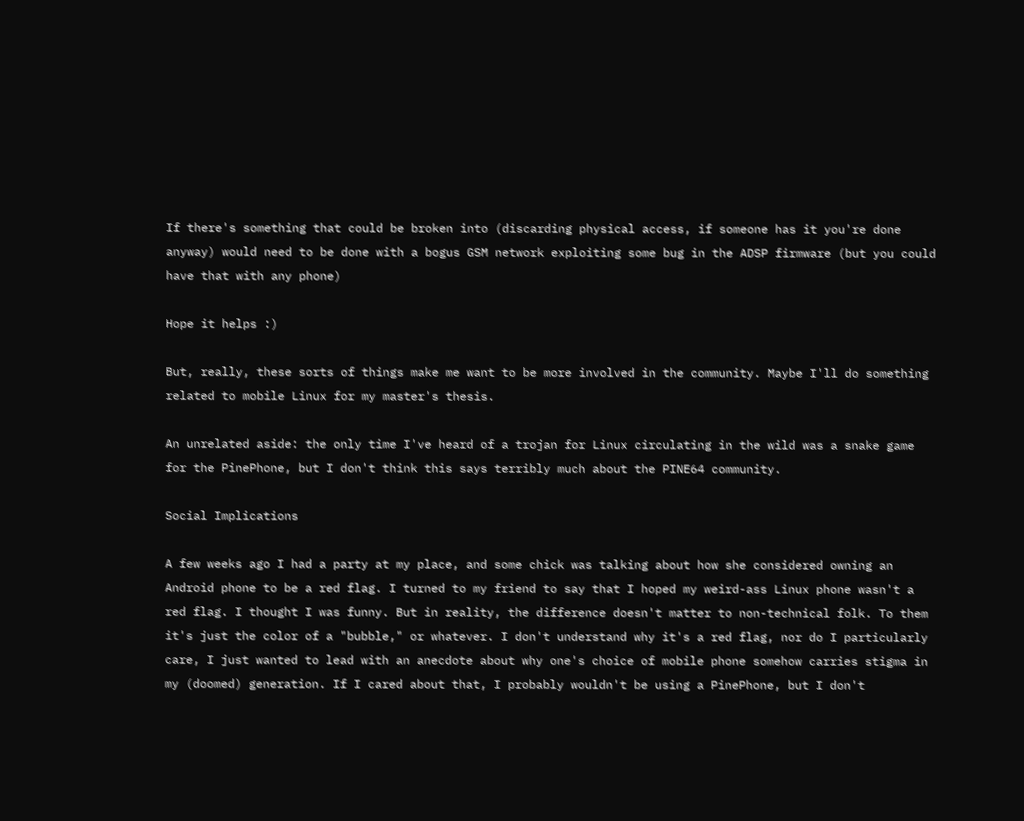If there's something that could be broken into (discarding physical access, if someone has it you're done anyway) would need to be done with a bogus GSM network exploiting some bug in the ADSP firmware (but you could have that with any phone)

Hope it helps :)

But, really, these sorts of things make me want to be more involved in the community. Maybe I'll do something related to mobile Linux for my master's thesis.

An unrelated aside: the only time I've heard of a trojan for Linux circulating in the wild was a snake game for the PinePhone, but I don't think this says terribly much about the PINE64 community.

Social Implications

A few weeks ago I had a party at my place, and some chick was talking about how she considered owning an Android phone to be a red flag. I turned to my friend to say that I hoped my weird-ass Linux phone wasn't a red flag. I thought I was funny. But in reality, the difference doesn't matter to non-technical folk. To them it's just the color of a "bubble," or whatever. I don't understand why it's a red flag, nor do I particularly care, I just wanted to lead with an anecdote about why one's choice of mobile phone somehow carries stigma in my (doomed) generation. If I cared about that, I probably wouldn't be using a PinePhone, but I don't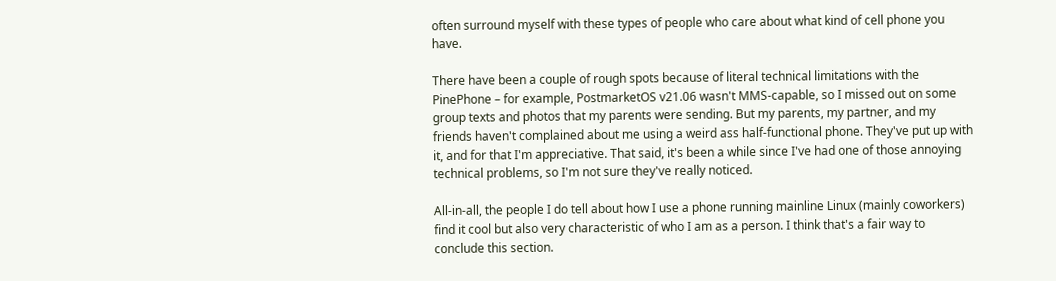often surround myself with these types of people who care about what kind of cell phone you have.

There have been a couple of rough spots because of literal technical limitations with the PinePhone – for example, PostmarketOS v21.06 wasn't MMS-capable, so I missed out on some group texts and photos that my parents were sending. But my parents, my partner, and my friends haven't complained about me using a weird ass half-functional phone. They've put up with it, and for that I'm appreciative. That said, it's been a while since I've had one of those annoying technical problems, so I'm not sure they've really noticed.

All-in-all, the people I do tell about how I use a phone running mainline Linux (mainly coworkers) find it cool but also very characteristic of who I am as a person. I think that's a fair way to conclude this section.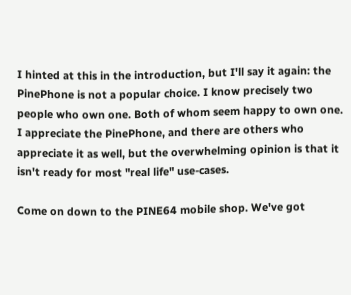I hinted at this in the introduction, but I'll say it again: the PinePhone is not a popular choice. I know precisely two people who own one. Both of whom seem happy to own one. I appreciate the PinePhone, and there are others who appreciate it as well, but the overwhelming opinion is that it isn't ready for most "real life" use-cases.

Come on down to the PINE64 mobile shop. We've got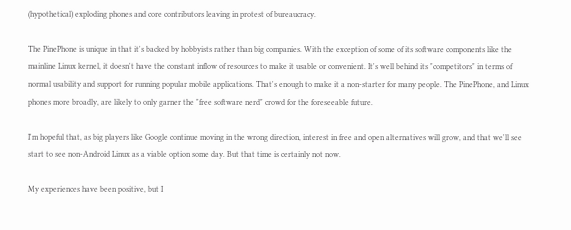(hypothetical) exploding phones and core contributors leaving in protest of bureaucracy.

The PinePhone is unique in that it's backed by hobbyists rather than big companies. With the exception of some of its software components like the mainline Linux kernel, it doesn't have the constant inflow of resources to make it usable or convenient. It's well behind its "competitors" in terms of normal usability and support for running popular mobile applications. That's enough to make it a non-starter for many people. The PinePhone, and Linux phones more broadly, are likely to only garner the "free software nerd" crowd for the foreseeable future.

I'm hopeful that, as big players like Google continue moving in the wrong direction, interest in free and open alternatives will grow, and that we'll see start to see non-Android Linux as a viable option some day. But that time is certainly not now.

My experiences have been positive, but I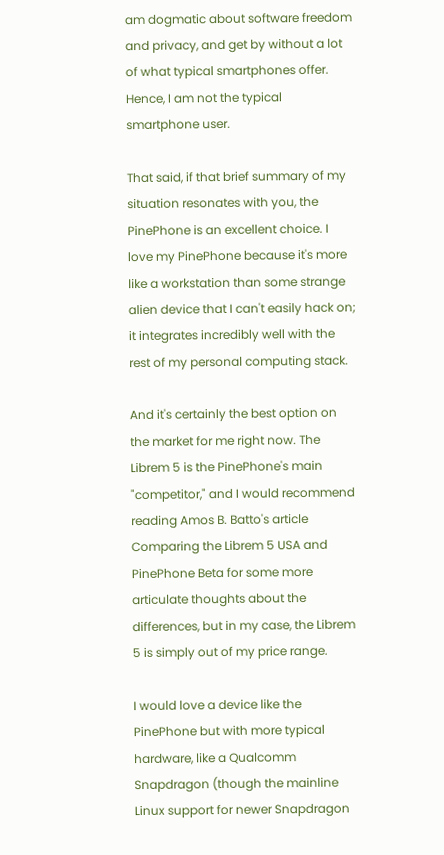am dogmatic about software freedom and privacy, and get by without a lot of what typical smartphones offer. Hence, I am not the typical smartphone user.

That said, if that brief summary of my situation resonates with you, the PinePhone is an excellent choice. I love my PinePhone because it's more like a workstation than some strange alien device that I can't easily hack on; it integrates incredibly well with the rest of my personal computing stack.

And it's certainly the best option on the market for me right now. The Librem 5 is the PinePhone's main "competitor," and I would recommend reading Amos B. Batto's article Comparing the Librem 5 USA and PinePhone Beta for some more articulate thoughts about the differences, but in my case, the Librem 5 is simply out of my price range.

I would love a device like the PinePhone but with more typical hardware, like a Qualcomm Snapdragon (though the mainline Linux support for newer Snapdragon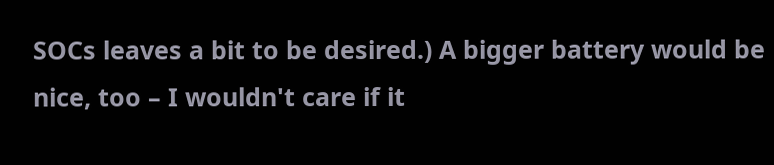SOCs leaves a bit to be desired.) A bigger battery would be nice, too – I wouldn't care if it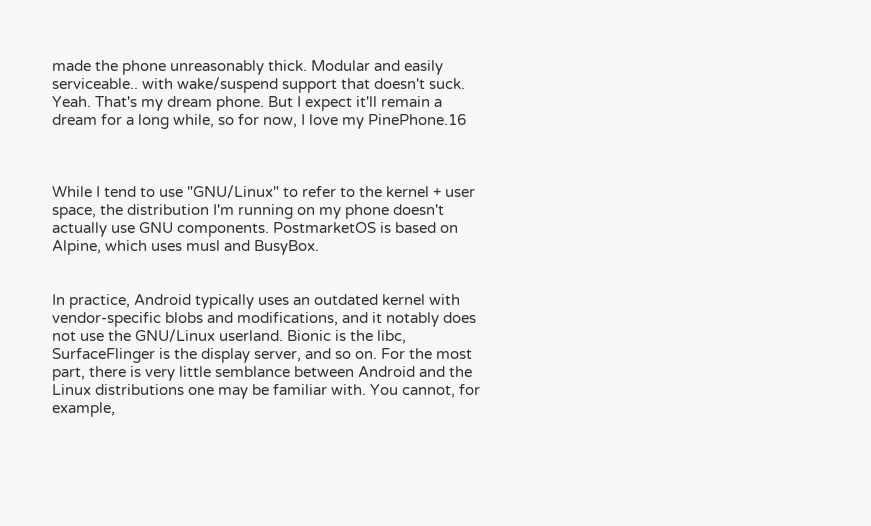made the phone unreasonably thick. Modular and easily serviceable.. with wake/suspend support that doesn't suck. Yeah. That's my dream phone. But I expect it'll remain a dream for a long while, so for now, I love my PinePhone.16



While I tend to use "GNU/Linux" to refer to the kernel + user space, the distribution I'm running on my phone doesn't actually use GNU components. PostmarketOS is based on Alpine, which uses musl and BusyBox.


In practice, Android typically uses an outdated kernel with vendor-specific blobs and modifications, and it notably does not use the GNU/Linux userland. Bionic is the libc, SurfaceFlinger is the display server, and so on. For the most part, there is very little semblance between Android and the Linux distributions one may be familiar with. You cannot, for example,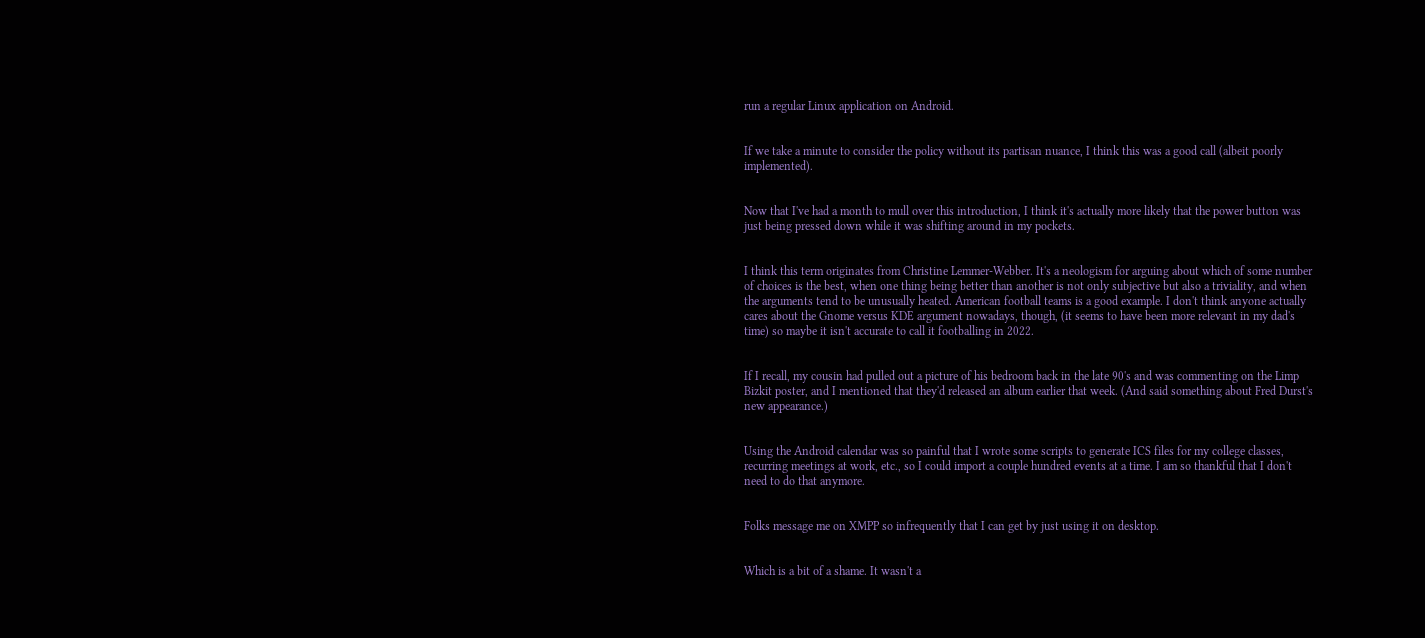run a regular Linux application on Android.


If we take a minute to consider the policy without its partisan nuance, I think this was a good call (albeit poorly implemented).


Now that I've had a month to mull over this introduction, I think it's actually more likely that the power button was just being pressed down while it was shifting around in my pockets.


I think this term originates from Christine Lemmer-Webber. It's a neologism for arguing about which of some number of choices is the best, when one thing being better than another is not only subjective but also a triviality, and when the arguments tend to be unusually heated. American football teams is a good example. I don't think anyone actually cares about the Gnome versus KDE argument nowadays, though, (it seems to have been more relevant in my dad's time) so maybe it isn't accurate to call it footballing in 2022.


If I recall, my cousin had pulled out a picture of his bedroom back in the late 90's and was commenting on the Limp Bizkit poster, and I mentioned that they'd released an album earlier that week. (And said something about Fred Durst's new appearance.)


Using the Android calendar was so painful that I wrote some scripts to generate ICS files for my college classes, recurring meetings at work, etc., so I could import a couple hundred events at a time. I am so thankful that I don't need to do that anymore.


Folks message me on XMPP so infrequently that I can get by just using it on desktop.


Which is a bit of a shame. It wasn't a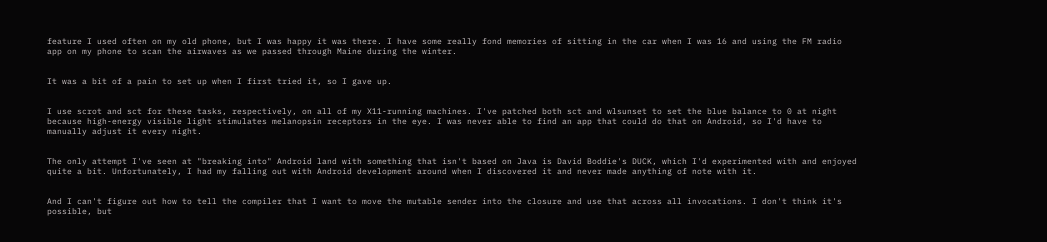feature I used often on my old phone, but I was happy it was there. I have some really fond memories of sitting in the car when I was 16 and using the FM radio app on my phone to scan the airwaves as we passed through Maine during the winter.


It was a bit of a pain to set up when I first tried it, so I gave up.


I use scrot and sct for these tasks, respectively, on all of my X11-running machines. I've patched both sct and wlsunset to set the blue balance to 0 at night because high-energy visible light stimulates melanopsin receptors in the eye. I was never able to find an app that could do that on Android, so I'd have to manually adjust it every night.


The only attempt I've seen at "breaking into" Android land with something that isn't based on Java is David Boddie's DUCK, which I'd experimented with and enjoyed quite a bit. Unfortunately, I had my falling out with Android development around when I discovered it and never made anything of note with it.


And I can't figure out how to tell the compiler that I want to move the mutable sender into the closure and use that across all invocations. I don't think it's possible, but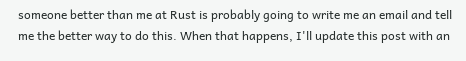someone better than me at Rust is probably going to write me an email and tell me the better way to do this. When that happens, I'll update this post with an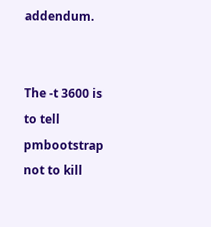addendum.


The -t 3600 is to tell pmbootstrap not to kill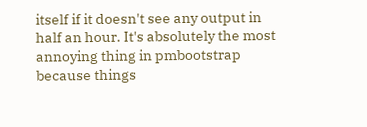itself if it doesn't see any output in half an hour. It's absolutely the most annoying thing in pmbootstrap because things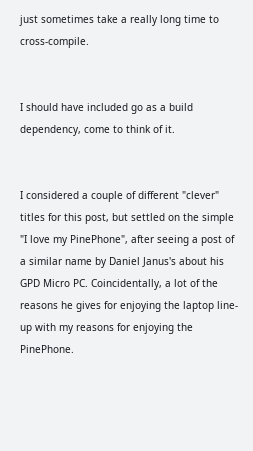just sometimes take a really long time to cross-compile.


I should have included go as a build dependency, come to think of it.


I considered a couple of different "clever" titles for this post, but settled on the simple "I love my PinePhone", after seeing a post of a similar name by Daniel Janus's about his GPD Micro PC. Coincidentally, a lot of the reasons he gives for enjoying the laptop line-up with my reasons for enjoying the PinePhone.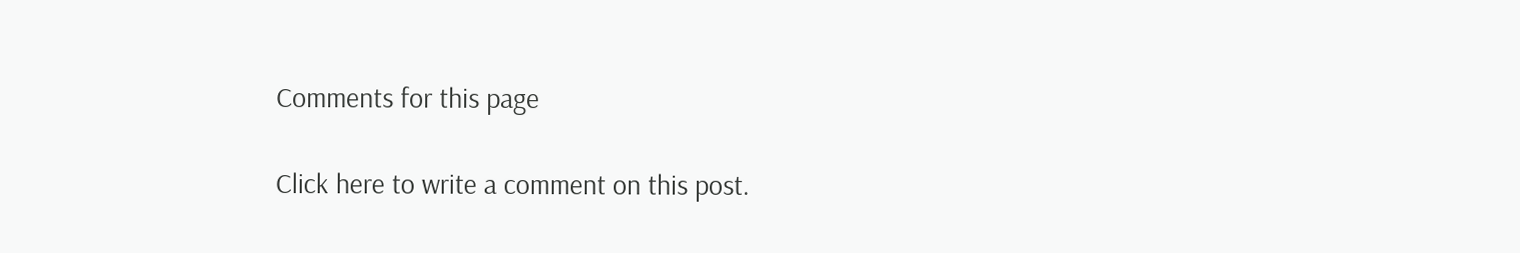Comments for this page

Click here to write a comment on this post.